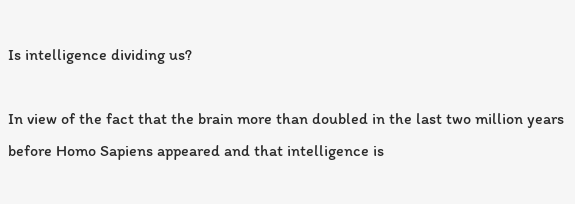Is intelligence dividing us?

In view of the fact that the brain more than doubled in the last two million years before Homo Sapiens appeared and that intelligence is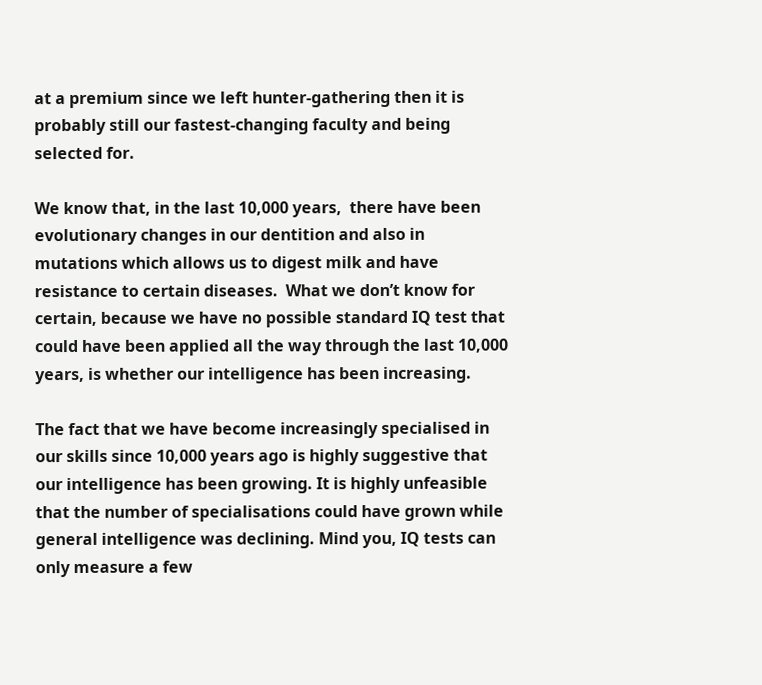at a premium since we left hunter-gathering then it is probably still our fastest-changing faculty and being selected for.

We know that, in the last 10,000 years,  there have been evolutionary changes in our dentition and also in mutations which allows us to digest milk and have resistance to certain diseases.  What we don’t know for certain, because we have no possible standard IQ test that could have been applied all the way through the last 10,000  years, is whether our intelligence has been increasing.

The fact that we have become increasingly specialised in our skills since 10,000 years ago is highly suggestive that our intelligence has been growing. It is highly unfeasible that the number of specialisations could have grown while general intelligence was declining. Mind you, IQ tests can only measure a few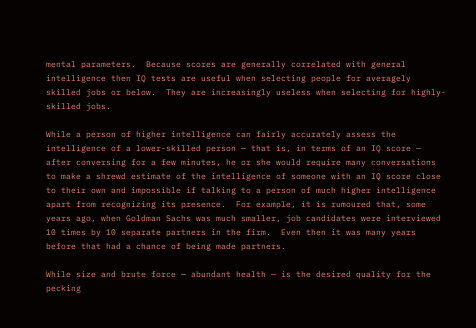mental parameters.  Because scores are generally correlated with general intelligence then IQ tests are useful when selecting people for averagely skilled jobs or below.  They are increasingly useless when selecting for highly-skilled jobs.

While a person of higher intelligence can fairly accurately assess the intelligence of a lower-skilled person — that is, in terms of an IQ score — after conversing for a few minutes, he or she would require many conversations to make a shrewd estimate of the intelligence of someone with an IQ score close to their own and impossible if talking to a person of much higher intelligence apart from recognizing its presence.  For example, it is rumoured that, some years ago, when Goldman Sachs was much smaller, job candidates were interviewed 10 times by 10 separate partners in the firm.  Even then it was many years before that had a chance of being made partners.

While size and brute force — abundant health — is the desired quality for the pecking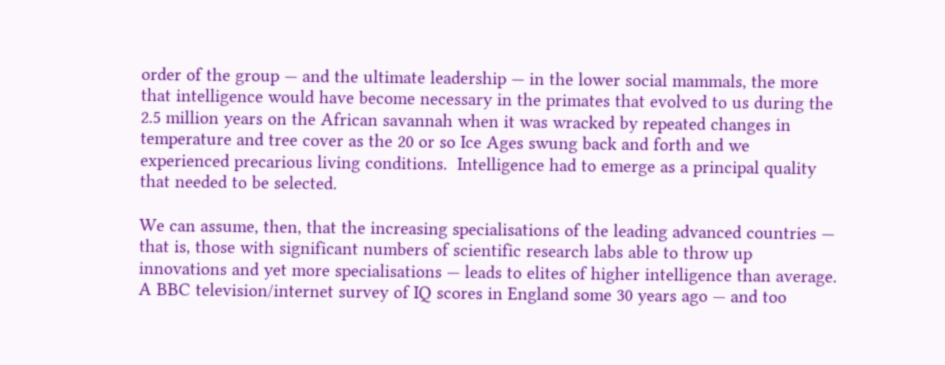order of the group — and the ultimate leadership — in the lower social mammals, the more that intelligence would have become necessary in the primates that evolved to us during the 2.5 million years on the African savannah when it was wracked by repeated changes in temperature and tree cover as the 20 or so Ice Ages swung back and forth and we experienced precarious living conditions.  Intelligence had to emerge as a principal quality that needed to be selected.

We can assume, then, that the increasing specialisations of the leading advanced countries — that is, those with significant numbers of scientific research labs able to throw up innovations and yet more specialisations — leads to elites of higher intelligence than average.  A BBC television/internet survey of IQ scores in England some 30 years ago — and too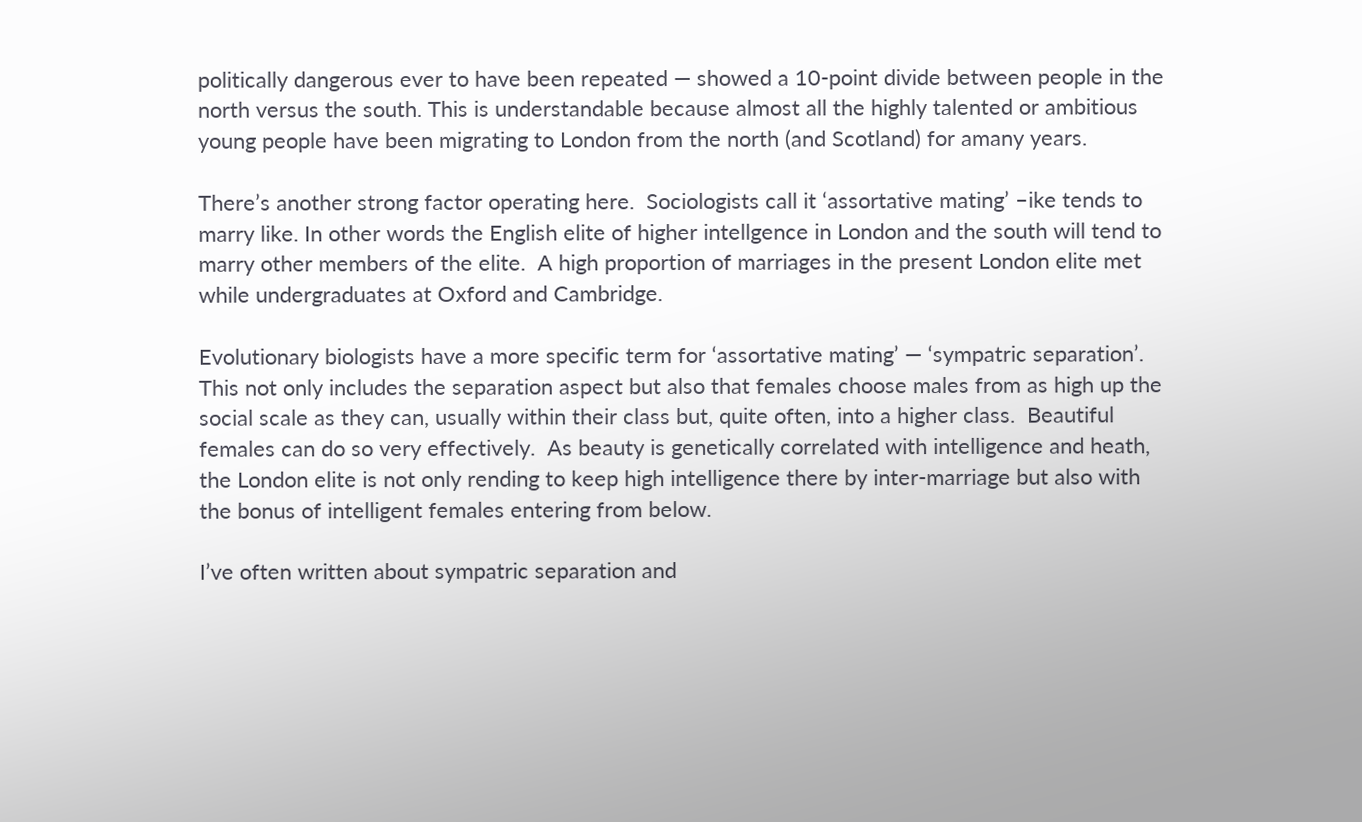politically dangerous ever to have been repeated — showed a 10-point divide between people in the north versus the south. This is understandable because almost all the highly talented or ambitious young people have been migrating to London from the north (and Scotland) for amany years.

There’s another strong factor operating here.  Sociologists call it ‘assortative mating’ –ike tends to marry like. In other words the English elite of higher intellgence in London and the south will tend to marry other members of the elite.  A high proportion of marriages in the present London elite met while undergraduates at Oxford and Cambridge.

Evolutionary biologists have a more specific term for ‘assortative mating’ — ‘sympatric separation’.  This not only includes the separation aspect but also that females choose males from as high up the social scale as they can, usually within their class but, quite often, into a higher class.  Beautiful females can do so very effectively.  As beauty is genetically correlated with intelligence and heath, the London elite is not only rending to keep high intelligence there by inter-marriage but also with the bonus of intelligent females entering from below.

I’ve often written about sympatric separation and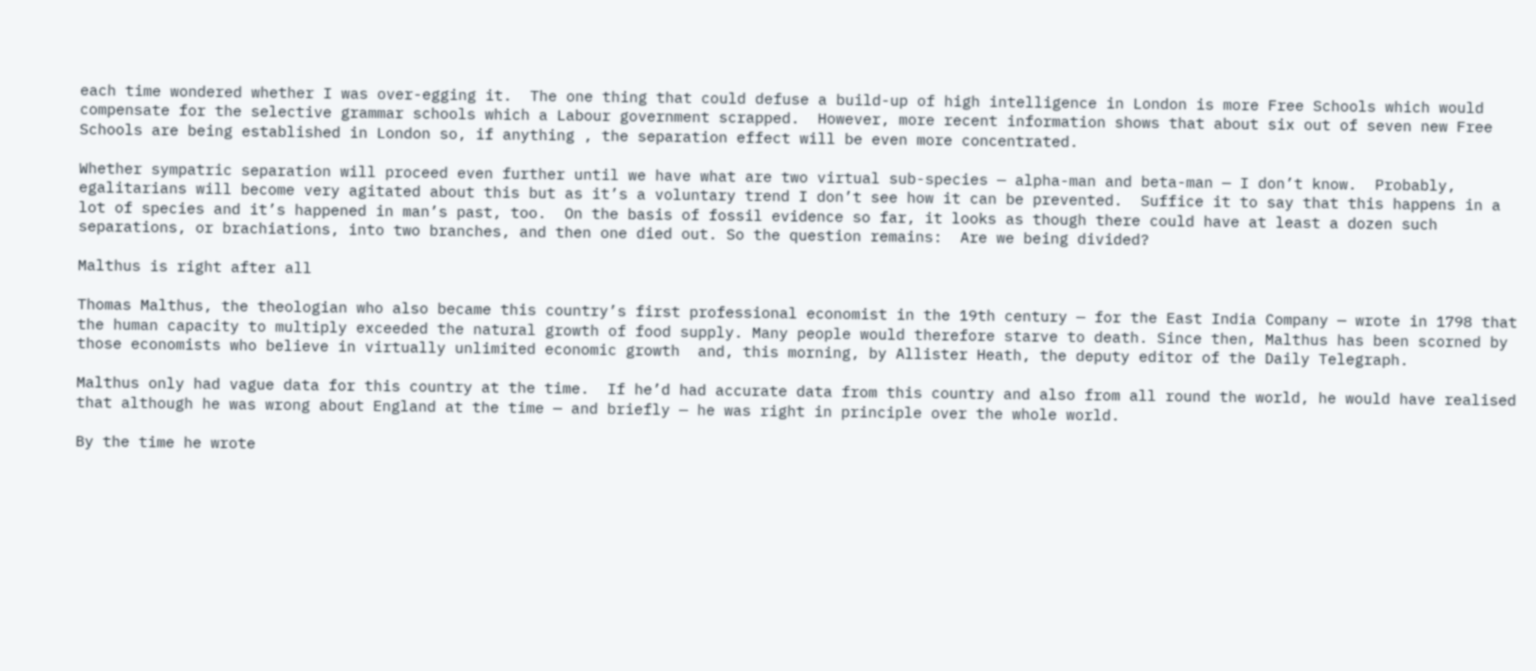each time wondered whether I was over-egging it.  The one thing that could defuse a build-up of high intelligence in London is more Free Schools which would compensate for the selective grammar schools which a Labour government scrapped.  However, more recent information shows that about six out of seven new Free Schools are being established in London so, if anything , the separation effect will be even more concentrated.

Whether sympatric separation will proceed even further until we have what are two virtual sub-species — alpha-man and beta-man — I don’t know.  Probably, egalitarians will become very agitated about this but as it’s a voluntary trend I don’t see how it can be prevented.  Suffice it to say that this happens in a lot of species and it’s happened in man’s past, too.  On the basis of fossil evidence so far, it looks as though there could have at least a dozen such separations, or brachiations, into two branches, and then one died out. So the question remains:  Are we being divided?

Malthus is right after all

Thomas Malthus, the theologian who also became this country’s first professional economist in the 19th century — for the East India Company — wrote in 1798 that the human capacity to multiply exceeded the natural growth of food supply. Many people would therefore starve to death. Since then, Malthus has been scorned by those economists who believe in virtually unlimited economic growth  and, this morning, by Allister Heath, the deputy editor of the Daily Telegraph.

Malthus only had vague data for this country at the time.  If he’d had accurate data from this country and also from all round the world, he would have realised that although he was wrong about England at the time — and briefly — he was right in principle over the whole world.

By the time he wrote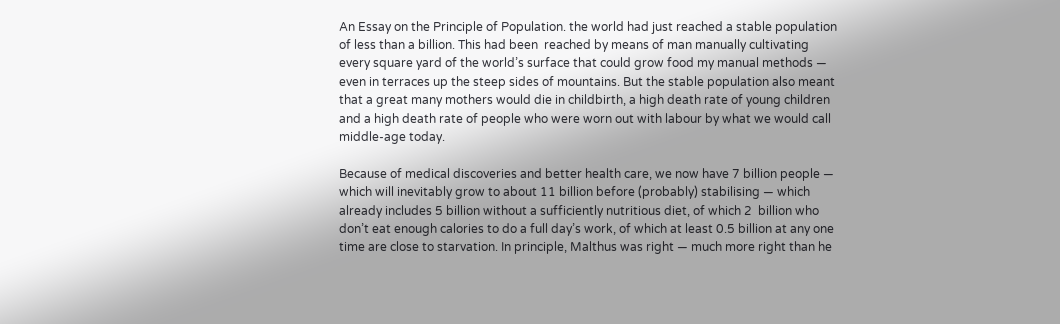An Essay on the Principle of Population. the world had just reached a stable population of less than a billion. This had been  reached by means of man manually cultivating every square yard of the world’s surface that could grow food my manual methods — even in terraces up the steep sides of mountains. But the stable population also meant that a great many mothers would die in childbirth, a high death rate of young children and a high death rate of people who were worn out with labour by what we would call middle-age today.

Because of medical discoveries and better health care, we now have 7 billion people — which will inevitably grow to about 11 billion before (probably) stabilising — which already includes 5 billion without a sufficiently nutritious diet, of which 2  billion who don’t eat enough calories to do a full day’s work, of which at least 0.5 billion at any one time are close to starvation. In principle, Malthus was right — much more right than he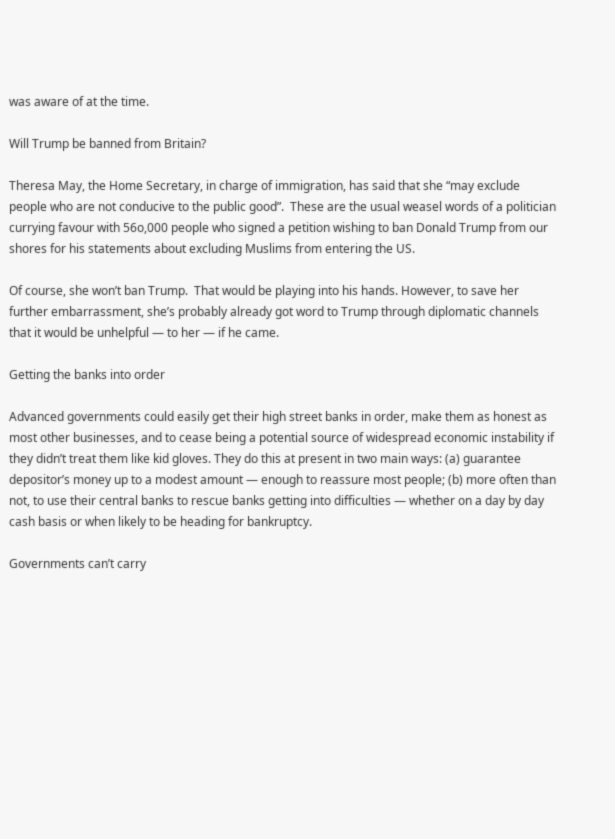was aware of at the time.

Will Trump be banned from Britain?

Theresa May, the Home Secretary, in charge of immigration, has said that she “may exclude people who are not conducive to the public good”.  These are the usual weasel words of a politician currying favour with 56o,000 people who signed a petition wishing to ban Donald Trump from our shores for his statements about excluding Muslims from entering the US.

Of course, she won’t ban Trump.  That would be playing into his hands. However, to save her further embarrassment, she’s probably already got word to Trump through diplomatic channels that it would be unhelpful — to her — if he came.

Getting the banks into order

Advanced governments could easily get their high street banks in order, make them as honest as most other businesses, and to cease being a potential source of widespread economic instability if they didn’t treat them like kid gloves. They do this at present in two main ways: (a) guarantee depositor’s money up to a modest amount — enough to reassure most people; (b) more often than not, to use their central banks to rescue banks getting into difficulties — whether on a day by day cash basis or when likely to be heading for bankruptcy.

Governments can’t carry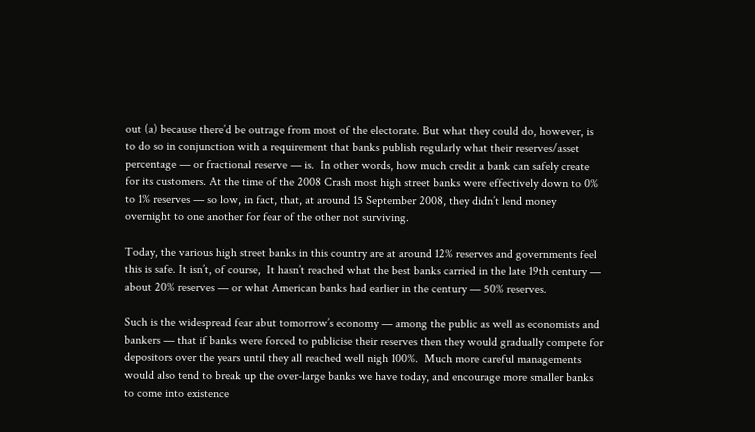out (a) because there’d be outrage from most of the electorate. But what they could do, however, is to do so in conjunction with a requirement that banks publish regularly what their reserves/asset percentage — or fractional reserve — is.  In other words, how much credit a bank can safely create for its customers. At the time of the 2008 Crash most high street banks were effectively down to 0% to 1% reserves — so low, in fact, that, at around 15 September 2008, they didn’t lend money overnight to one another for fear of the other not surviving.

Today, the various high street banks in this country are at around 12% reserves and governments feel this is safe. It isn’t, of course,  It hasn’t reached what the best banks carried in the late 19th century — about 20% reserves — or what American banks had earlier in the century — 50% reserves.

Such is the widespread fear abut tomorrow’s economy — among the public as well as economists and bankers — that if banks were forced to publicise their reserves then they would gradually compete for depositors over the years until they all reached well nigh 100%.  Much more careful managements would also tend to break up the over-large banks we have today, and encourage more smaller banks to come into existence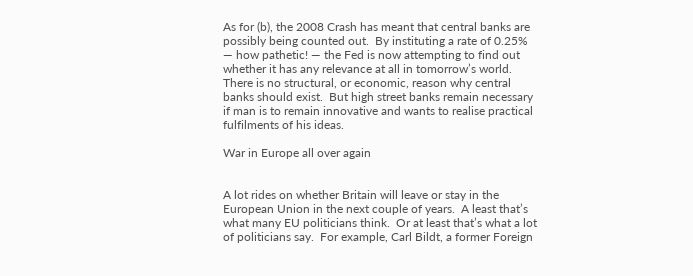As for (b), the 2008 Crash has meant that central banks are possibly being counted out.  By instituting a rate of 0.25% — how pathetic! — the Fed is now attempting to find out whether it has any relevance at all in tomorrow’s world. There is no structural, or economic, reason why central banks should exist.  But high street banks remain necessary if man is to remain innovative and wants to realise practical fulfilments of his ideas.

War in Europe all over again


A lot rides on whether Britain will leave or stay in the European Union in the next couple of years.  A least that’s what many EU politicians think.  Or at least that’s what a lot of politicians say.  For example, Carl Bildt, a former Foreign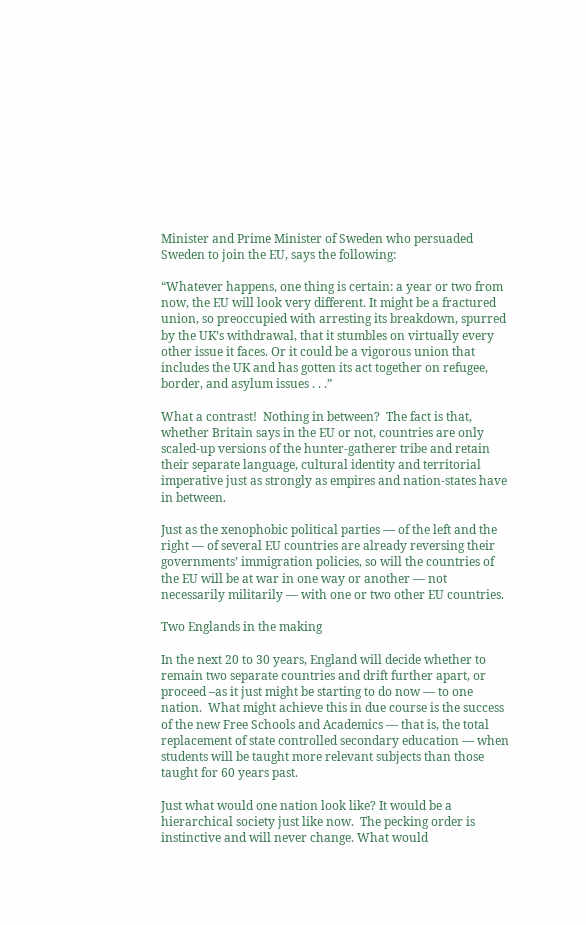Minister and Prime Minister of Sweden who persuaded Sweden to join the EU, says the following:

“Whatever happens, one thing is certain: a year or two from now, the EU will look very different. It might be a fractured union, so preoccupied with arresting its breakdown, spurred by the UK’s withdrawal, that it stumbles on virtually every other issue it faces. Or it could be a vigorous union that includes the UK and has gotten its act together on refugee, border, and asylum issues . . .”

What a contrast!  Nothing in between?  The fact is that, whether Britain says in the EU or not, countries are only scaled-up versions of the hunter-gatherer tribe and retain their separate language, cultural identity and territorial imperative just as strongly as empires and nation-states have in between.

Just as the xenophobic political parties — of the left and the right — of several EU countries are already reversing their governments’ immigration policies, so will the countries of the EU will be at war in one way or another — not necessarily militarily — with one or two other EU countries.

Two Englands in the making

In the next 20 to 30 years, England will decide whether to remain two separate countries and drift further apart, or proceed –as it just might be starting to do now — to one nation.  What might achieve this in due course is the success of the new Free Schools and Academics — that is, the total replacement of state controlled secondary education — when students will be taught more relevant subjects than those taught for 60 years past.

Just what would one nation look like? It would be a hierarchical society just like now.  The pecking order is instinctive and will never change. What would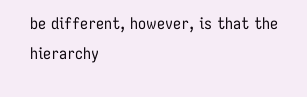be different, however, is that the hierarchy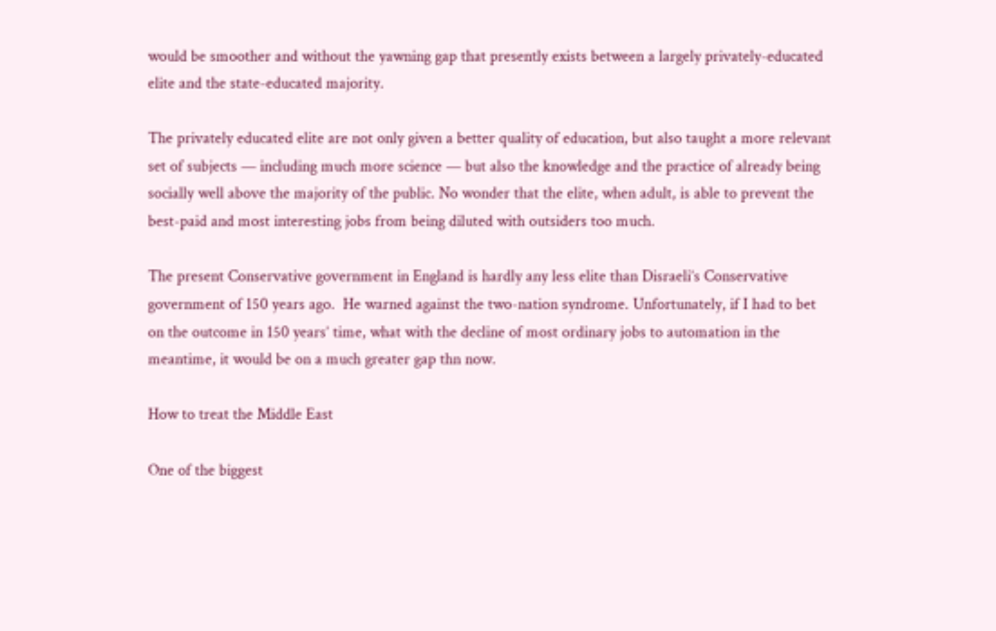would be smoother and without the yawning gap that presently exists between a largely privately-educated elite and the state-educated majority.

The privately educated elite are not only given a better quality of education, but also taught a more relevant set of subjects — including much more science — but also the knowledge and the practice of already being socially well above the majority of the public. No wonder that the elite, when adult, is able to prevent the best-paid and most interesting jobs from being diluted with outsiders too much.

The present Conservative government in England is hardly any less elite than Disraeli’s Conservative government of 150 years ago.  He warned against the two-nation syndrome. Unfortunately, if I had to bet on the outcome in 150 years’ time, what with the decline of most ordinary jobs to automation in the meantime, it would be on a much greater gap thn now.

How to treat the Middle East

One of the biggest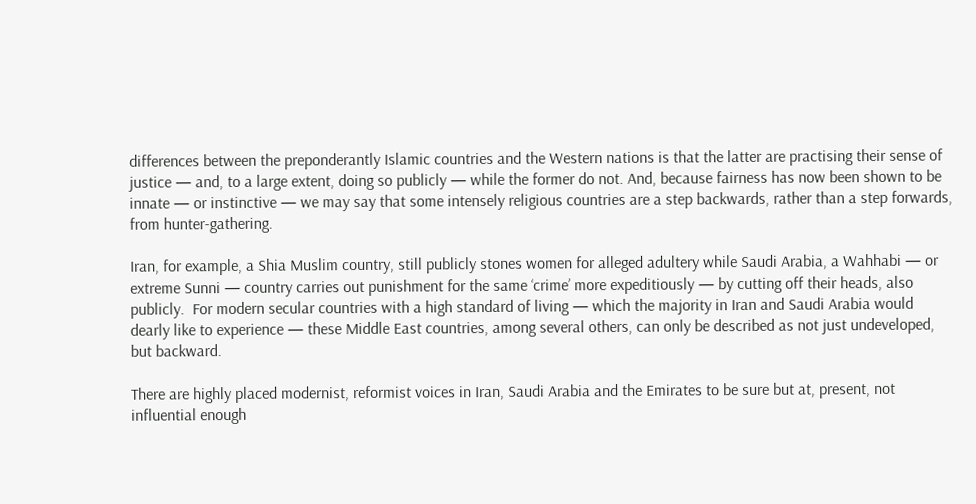differences between the preponderantly Islamic countries and the Western nations is that the latter are practising their sense of justice — and, to a large extent, doing so publicly — while the former do not. And, because fairness has now been shown to be innate — or instinctive — we may say that some intensely religious countries are a step backwards, rather than a step forwards, from hunter-gathering.

Iran, for example, a Shia Muslim country, still publicly stones women for alleged adultery while Saudi Arabia, a Wahhabi — or extreme Sunni — country carries out punishment for the same ‘crime’ more expeditiously — by cutting off their heads, also publicly.  For modern secular countries with a high standard of living — which the majority in Iran and Saudi Arabia would dearly like to experience — these Middle East countries, among several others, can only be described as not just undeveloped, but backward.

There are highly placed modernist, reformist voices in Iran, Saudi Arabia and the Emirates to be sure but at, present, not influential enough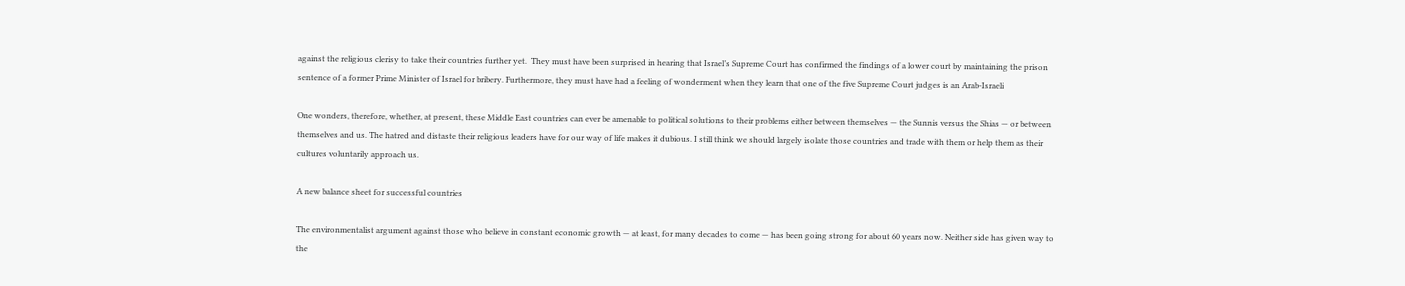against the religious clerisy to take their countries further yet.  They must have been surprised in hearing that Israel’s Supreme Court has confirmed the findings of a lower court by maintaining the prison sentence of a former Prime Minister of Israel for bribery. Furthermore, they must have had a feeling of wonderment when they learn that one of the five Supreme Court judges is an Arab-Israeli

One wonders, therefore, whether, at present, these Middle East countries can ever be amenable to political solutions to their problems either between themselves — the Sunnis versus the Shias — or between themselves and us. The hatred and distaste their religious leaders have for our way of life makes it dubious. I still think we should largely isolate those countries and trade with them or help them as their cultures voluntarily approach us.

A new balance sheet for successful countries

The environmentalist argument against those who believe in constant economic growth — at least, for many decades to come — has been going strong for about 60 years now. Neither side has given way to the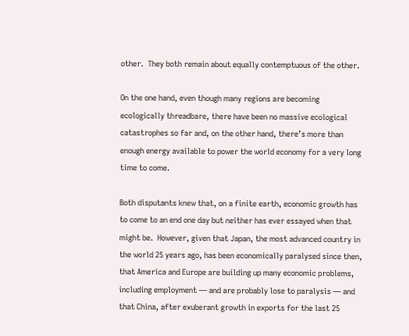other.  They both remain about equally contemptuous of the other.

On the one hand, even though many regions are becoming ecologically threadbare, there have been no massive ecological catastrophes so far and, on the other hand, there’s more than enough energy available to power the world economy for a very long time to come.

Both disputants knew that, on a finite earth, economic growth has to come to an end one day but neither has ever essayed when that might be.  However, given that Japan, the most advanced country in the world 25 years ago, has been economically paralysed since then, that America and Europe are building up many economic problems, including employment — and are probably lose to paralysis — and that China, after exuberant growth in exports for the last 25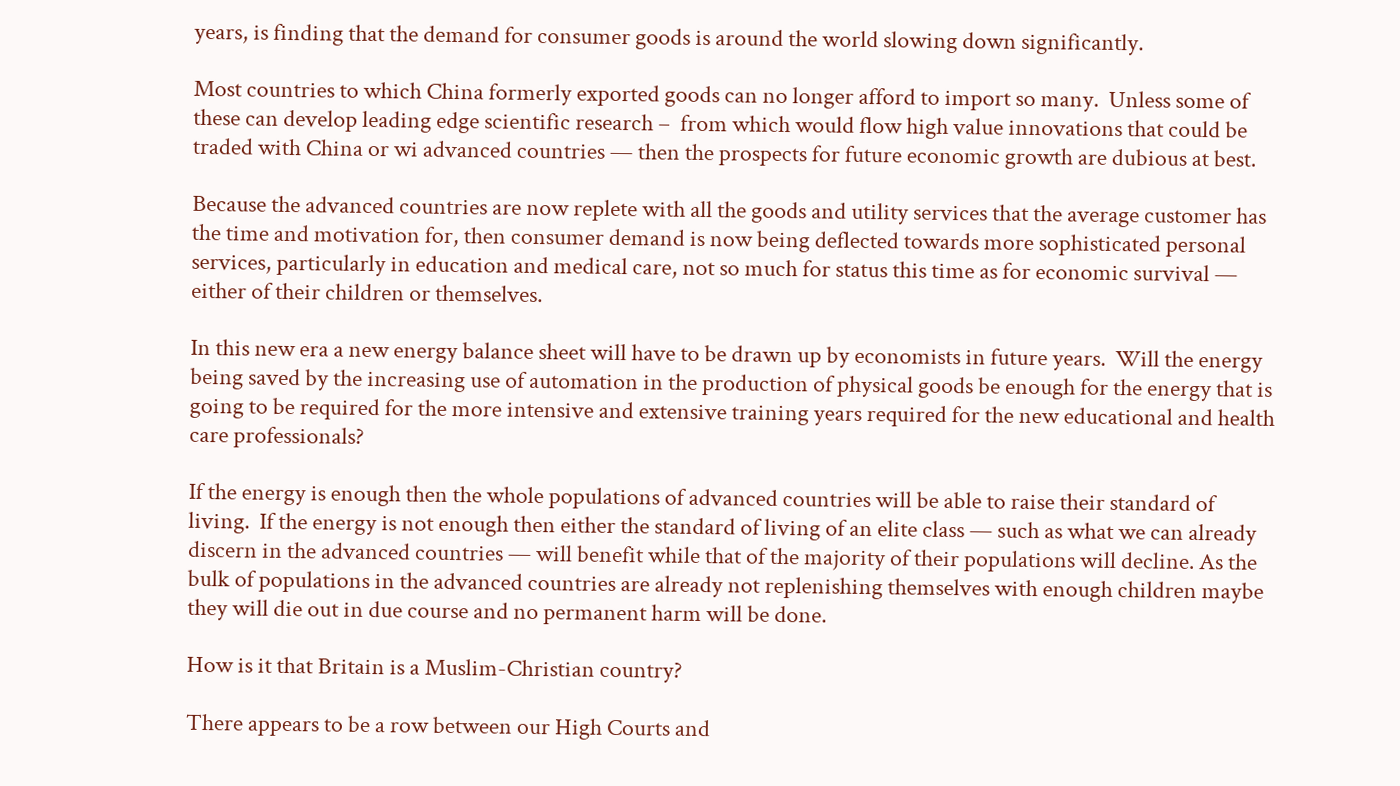years, is finding that the demand for consumer goods is around the world slowing down significantly.

Most countries to which China formerly exported goods can no longer afford to import so many.  Unless some of these can develop leading edge scientific research –  from which would flow high value innovations that could be traded with China or wi advanced countries — then the prospects for future economic growth are dubious at best.

Because the advanced countries are now replete with all the goods and utility services that the average customer has the time and motivation for, then consumer demand is now being deflected towards more sophisticated personal services, particularly in education and medical care, not so much for status this time as for economic survival — either of their children or themselves.

In this new era a new energy balance sheet will have to be drawn up by economists in future years.  Will the energy being saved by the increasing use of automation in the production of physical goods be enough for the energy that is going to be required for the more intensive and extensive training years required for the new educational and health care professionals?

If the energy is enough then the whole populations of advanced countries will be able to raise their standard of living.  If the energy is not enough then either the standard of living of an elite class — such as what we can already discern in the advanced countries — will benefit while that of the majority of their populations will decline. As the bulk of populations in the advanced countries are already not replenishing themselves with enough children maybe they will die out in due course and no permanent harm will be done.

How is it that Britain is a Muslim-Christian country?

There appears to be a row between our High Courts and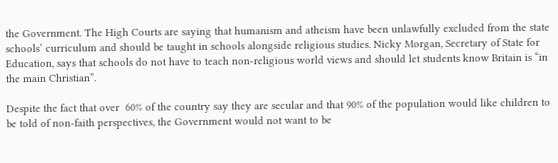the Government. The High Courts are saying that humanism and atheism have been unlawfully excluded from the state schools’ curriculum and should be taught in schools alongside religious studies. Nicky Morgan, Secretary of State for Education, says that schools do not have to teach non-religious world views and should let students know Britain is “in the main Christian”.

Despite the fact that over  60% of the country say they are secular and that 90% of the population would like children to be told of non-faith perspectives, the Government would not want to be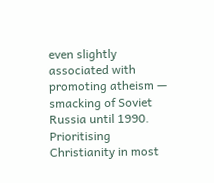even slightly associated with promoting atheism — smacking of Soviet Russia until 1990.  Prioritising Christianity in most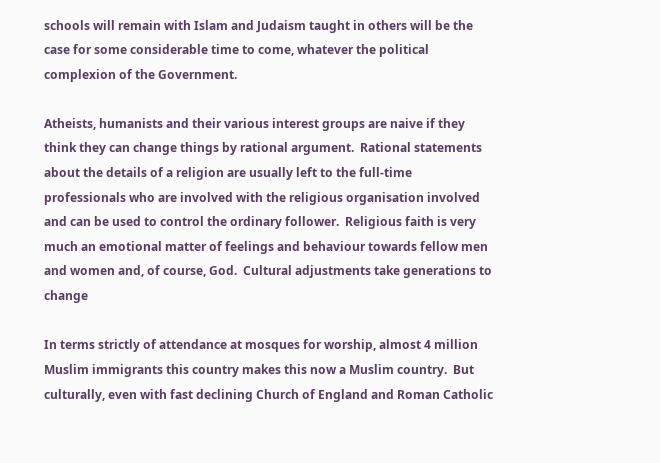schools will remain with Islam and Judaism taught in others will be the case for some considerable time to come, whatever the political complexion of the Government.

Atheists, humanists and their various interest groups are naive if they think they can change things by rational argument.  Rational statements about the details of a religion are usually left to the full-time professionals who are involved with the religious organisation involved and can be used to control the ordinary follower.  Religious faith is very much an emotional matter of feelings and behaviour towards fellow men and women and, of course, God.  Cultural adjustments take generations to change

In terms strictly of attendance at mosques for worship, almost 4 million Muslim immigrants this country makes this now a Muslim country.  But culturally, even with fast declining Church of England and Roman Catholic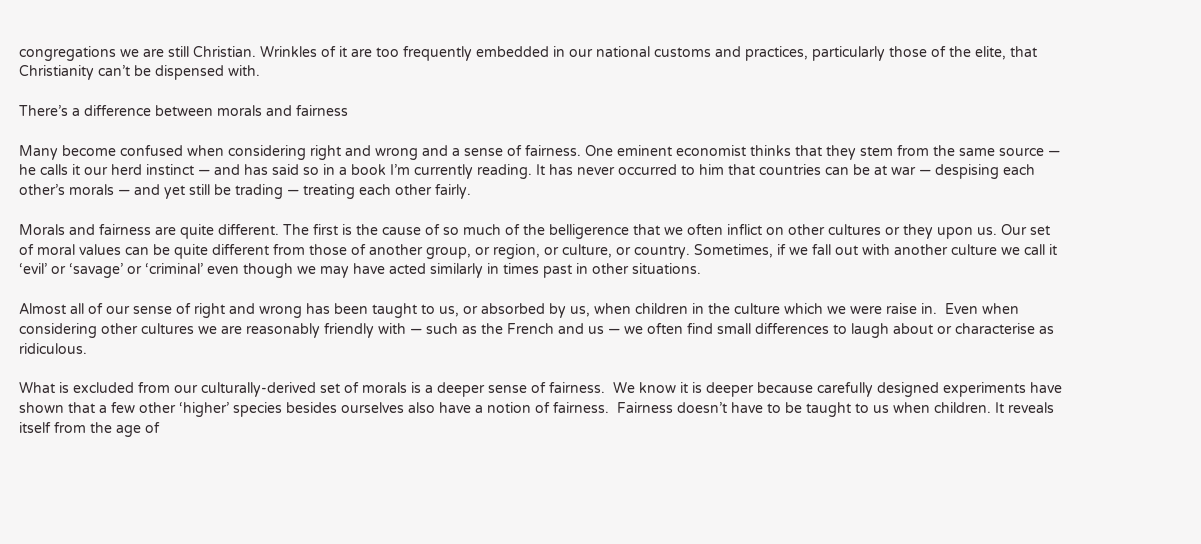congregations we are still Christian. Wrinkles of it are too frequently embedded in our national customs and practices, particularly those of the elite, that Christianity can’t be dispensed with.

There’s a difference between morals and fairness

Many become confused when considering right and wrong and a sense of fairness. One eminent economist thinks that they stem from the same source — he calls it our herd instinct — and has said so in a book I’m currently reading. It has never occurred to him that countries can be at war — despising each other’s morals — and yet still be trading — treating each other fairly.

Morals and fairness are quite different. The first is the cause of so much of the belligerence that we often inflict on other cultures or they upon us. Our set of moral values can be quite different from those of another group, or region, or culture, or country. Sometimes, if we fall out with another culture we call it ‘evil’ or ‘savage’ or ‘criminal’ even though we may have acted similarly in times past in other situations.

Almost all of our sense of right and wrong has been taught to us, or absorbed by us, when children in the culture which we were raise in.  Even when considering other cultures we are reasonably friendly with — such as the French and us — we often find small differences to laugh about or characterise as ridiculous.

What is excluded from our culturally-derived set of morals is a deeper sense of fairness.  We know it is deeper because carefully designed experiments have shown that a few other ‘higher’ species besides ourselves also have a notion of fairness.  Fairness doesn’t have to be taught to us when children. It reveals itself from the age of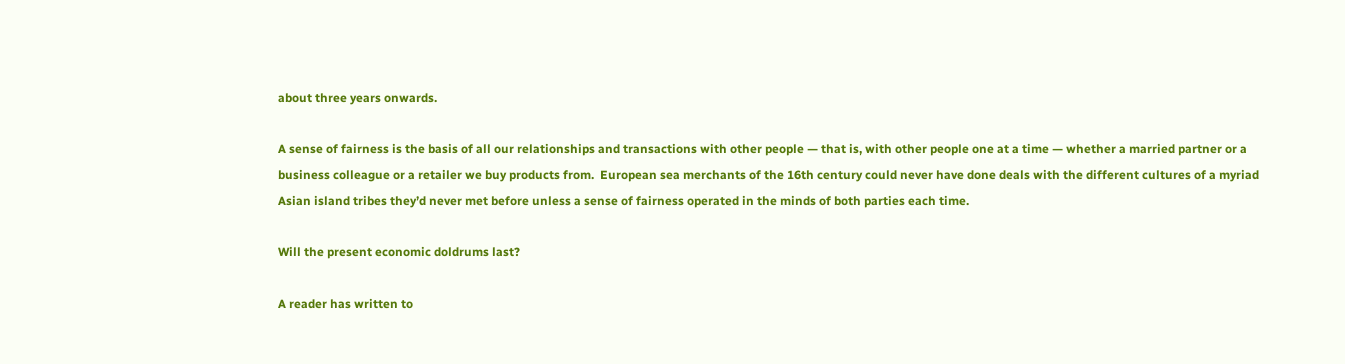about three years onwards.

A sense of fairness is the basis of all our relationships and transactions with other people — that is, with other people one at a time — whether a married partner or a business colleague or a retailer we buy products from.  European sea merchants of the 16th century could never have done deals with the different cultures of a myriad Asian island tribes they’d never met before unless a sense of fairness operated in the minds of both parties each time.

Will the present economic doldrums last?

A reader has written to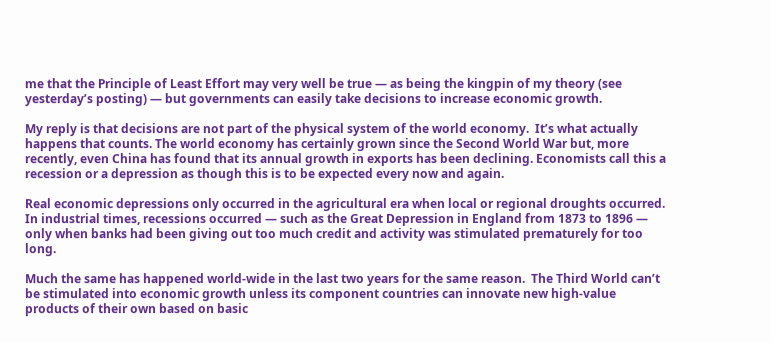me that the Principle of Least Effort may very well be true — as being the kingpin of my theory (see yesterday’s posting) — but governments can easily take decisions to increase economic growth.

My reply is that decisions are not part of the physical system of the world economy.  It’s what actually happens that counts. The world economy has certainly grown since the Second World War but, more recently, even China has found that its annual growth in exports has been declining. Economists call this a recession or a depression as though this is to be expected every now and again.

Real economic depressions only occurred in the agricultural era when local or regional droughts occurred.  In industrial times, recessions occurred — such as the Great Depression in England from 1873 to 1896 — only when banks had been giving out too much credit and activity was stimulated prematurely for too long.

Much the same has happened world-wide in the last two years for the same reason.  The Third World can’t be stimulated into economic growth unless its component countries can innovate new high-value products of their own based on basic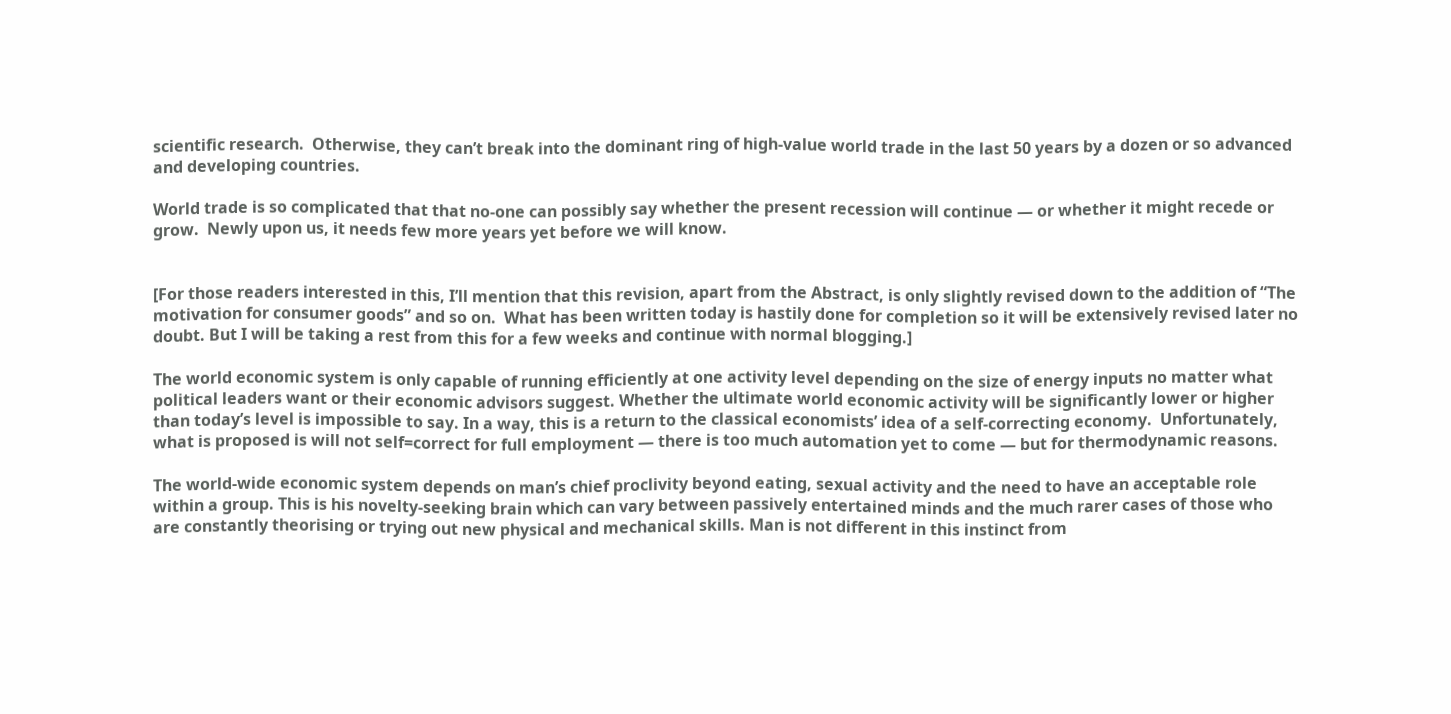scientific research.  Otherwise, they can’t break into the dominant ring of high-value world trade in the last 50 years by a dozen or so advanced and developing countries.

World trade is so complicated that that no-one can possibly say whether the present recession will continue — or whether it might recede or grow.  Newly upon us, it needs few more years yet before we will know.


[For those readers interested in this, I’ll mention that this revision, apart from the Abstract, is only slightly revised down to the addition of “The motivation for consumer goods” and so on.  What has been written today is hastily done for completion so it will be extensively revised later no doubt. But I will be taking a rest from this for a few weeks and continue with normal blogging.]

The world economic system is only capable of running efficiently at one activity level depending on the size of energy inputs no matter what political leaders want or their economic advisors suggest. Whether the ultimate world economic activity will be significantly lower or higher than today’s level is impossible to say. In a way, this is a return to the classical economists’ idea of a self-correcting economy.  Unfortunately, what is proposed is will not self=correct for full employment — there is too much automation yet to come — but for thermodynamic reasons.

The world-wide economic system depends on man’s chief proclivity beyond eating, sexual activity and the need to have an acceptable role within a group. This is his novelty-seeking brain which can vary between passively entertained minds and the much rarer cases of those who are constantly theorising or trying out new physical and mechanical skills. Man is not different in this instinct from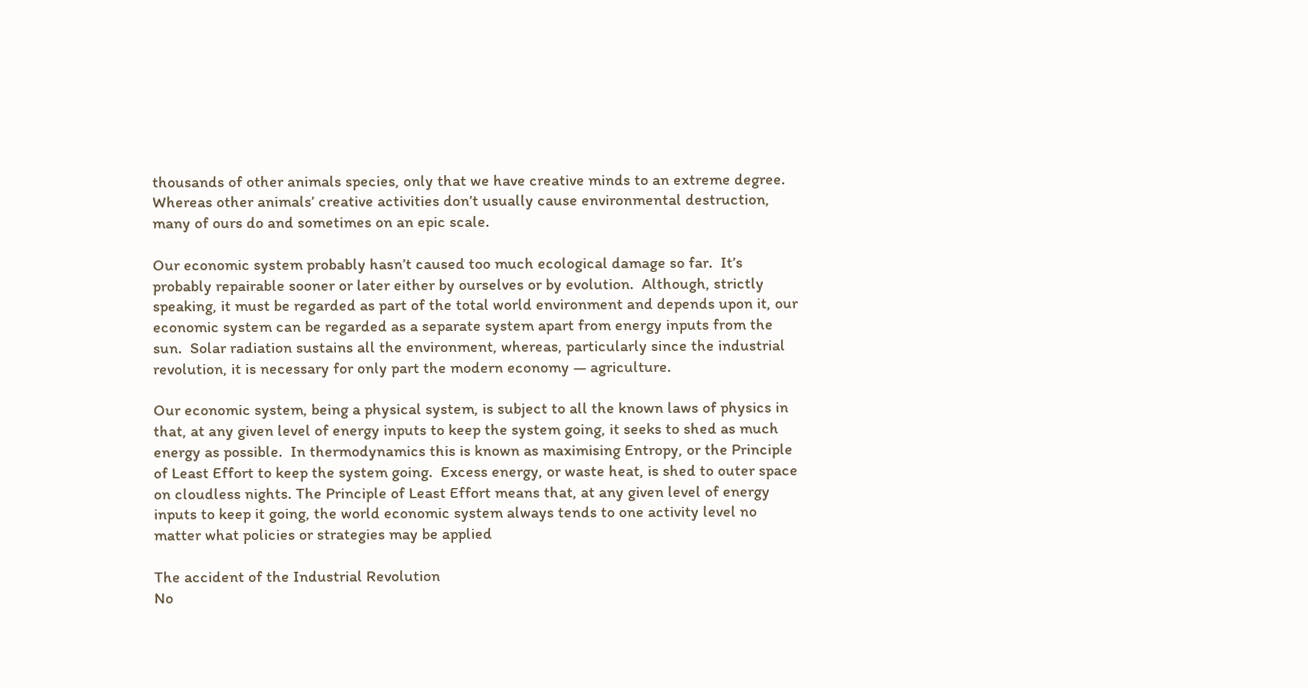thousands of other animals species, only that we have creative minds to an extreme degree.  Whereas other animals’ creative activities don’t usually cause environmental destruction, many of ours do and sometimes on an epic scale.

Our economic system probably hasn’t caused too much ecological damage so far.  It’s probably repairable sooner or later either by ourselves or by evolution.  Although, strictly speaking, it must be regarded as part of the total world environment and depends upon it, our economic system can be regarded as a separate system apart from energy inputs from the sun.  Solar radiation sustains all the environment, whereas, particularly since the industrial revolution, it is necessary for only part the modern economy — agriculture.

Our economic system, being a physical system, is subject to all the known laws of physics in that, at any given level of energy inputs to keep the system going, it seeks to shed as much energy as possible.  In thermodynamics this is known as maximising Entropy, or the Principle of Least Effort to keep the system going.  Excess energy, or waste heat, is shed to outer space on cloudless nights. The Principle of Least Effort means that, at any given level of energy inputs to keep it going, the world economic system always tends to one activity level no matter what policies or strategies may be applied

The accident of the Industrial Revolution
No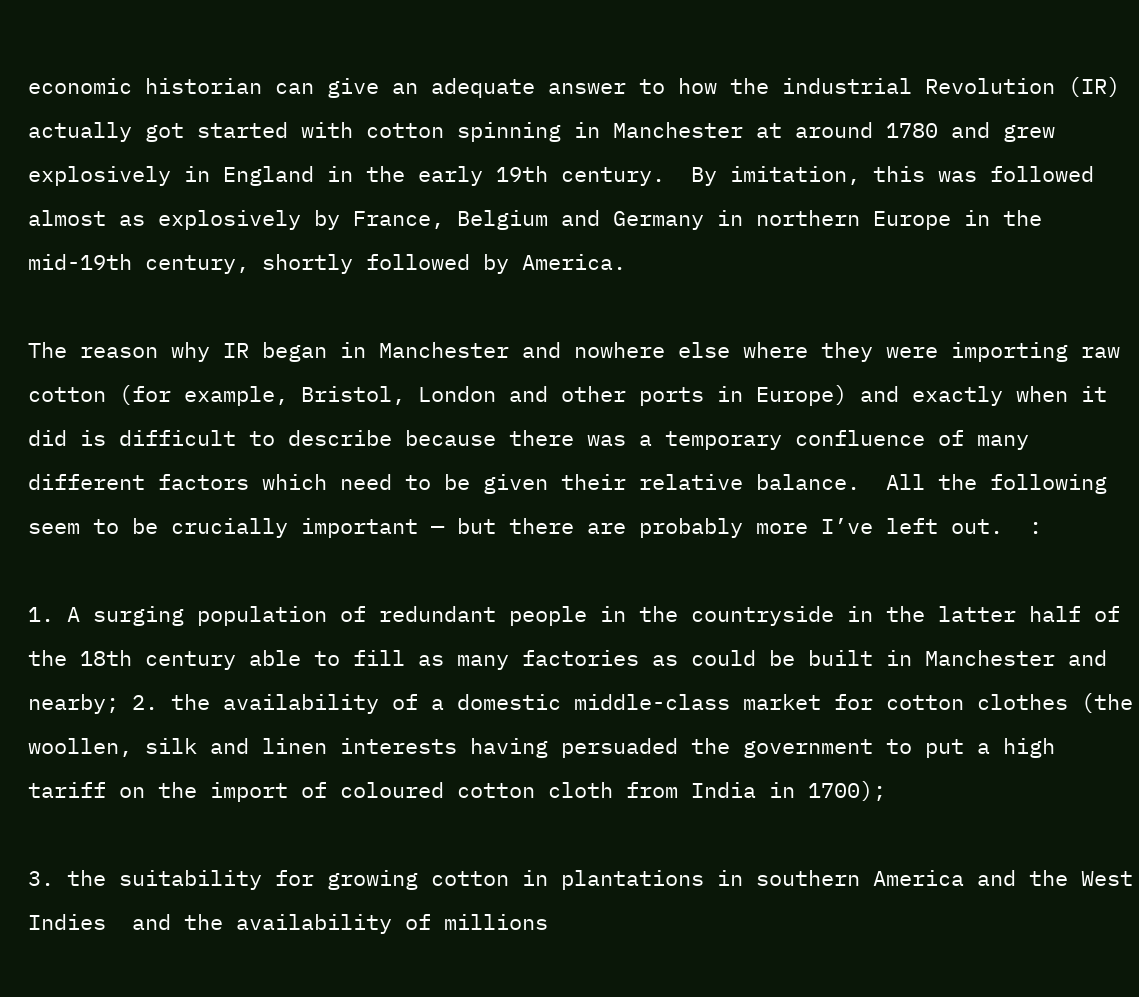economic historian can give an adequate answer to how the industrial Revolution (IR) actually got started with cotton spinning in Manchester at around 1780 and grew explosively in England in the early 19th century.  By imitation, this was followed almost as explosively by France, Belgium and Germany in northern Europe in the mid-19th century, shortly followed by America.

The reason why IR began in Manchester and nowhere else where they were importing raw cotton (for example, Bristol, London and other ports in Europe) and exactly when it did is difficult to describe because there was a temporary confluence of many different factors which need to be given their relative balance.  All the following seem to be crucially important — but there are probably more I’ve left out.  :

1. A surging population of redundant people in the countryside in the latter half of the 18th century able to fill as many factories as could be built in Manchester and nearby; 2. the availability of a domestic middle-class market for cotton clothes (the woollen, silk and linen interests having persuaded the government to put a high tariff on the import of coloured cotton cloth from India in 1700);

3. the suitability for growing cotton in plantations in southern America and the West Indies  and the availability of millions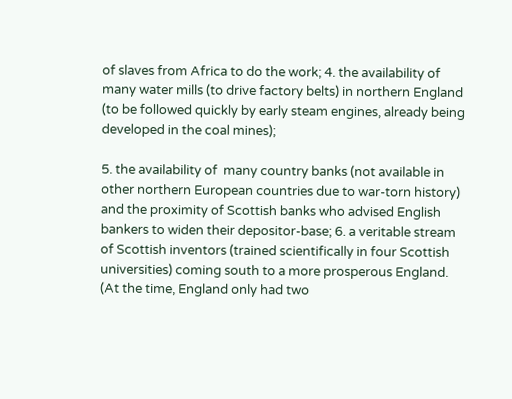of slaves from Africa to do the work; 4. the availability of many water mills (to drive factory belts) in northern England (to be followed quickly by early steam engines, already being developed in the coal mines);

5. the availability of  many country banks (not available in other northern European countries due to war-torn history) and the proximity of Scottish banks who advised English bankers to widen their depositor-base; 6. a veritable stream of Scottish inventors (trained scientifically in four Scottish universities) coming south to a more prosperous England.  (At the time, England only had two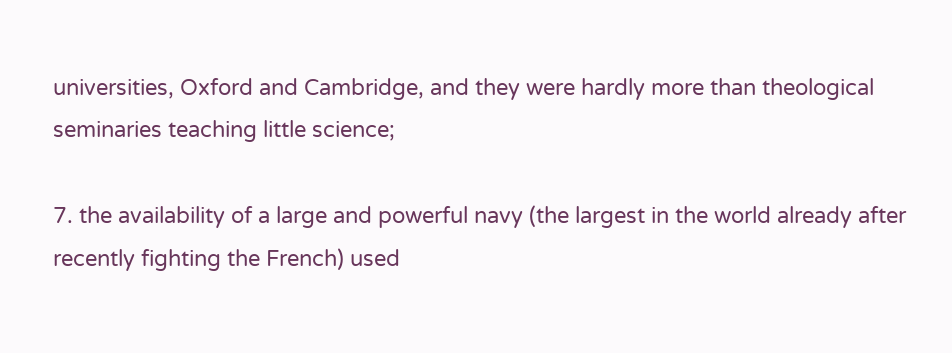universities, Oxford and Cambridge, and they were hardly more than theological seminaries teaching little science;

7. the availability of a large and powerful navy (the largest in the world already after recently fighting the French) used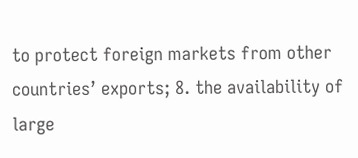to protect foreign markets from other countries’ exports; 8. the availability of large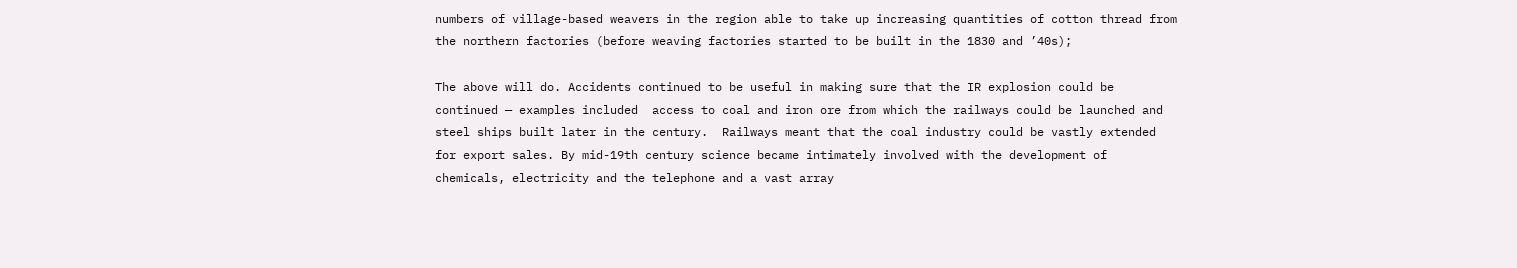numbers of village-based weavers in the region able to take up increasing quantities of cotton thread from the northern factories (before weaving factories started to be built in the 1830 and ’40s);

The above will do. Accidents continued to be useful in making sure that the IR explosion could be continued — examples included  access to coal and iron ore from which the railways could be launched and steel ships built later in the century.  Railways meant that the coal industry could be vastly extended for export sales. By mid-19th century science became intimately involved with the development of chemicals, electricity and the telephone and a vast array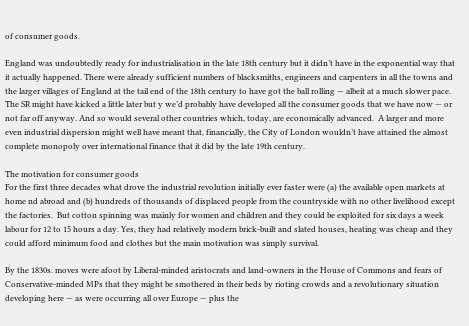of consumer goods.

England was undoubtedly ready for industrialisation in the late 18th century but it didn’t have in the exponential way that it actually happened. There were already sufficient numbers of blacksmiths, engineers and carpenters in all the towns and the larger villages of England at the tail end of the 18th century to have got the ball rolling — albeit at a much slower pace. The SR might have kicked a little later but y we’d probably have developed all the consumer goods that we have now — or not far off anyway. And so would several other countries which, today, are economically advanced.  A larger and more even industrial dispersion might well have meant that, financially, the City of London wouldn’t have attained the almost complete monopoly over international finance that it did by the late 19th century.

The motivation for consumer goods
For the first three decades what drove the industrial revolution initially ever faster were (a) the available open markets at home nd abroad and (b) hundreds of thousands of displaced people from the countryside with no other livelihood except the factories.  But cotton spinning was mainly for women and children and they could be exploited for six days a week labour for 12 to 15 hours a day. Yes, they had relatively modern brick-built and slated houses, heating was cheap and they could afford minimum food and clothes but the main motivation was simply survival.

By the 1830s. moves were afoot by Liberal-minded aristocrats and land-owners in the House of Commons and fears of Conservative-minded MPs that they might be smothered in their beds by rioting crowds and a revolutionary situation developing here — as were occurring all over Europe — plus the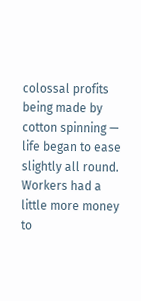colossal profits being made by cotton spinning — life began to ease slightly all round. Workers had a little more money to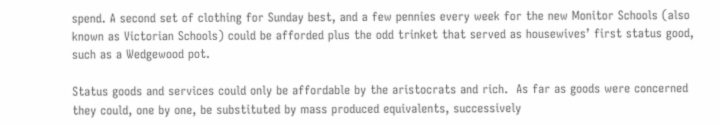spend. A second set of clothing for Sunday best, and a few pennies every week for the new Monitor Schools (also known as Victorian Schools) could be afforded plus the odd trinket that served as housewives’ first status good, such as a Wedgewood pot.

Status goods and services could only be affordable by the aristocrats and rich.  As far as goods were concerned they could, one by one, be substituted by mass produced equivalents, successively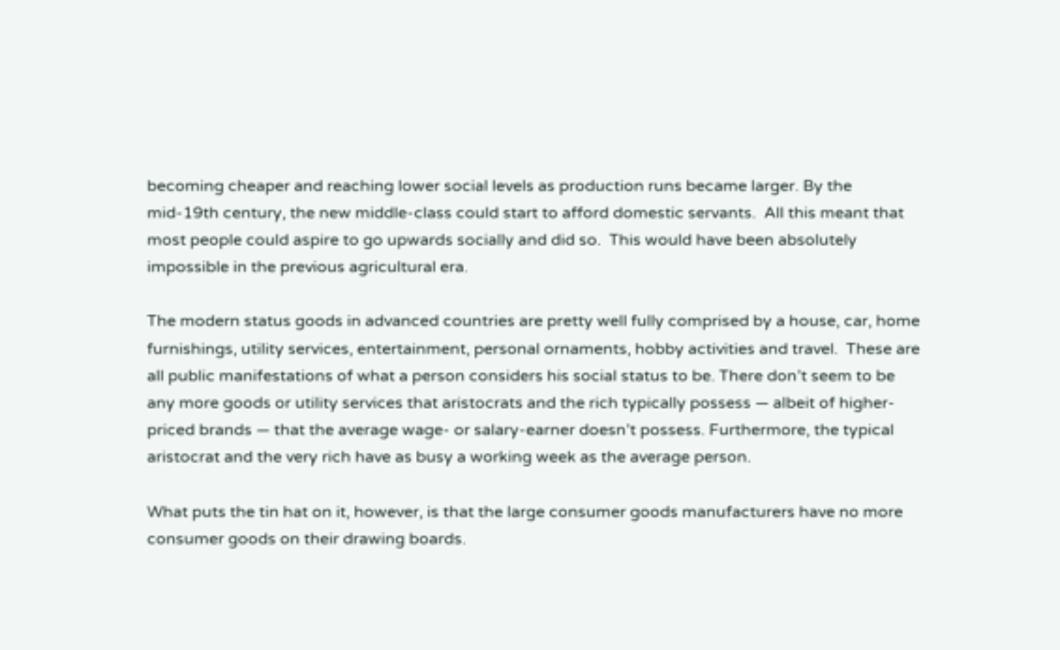becoming cheaper and reaching lower social levels as production runs became larger. By the mid-19th century, the new middle-class could start to afford domestic servants.  All this meant that most people could aspire to go upwards socially and did so.  This would have been absolutely impossible in the previous agricultural era.

The modern status goods in advanced countries are pretty well fully comprised by a house, car, home furnishings, utility services, entertainment, personal ornaments, hobby activities and travel.  These are all public manifestations of what a person considers his social status to be. There don’t seem to be any more goods or utility services that aristocrats and the rich typically possess — albeit of higher-priced brands — that the average wage- or salary-earner doesn’t possess. Furthermore, the typical aristocrat and the very rich have as busy a working week as the average person.

What puts the tin hat on it, however, is that the large consumer goods manufacturers have no more consumer goods on their drawing boards.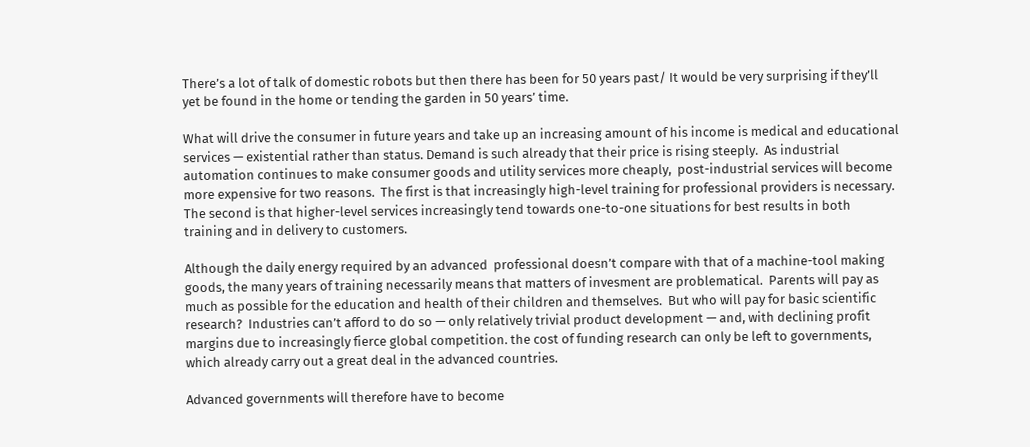There’s a lot of talk of domestic robots but then there has been for 50 years past/ It would be very surprising if they’ll  yet be found in the home or tending the garden in 50 years’ time.

What will drive the consumer in future years and take up an increasing amount of his income is medical and educational services — existential rather than status. Demand is such already that their price is rising steeply.  As industrial automation continues to make consumer goods and utility services more cheaply,  post-industrial services will become more expensive for two reasons.  The first is that increasingly high-level training for professional providers is necessary. The second is that higher-level services increasingly tend towards one-to-one situations for best results in both training and in delivery to customers.

Although the daily energy required by an advanced  professional doesn’t compare with that of a machine-tool making goods, the many years of training necessarily means that matters of invesment are problematical.  Parents will pay as much as possible for the education and health of their children and themselves.  But who will pay for basic scientific research?  Industries can’t afford to do so — only relatively trivial product development — and, with declining profit margins due to increasingly fierce global competition. the cost of funding research can only be left to governments, which already carry out a great deal in the advanced countries.

Advanced governments will therefore have to become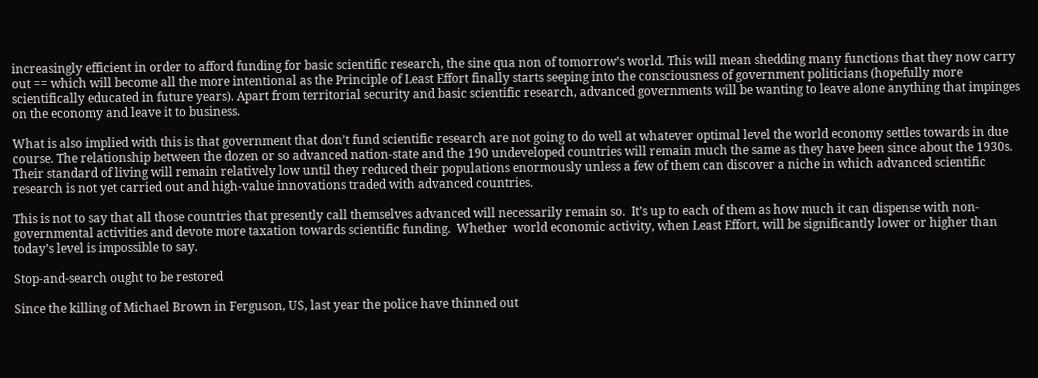increasingly efficient in order to afford funding for basic scientific research, the sine qua non of tomorrow’s world. This will mean shedding many functions that they now carry out == which will become all the more intentional as the Principle of Least Effort finally starts seeping into the consciousness of government politicians (hopefully more scientifically educated in future years). Apart from territorial security and basic scientific research, advanced governments will be wanting to leave alone anything that impinges on the economy and leave it to business.

What is also implied with this is that government that don’t fund scientific research are not going to do well at whatever optimal level the world economy settles towards in due course. The relationship between the dozen or so advanced nation-state and the 190 undeveloped countries will remain much the same as they have been since about the 1930s.  Their standard of living will remain relatively low until they reduced their populations enormously unless a few of them can discover a niche in which advanced scientific research is not yet carried out and high-value innovations traded with advanced countries.

This is not to say that all those countries that presently call themselves advanced will necessarily remain so.  It’s up to each of them as how much it can dispense with non-governmental activities and devote more taxation towards scientific funding.  Whether  world economic activity, when Least Effort, will be significantly lower or higher than today’s level is impossible to say.

Stop-and-search ought to be restored

Since the killing of Michael Brown in Ferguson, US, last year the police have thinned out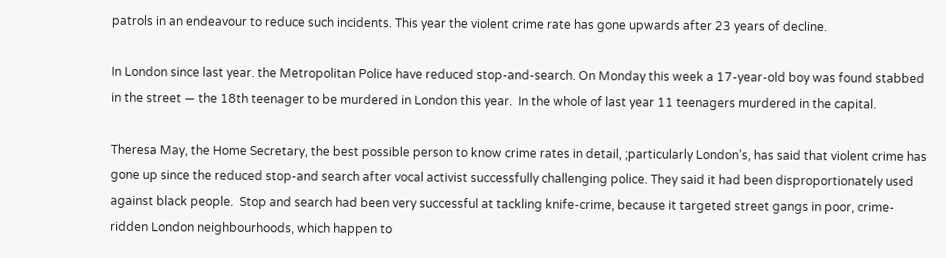patrols in an endeavour to reduce such incidents. This year the violent crime rate has gone upwards after 23 years of decline.

In London since last year. the Metropolitan Police have reduced stop-and-search. On Monday this week a 17-year-old boy was found stabbed in the street — the 18th teenager to be murdered in London this year.  In the whole of last year 11 teenagers murdered in the capital.

Theresa May, the Home Secretary, the best possible person to know crime rates in detail, ;particularly London’s, has said that violent crime has gone up since the reduced stop-and search after vocal activist successfully challenging police. They said it had been disproportionately used against black people.  Stop and search had been very successful at tackling knife-crime, because it targeted street gangs in poor, crime-ridden London neighbourhoods, which happen to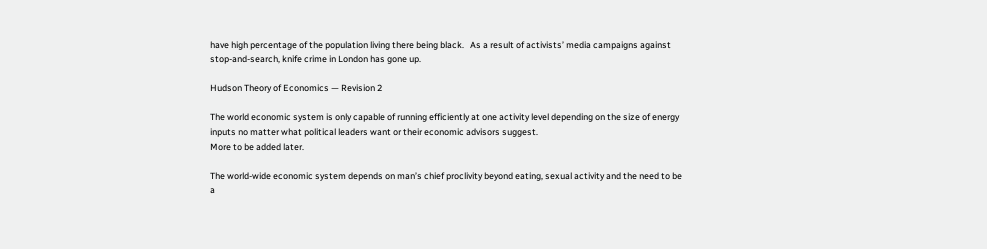have high percentage of the population living there being black.   As a result of activists’ media campaigns against stop-and-search, knife crime in London has gone up.

Hudson Theory of Economics — Revision 2

The world economic system is only capable of running efficiently at one activity level depending on the size of energy inputs no matter what political leaders want or their economic advisors suggest.
More to be added later.

The world-wide economic system depends on man’s chief proclivity beyond eating, sexual activity and the need to be a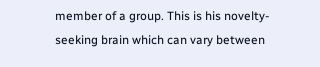member of a group. This is his novelty-seeking brain which can vary between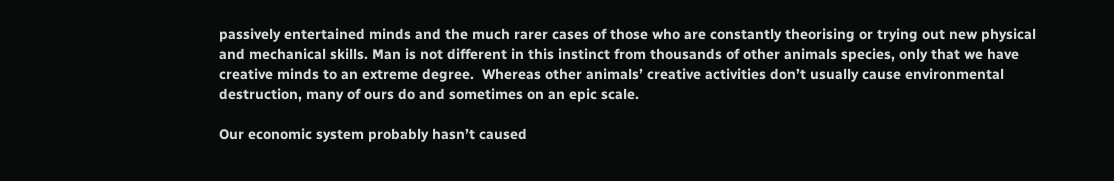passively entertained minds and the much rarer cases of those who are constantly theorising or trying out new physical and mechanical skills. Man is not different in this instinct from thousands of other animals species, only that we have creative minds to an extreme degree.  Whereas other animals’ creative activities don’t usually cause environmental destruction, many of ours do and sometimes on an epic scale.

Our economic system probably hasn’t caused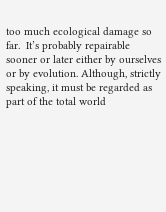too much ecological damage so far.  It’s probably repairable sooner or later either by ourselves or by evolution. Although, strictly speaking, it must be regarded as part of the total world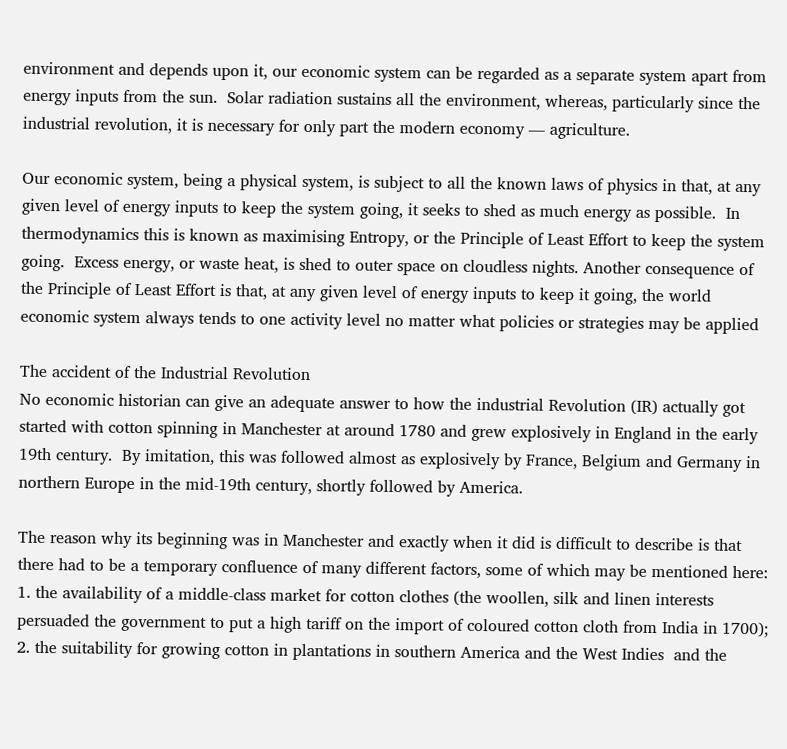environment and depends upon it, our economic system can be regarded as a separate system apart from energy inputs from the sun.  Solar radiation sustains all the environment, whereas, particularly since the industrial revolution, it is necessary for only part the modern economy — agriculture.

Our economic system, being a physical system, is subject to all the known laws of physics in that, at any given level of energy inputs to keep the system going, it seeks to shed as much energy as possible.  In thermodynamics this is known as maximising Entropy, or the Principle of Least Effort to keep the system going.  Excess energy, or waste heat, is shed to outer space on cloudless nights. Another consequence of the Principle of Least Effort is that, at any given level of energy inputs to keep it going, the world economic system always tends to one activity level no matter what policies or strategies may be applied

The accident of the Industrial Revolution
No economic historian can give an adequate answer to how the industrial Revolution (IR) actually got started with cotton spinning in Manchester at around 1780 and grew explosively in England in the early 19th century.  By imitation, this was followed almost as explosively by France, Belgium and Germany in northern Europe in the mid-19th century, shortly followed by America.

The reason why its beginning was in Manchester and exactly when it did is difficult to describe is that there had to be a temporary confluence of many different factors, some of which may be mentioned here: 1. the availability of a middle-class market for cotton clothes (the woollen, silk and linen interests persuaded the government to put a high tariff on the import of coloured cotton cloth from India in 1700); 2. the suitability for growing cotton in plantations in southern America and the West Indies  and the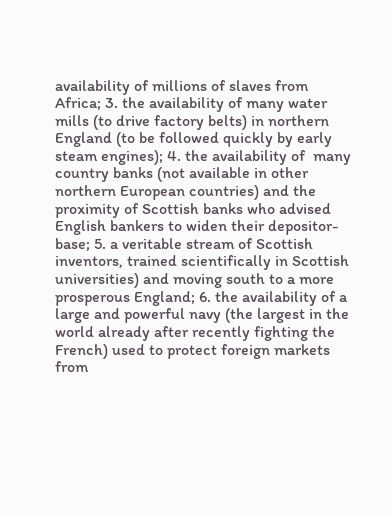availability of millions of slaves from Africa; 3. the availability of many water mills (to drive factory belts) in northern England (to be followed quickly by early steam engines); 4. the availability of  many country banks (not available in other northern European countries) and the proximity of Scottish banks who advised English bankers to widen their depositor-base; 5. a veritable stream of Scottish inventors, trained scientifically in Scottish universities) and moving south to a more prosperous England; 6. the availability of a large and powerful navy (the largest in the world already after recently fighting the French) used to protect foreign markets from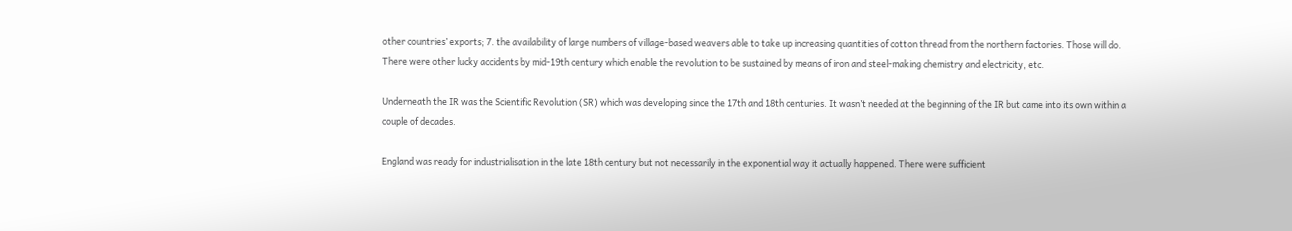other countries’ exports; 7. the availability of large numbers of village-based weavers able to take up increasing quantities of cotton thread from the northern factories. Those will do. There were other lucky accidents by mid-19th century which enable the revolution to be sustained by means of iron and steel-making chemistry and electricity, etc.

Underneath the IR was the Scientific Revolution (SR) which was developing since the 17th and 18th centuries. It wasn’t needed at the beginning of the IR but came into its own within a couple of decades.

England was ready for industrialisation in the late 18th century but not necessarily in the exponential way it actually happened. There were sufficient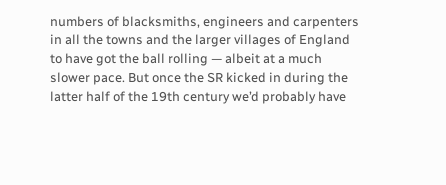numbers of blacksmiths, engineers and carpenters in all the towns and the larger villages of England to have got the ball rolling — albeit at a much slower pace. But once the SR kicked in during the latter half of the 19th century we’d probably have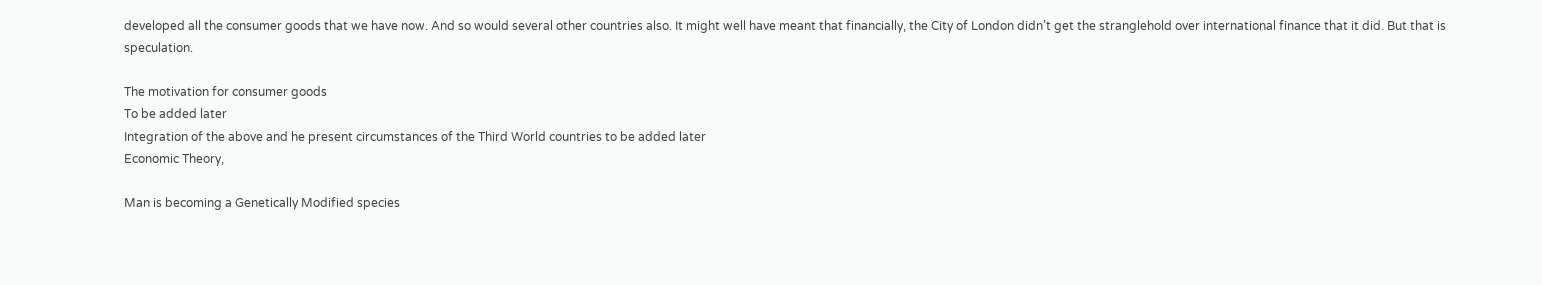developed all the consumer goods that we have now. And so would several other countries also. It might well have meant that financially, the City of London didn’t get the stranglehold over international finance that it did. But that is speculation.

The motivation for consumer goods
To be added later
Integration of the above and he present circumstances of the Third World countries to be added later
Economic Theory,

Man is becoming a Genetically Modified species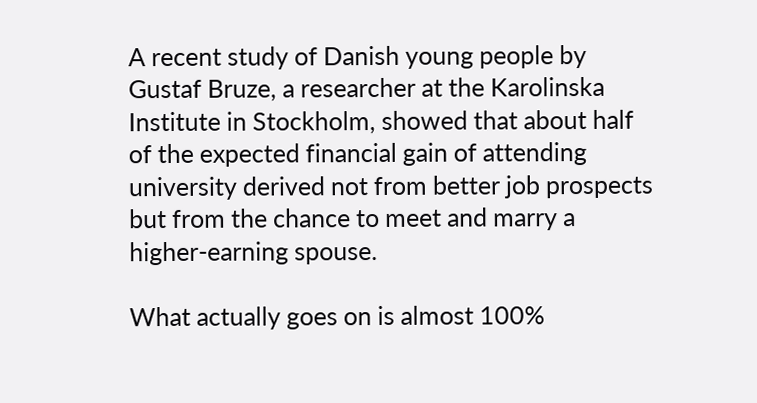A recent study of Danish young people by Gustaf Bruze, a researcher at the Karolinska Institute in Stockholm, showed that about half of the expected financial gain of attending university derived not from better job prospects but from the chance to meet and marry a higher-earning spouse.

What actually goes on is almost 100%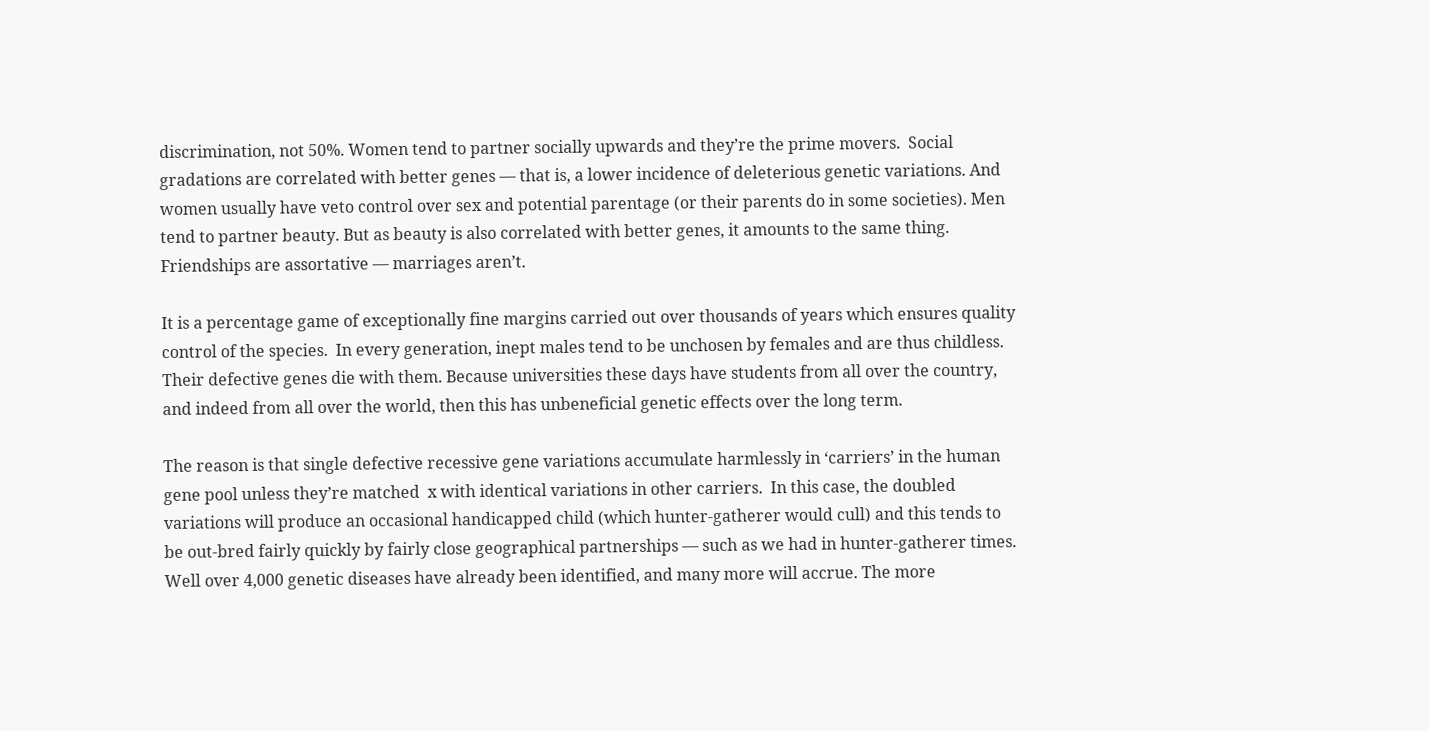discrimination, not 50%. Women tend to partner socially upwards and they’re the prime movers.  Social gradations are correlated with better genes — that is, a lower incidence of deleterious genetic variations. And women usually have veto control over sex and potential parentage (or their parents do in some societies). Men tend to partner beauty. But as beauty is also correlated with better genes, it amounts to the same thing. Friendships are assortative — marriages aren’t.

It is a percentage game of exceptionally fine margins carried out over thousands of years which ensures quality control of the species.  In every generation, inept males tend to be unchosen by females and are thus childless.  Their defective genes die with them. Because universities these days have students from all over the country, and indeed from all over the world, then this has unbeneficial genetic effects over the long term.

The reason is that single defective recessive gene variations accumulate harmlessly in ‘carriers’ in the human gene pool unless they’re matched  x with identical variations in other carriers.  In this case, the doubled variations will produce an occasional handicapped child (which hunter-gatherer would cull) and this tends to be out-bred fairly quickly by fairly close geographical partnerships — such as we had in hunter-gatherer times. Well over 4,000 genetic diseases have already been identified, and many more will accrue. The more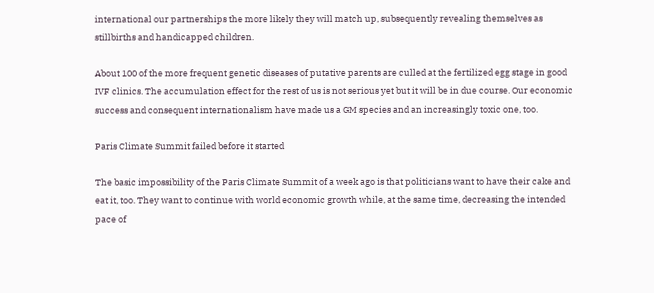international our partnerships the more likely they will match up, subsequently revealing themselves as stillbirths and handicapped children.

About 100 of the more frequent genetic diseases of putative parents are culled at the fertilized egg stage in good IVF clinics. The accumulation effect for the rest of us is not serious yet but it will be in due course. Our economic success and consequent internationalism have made us a GM species and an increasingly toxic one, too.

Paris Climate Summit failed before it started

The basic impossibility of the Paris Climate Summit of a week ago is that politicians want to have their cake and eat it, too. They want to continue with world economic growth while, at the same time, decreasing the intended pace of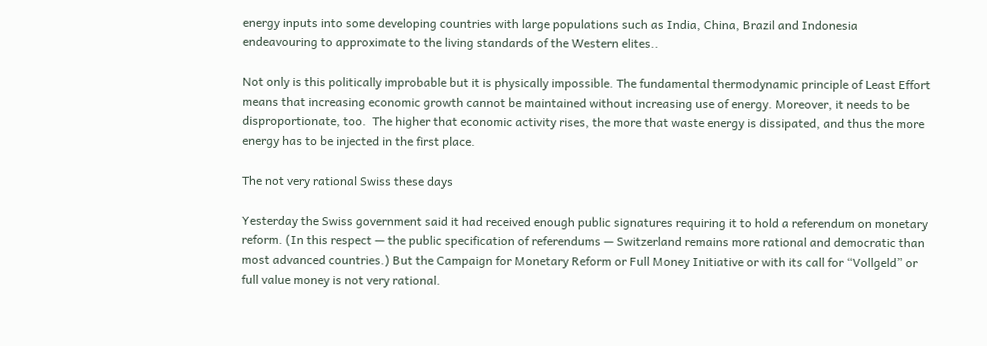energy inputs into some developing countries with large populations such as India, China, Brazil and Indonesia endeavouring to approximate to the living standards of the Western elites..

Not only is this politically improbable but it is physically impossible. The fundamental thermodynamic principle of Least Effort means that increasing economic growth cannot be maintained without increasing use of energy. Moreover, it needs to be disproportionate, too.  The higher that economic activity rises, the more that waste energy is dissipated, and thus the more energy has to be injected in the first place.

The not very rational Swiss these days

Yesterday the Swiss government said it had received enough public signatures requiring it to hold a referendum on monetary reform. (In this respect — the public specification of referendums — Switzerland remains more rational and democratic than most advanced countries.) But the Campaign for Monetary Reform or Full Money Initiative or with its call for “Vollgeld” or full value money is not very rational.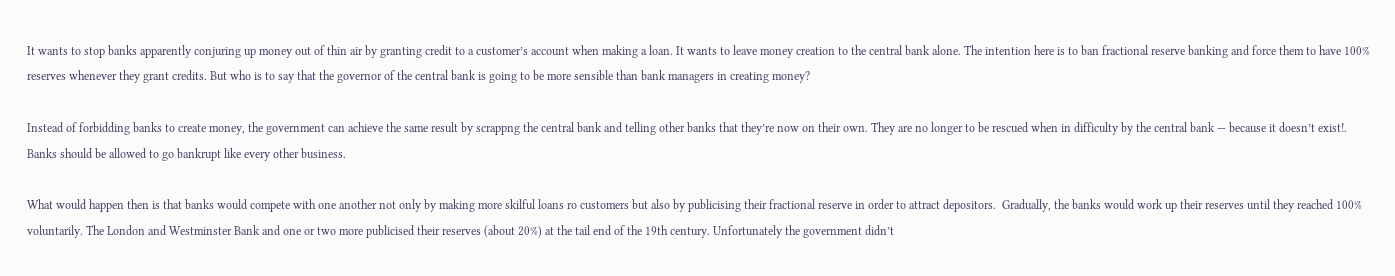It wants to stop banks apparently conjuring up money out of thin air by granting credit to a customer’s account when making a loan. It wants to leave money creation to the central bank alone. The intention here is to ban fractional reserve banking and force them to have 100% reserves whenever they grant credits. But who is to say that the governor of the central bank is going to be more sensible than bank managers in creating money?

Instead of forbidding banks to create money, the government can achieve the same result by scrappng the central bank and telling other banks that they’re now on their own. They are no longer to be rescued when in difficulty by the central bank — because it doesn’t exist!. Banks should be allowed to go bankrupt like every other business.

What would happen then is that banks would compete with one another not only by making more skilful loans ro customers but also by publicising their fractional reserve in order to attract depositors.  Gradually, the banks would work up their reserves until they reached 100% voluntarily. The London and Westminster Bank and one or two more publicised their reserves (about 20%) at the tail end of the 19th century. Unfortunately the government didn’t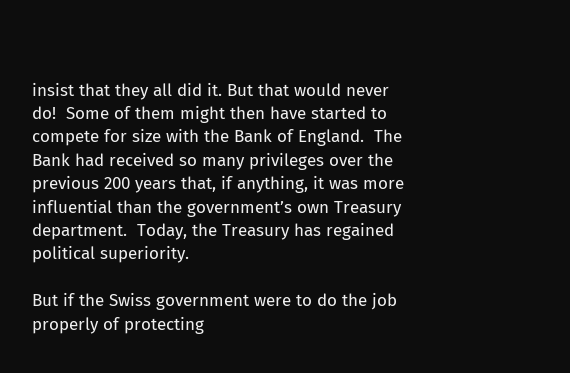insist that they all did it. But that would never do!  Some of them might then have started to compete for size with the Bank of England.  The Bank had received so many privileges over the previous 200 years that, if anything, it was more influential than the government’s own Treasury department.  Today, the Treasury has regained political superiority.

But if the Swiss government were to do the job properly of protecting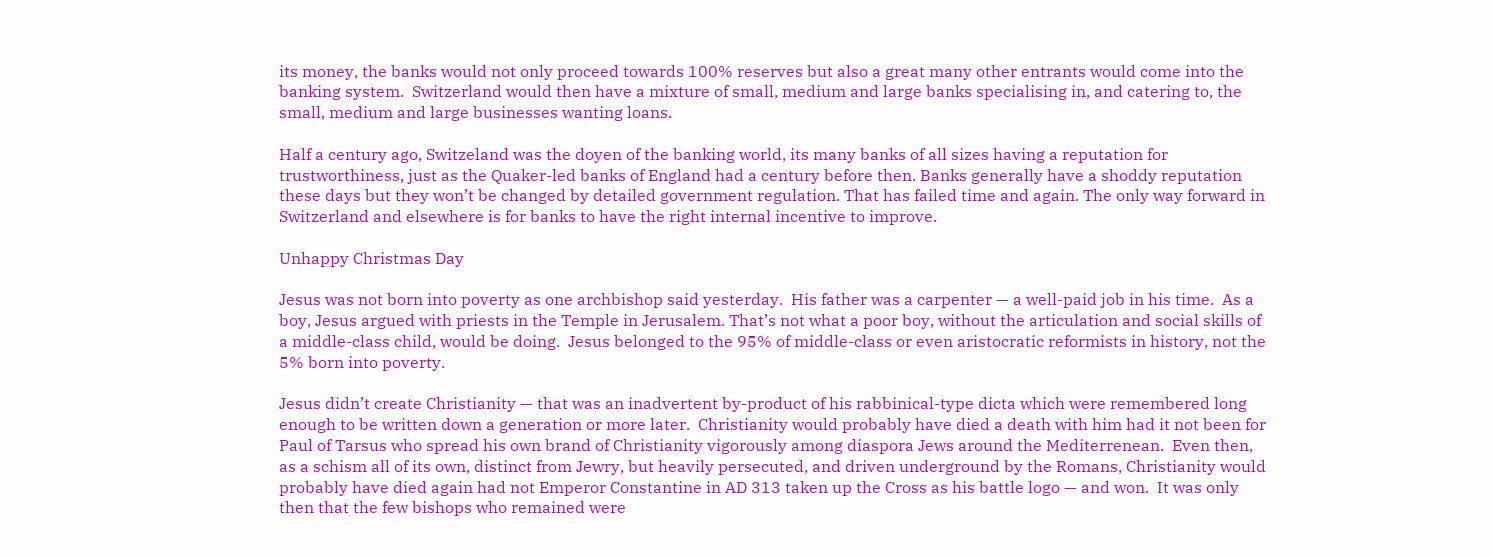its money, the banks would not only proceed towards 100% reserves but also a great many other entrants would come into the banking system.  Switzerland would then have a mixture of small, medium and large banks specialising in, and catering to, the small, medium and large businesses wanting loans.

Half a century ago, Switzeland was the doyen of the banking world, its many banks of all sizes having a reputation for trustworthiness, just as the Quaker-led banks of England had a century before then. Banks generally have a shoddy reputation these days but they won’t be changed by detailed government regulation. That has failed time and again. The only way forward in Switzerland and elsewhere is for banks to have the right internal incentive to improve.

Unhappy Christmas Day

Jesus was not born into poverty as one archbishop said yesterday.  His father was a carpenter — a well-paid job in his time.  As a boy, Jesus argued with priests in the Temple in Jerusalem. That’s not what a poor boy, without the articulation and social skills of a middle-class child, would be doing.  Jesus belonged to the 95% of middle-class or even aristocratic reformists in history, not the 5% born into poverty.

Jesus didn’t create Christianity — that was an inadvertent by-product of his rabbinical-type dicta which were remembered long enough to be written down a generation or more later.  Christianity would probably have died a death with him had it not been for Paul of Tarsus who spread his own brand of Christianity vigorously among diaspora Jews around the Mediterrenean.  Even then, as a schism all of its own, distinct from Jewry, but heavily persecuted, and driven underground by the Romans, Christianity would probably have died again had not Emperor Constantine in AD 313 taken up the Cross as his battle logo — and won.  It was only then that the few bishops who remained were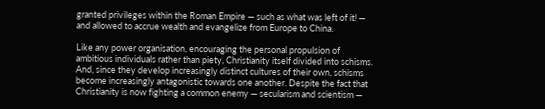granted privileges within the Roman Empire — such as what was left of it! — and allowed to accrue wealth and evangelize from Europe to China.

Like any power organisation, encouraging the personal propulsion of ambitious individuals rather than piety, Christianity itself divided into schisms. And, since they develop increasingly distinct cultures of their own, schisms become increasingly antagonistic towards one another. Despite the fact that Christianity is now fighting a common enemy — secularism and scientism —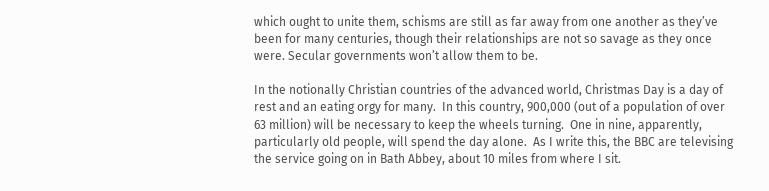which ought to unite them, schisms are still as far away from one another as they’ve been for many centuries, though their relationships are not so savage as they once were. Secular governments won’t allow them to be.

In the notionally Christian countries of the advanced world, Christmas Day is a day of rest and an eating orgy for many.  In this country, 900,000 (out of a population of over 63 million) will be necessary to keep the wheels turning.  One in nine, apparently, particularly old people, will spend the day alone.  As I write this, the BBC are televising the service going on in Bath Abbey, about 10 miles from where I sit.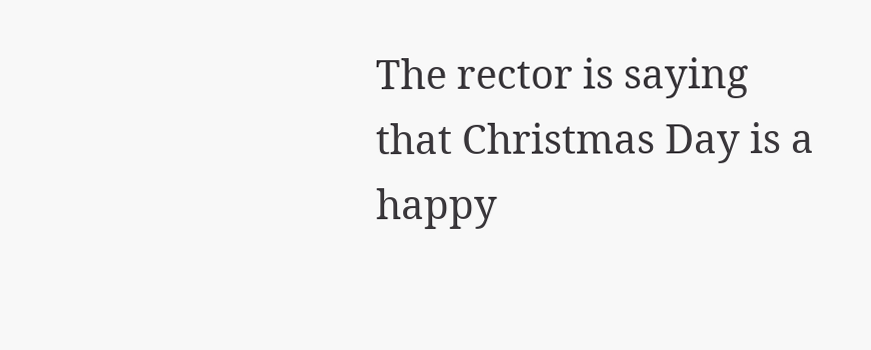The rector is saying that Christmas Day is a happy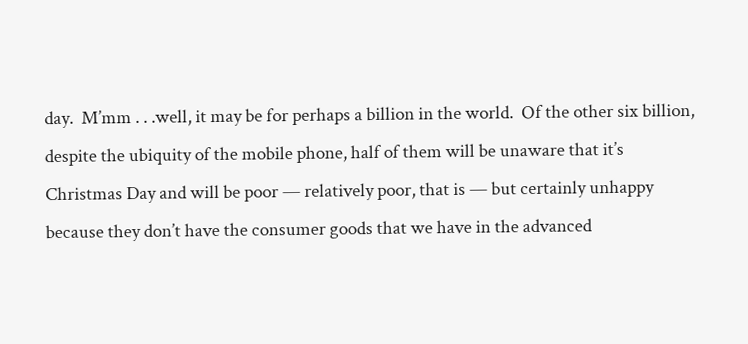day.  M’mm . . .well, it may be for perhaps a billion in the world.  Of the other six billion, despite the ubiquity of the mobile phone, half of them will be unaware that it’s Christmas Day and will be poor — relatively poor, that is — but certainly unhappy because they don’t have the consumer goods that we have in the advanced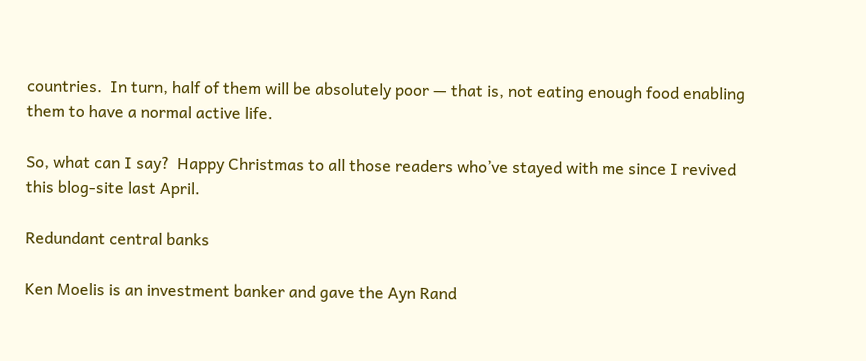countries.  In turn, half of them will be absolutely poor — that is, not eating enough food enabling them to have a normal active life.

So, what can I say?  Happy Christmas to all those readers who’ve stayed with me since I revived this blog-site last April.

Redundant central banks

Ken Moelis is an investment banker and gave the Ayn Rand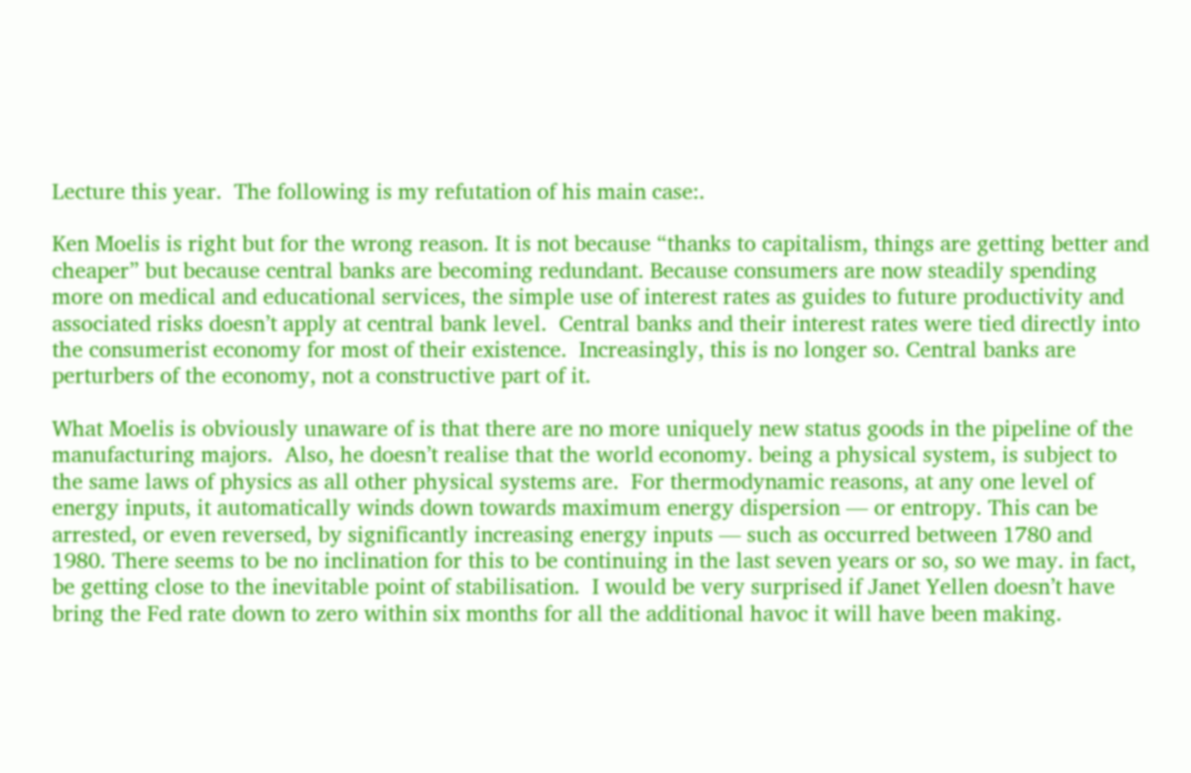Lecture this year.  The following is my refutation of his main case:.

Ken Moelis is right but for the wrong reason. It is not because “thanks to capitalism, things are getting better and cheaper” but because central banks are becoming redundant. Because consumers are now steadily spending more on medical and educational services, the simple use of interest rates as guides to future productivity and associated risks doesn’t apply at central bank level.  Central banks and their interest rates were tied directly into the consumerist economy for most of their existence.  Increasingly, this is no longer so. Central banks are perturbers of the economy, not a constructive part of it.

What Moelis is obviously unaware of is that there are no more uniquely new status goods in the pipeline of the manufacturing majors.  Also, he doesn’t realise that the world economy. being a physical system, is subject to the same laws of physics as all other physical systems are.  For thermodynamic reasons, at any one level of energy inputs, it automatically winds down towards maximum energy dispersion — or entropy. This can be arrested, or even reversed, by significantly increasing energy inputs — such as occurred between 1780 and 1980. There seems to be no inclination for this to be continuing in the last seven years or so, so we may. in fact, be getting close to the inevitable point of stabilisation.  I would be very surprised if Janet Yellen doesn’t have bring the Fed rate down to zero within six months for all the additional havoc it will have been making.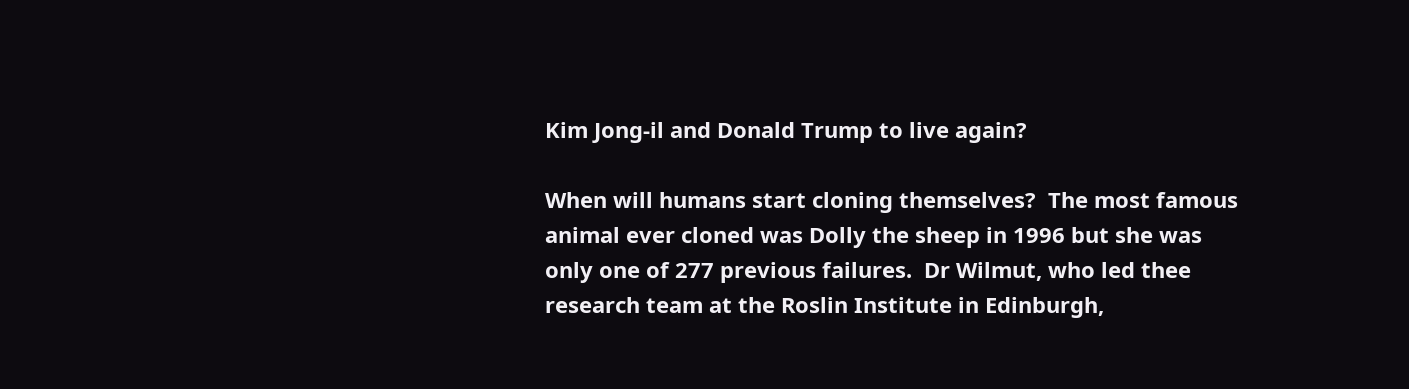Kim Jong-il and Donald Trump to live again?

When will humans start cloning themselves?  The most famous animal ever cloned was Dolly the sheep in 1996 but she was only one of 277 previous failures.  Dr Wilmut, who led thee research team at the Roslin Institute in Edinburgh,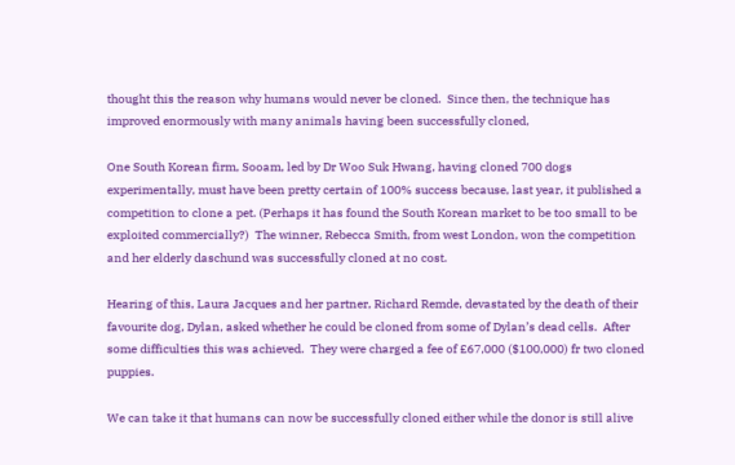thought this the reason why humans would never be cloned.  Since then, the technique has improved enormously with many animals having been successfully cloned,

One South Korean firm, Sooam, led by Dr Woo Suk Hwang, having cloned 700 dogs experimentally, must have been pretty certain of 100% success because, last year, it published a competition to clone a pet. (Perhaps it has found the South Korean market to be too small to be exploited commercially?)  The winner, Rebecca Smith, from west London, won the competition and her elderly daschund was successfully cloned at no cost.

Hearing of this, Laura Jacques and her partner, Richard Remde, devastated by the death of their favourite dog, Dylan, asked whether he could be cloned from some of Dylan’s dead cells.  After some difficulties this was achieved.  They were charged a fee of £67,000 ($100,000) fr two cloned puppies.

We can take it that humans can now be successfully cloned either while the donor is still alive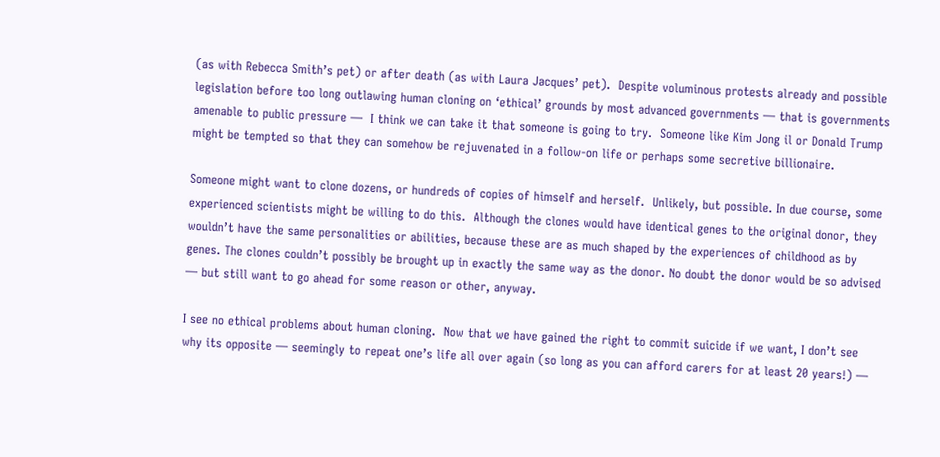(as with Rebecca Smith’s pet) or after death (as with Laura Jacques’ pet).  Despite voluminous protests already and possible legislation before too long outlawing human cloning on ‘ethical’ grounds by most advanced governments — that is governments amenable to public pressure —  I think we can take it that someone is going to try.  Someone like Kim Jong il or Donald Trump might be tempted so that they can somehow be rejuvenated in a follow-on life or perhaps some secretive billionaire.

Someone might want to clone dozens, or hundreds of copies of himself and herself.  Unlikely, but possible. In due course, some experienced scientists might be willing to do this.  Although the clones would have identical genes to the original donor, they wouldn’t have the same personalities or abilities, because these are as much shaped by the experiences of childhood as by genes. The clones couldn’t possibly be brought up in exactly the same way as the donor. No doubt the donor would be so advised — but still want to go ahead for some reason or other, anyway.

I see no ethical problems about human cloning.  Now that we have gained the right to commit suicide if we want, I don’t see why its opposite — seemingly to repeat one’s life all over again (so long as you can afford carers for at least 20 years!) —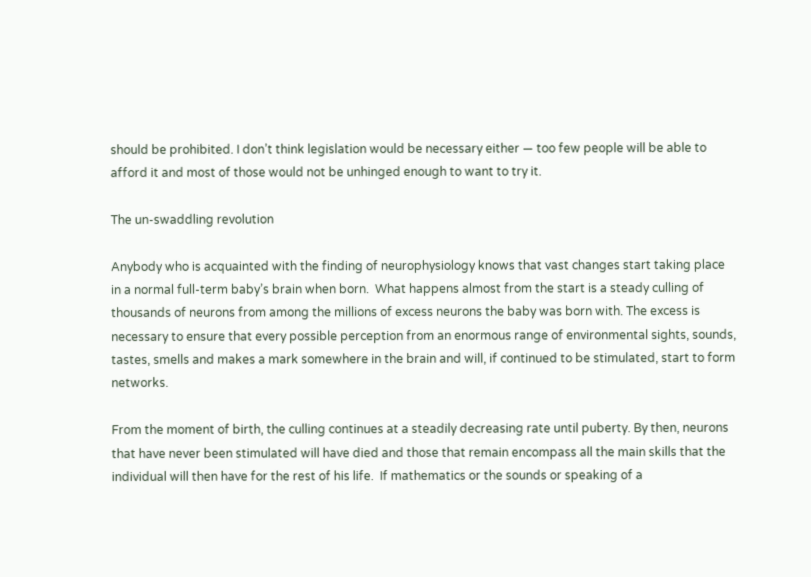should be prohibited. I don’t think legislation would be necessary either — too few people will be able to afford it and most of those would not be unhinged enough to want to try it.

The un-swaddling revolution

Anybody who is acquainted with the finding of neurophysiology knows that vast changes start taking place in a normal full-term baby’s brain when born.  What happens almost from the start is a steady culling of thousands of neurons from among the millions of excess neurons the baby was born with. The excess is necessary to ensure that every possible perception from an enormous range of environmental sights, sounds, tastes, smells and makes a mark somewhere in the brain and will, if continued to be stimulated, start to form networks.

From the moment of birth, the culling continues at a steadily decreasing rate until puberty. By then, neurons that have never been stimulated will have died and those that remain encompass all the main skills that the individual will then have for the rest of his life.  If mathematics or the sounds or speaking of a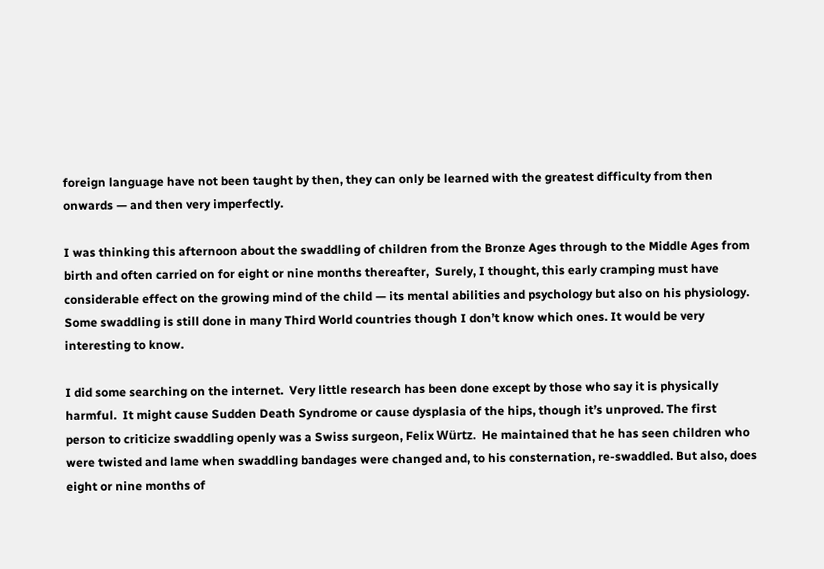foreign language have not been taught by then, they can only be learned with the greatest difficulty from then onwards — and then very imperfectly.

I was thinking this afternoon about the swaddling of children from the Bronze Ages through to the Middle Ages from birth and often carried on for eight or nine months thereafter,  Surely, I thought, this early cramping must have considerable effect on the growing mind of the child — its mental abilities and psychology but also on his physiology. Some swaddling is still done in many Third World countries though I don’t know which ones. It would be very interesting to know.

I did some searching on the internet.  Very little research has been done except by those who say it is physically harmful.  It might cause Sudden Death Syndrome or cause dysplasia of the hips, though it’s unproved. The first person to criticize swaddling openly was a Swiss surgeon, Felix Würtz.  He maintained that he has seen children who were twisted and lame when swaddling bandages were changed and, to his consternation, re-swaddled. But also, does eight or nine months of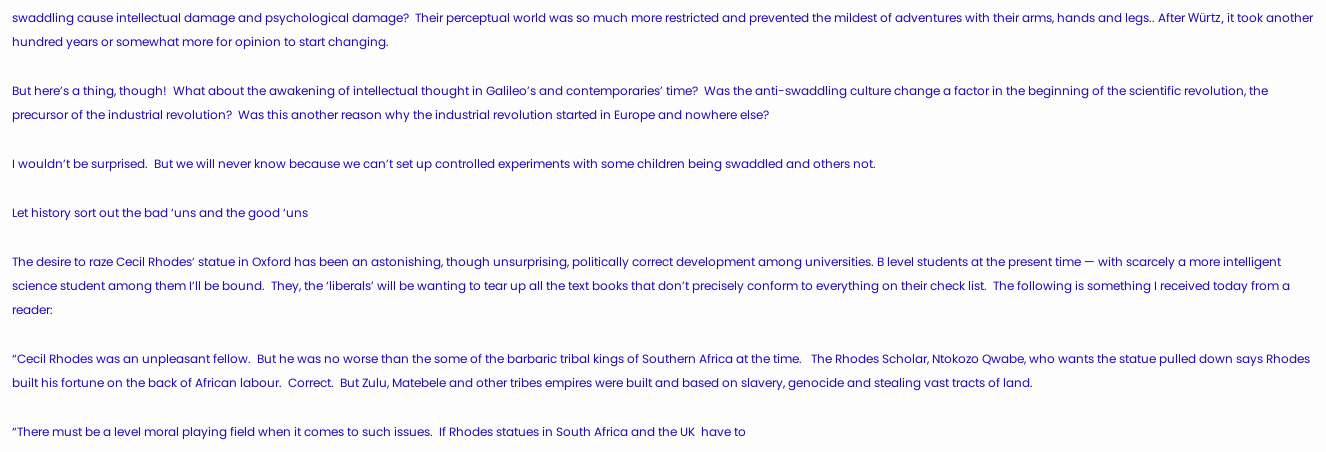swaddling cause intellectual damage and psychological damage?  Their perceptual world was so much more restricted and prevented the mildest of adventures with their arms, hands and legs.. After Würtz, it took another hundred years or somewhat more for opinion to start changing.

But here’s a thing, though!  What about the awakening of intellectual thought in Galileo’s and contemporaries’ time?  Was the anti-swaddling culture change a factor in the beginning of the scientific revolution, the precursor of the industrial revolution?  Was this another reason why the industrial revolution started in Europe and nowhere else?

I wouldn’t be surprised.  But we will never know because we can’t set up controlled experiments with some children being swaddled and others not.

Let history sort out the bad ‘uns and the good ‘uns

The desire to raze Cecil Rhodes’ statue in Oxford has been an astonishing, though unsurprising, politically correct development among universities. B level students at the present time — with scarcely a more intelligent science student among them I’ll be bound.  They, the ‘liberals’ will be wanting to tear up all the text books that don’t precisely conform to everything on their check list.  The following is something I received today from a reader:

“Cecil Rhodes was an unpleasant fellow.  But he was no worse than the some of the barbaric tribal kings of Southern Africa at the time.   The Rhodes Scholar, Ntokozo Qwabe, who wants the statue pulled down says Rhodes built his fortune on the back of African labour.  Correct.  But Zulu, Matebele and other tribes empires were built and based on slavery, genocide and stealing vast tracts of land.

“There must be a level moral playing field when it comes to such issues.  If Rhodes statues in South Africa and the UK  have to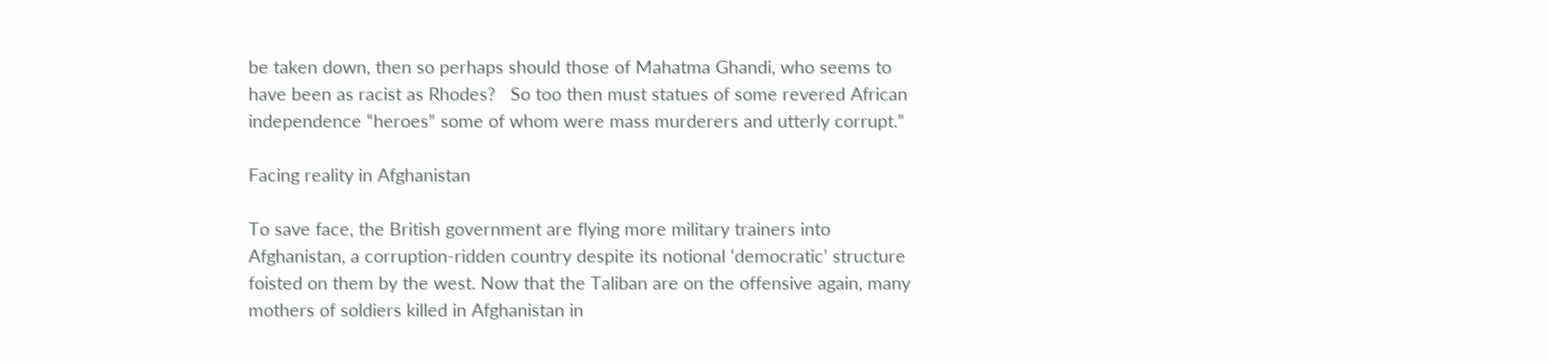be taken down, then so perhaps should those of Mahatma Ghandi, who seems to have been as racist as Rhodes?   So too then must statues of some revered African independence “heroes” some of whom were mass murderers and utterly corrupt.”

Facing reality in Afghanistan

To save face, the British government are flying more military trainers into Afghanistan, a corruption-ridden country despite its notional ‘democratic’ structure foisted on them by the west. Now that the Taliban are on the offensive again, many mothers of soldiers killed in Afghanistan in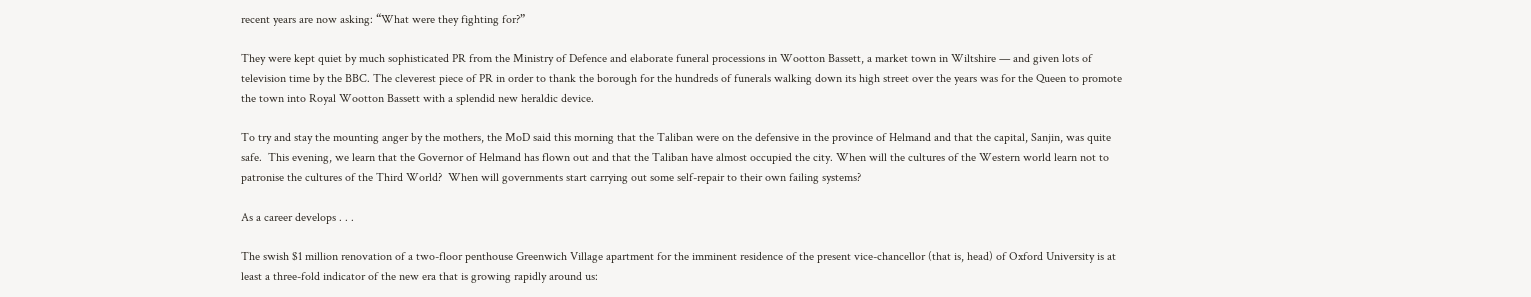recent years are now asking: “What were they fighting for?”

They were kept quiet by much sophisticated PR from the Ministry of Defence and elaborate funeral processions in Wootton Bassett, a market town in Wiltshire — and given lots of television time by the BBC. The cleverest piece of PR in order to thank the borough for the hundreds of funerals walking down its high street over the years was for the Queen to promote the town into Royal Wootton Bassett with a splendid new heraldic device.

To try and stay the mounting anger by the mothers, the MoD said this morning that the Taliban were on the defensive in the province of Helmand and that the capital, Sanjin, was quite safe.  This evening, we learn that the Governor of Helmand has flown out and that the Taliban have almost occupied the city. When will the cultures of the Western world learn not to patronise the cultures of the Third World?  When will governments start carrying out some self-repair to their own failing systems?

As a career develops . . .

The swish $1 million renovation of a two-floor penthouse Greenwich Village apartment for the imminent residence of the present vice-chancellor (that is, head) of Oxford University is at least a three-fold indicator of the new era that is growing rapidly around us: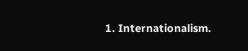1. Internationalism.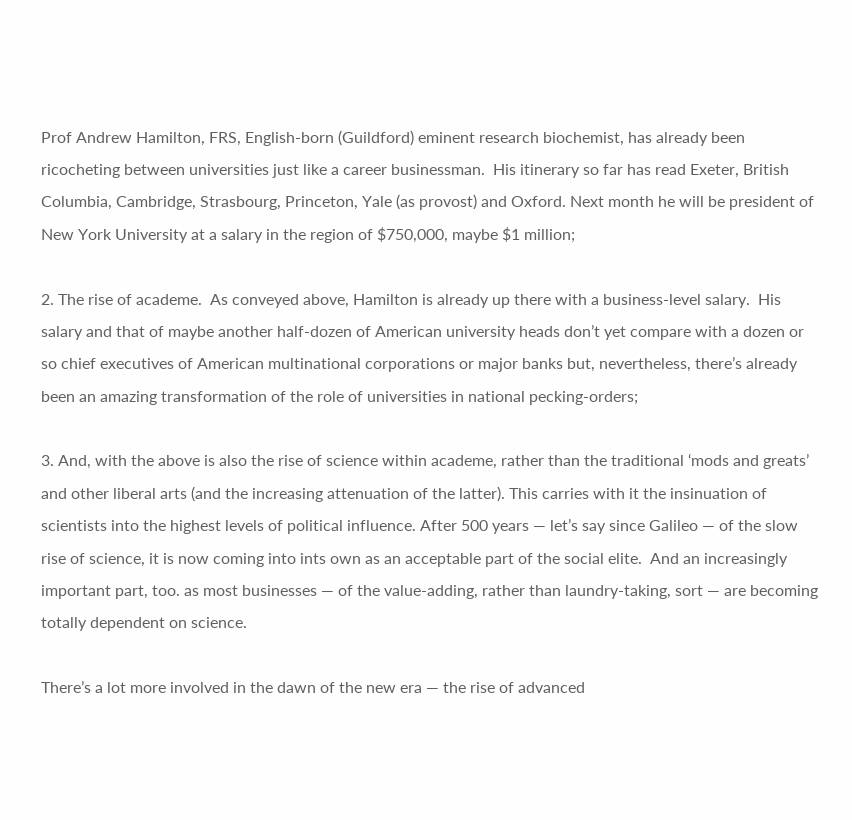Prof Andrew Hamilton, FRS, English-born (Guildford) eminent research biochemist, has already been ricocheting between universities just like a career businessman.  His itinerary so far has read Exeter, British Columbia, Cambridge, Strasbourg, Princeton, Yale (as provost) and Oxford. Next month he will be president of New York University at a salary in the region of $750,000, maybe $1 million;

2. The rise of academe.  As conveyed above, Hamilton is already up there with a business-level salary.  His salary and that of maybe another half-dozen of American university heads don’t yet compare with a dozen or so chief executives of American multinational corporations or major banks but, nevertheless, there’s already been an amazing transformation of the role of universities in national pecking-orders;

3. And, with the above is also the rise of science within academe, rather than the traditional ‘mods and greats’ and other liberal arts (and the increasing attenuation of the latter). This carries with it the insinuation of scientists into the highest levels of political influence. After 500 years — let’s say since Galileo — of the slow rise of science, it is now coming into ints own as an acceptable part of the social elite.  And an increasingly important part, too. as most businesses — of the value-adding, rather than laundry-taking, sort — are becoming totally dependent on science.

There’s a lot more involved in the dawn of the new era — the rise of advanced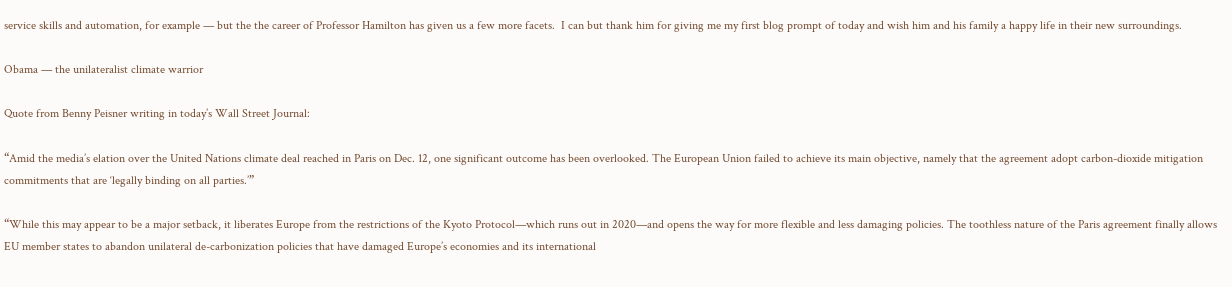service skills and automation, for example — but the the career of Professor Hamilton has given us a few more facets.  I can but thank him for giving me my first blog prompt of today and wish him and his family a happy life in their new surroundings.

Obama — the unilateralist climate warrior

Quote from Benny Peisner writing in today’s Wall Street Journal:

“Amid the media’s elation over the United Nations climate deal reached in Paris on Dec. 12, one significant outcome has been overlooked. The European Union failed to achieve its main objective, namely that the agreement adopt carbon-dioxide mitigation commitments that are ‘legally binding on all parties.’”

“While this may appear to be a major setback, it liberates Europe from the restrictions of the Kyoto Protocol—which runs out in 2020—and opens the way for more flexible and less damaging policies. The toothless nature of the Paris agreement finally allows EU member states to abandon unilateral de-carbonization policies that have damaged Europe’s economies and its international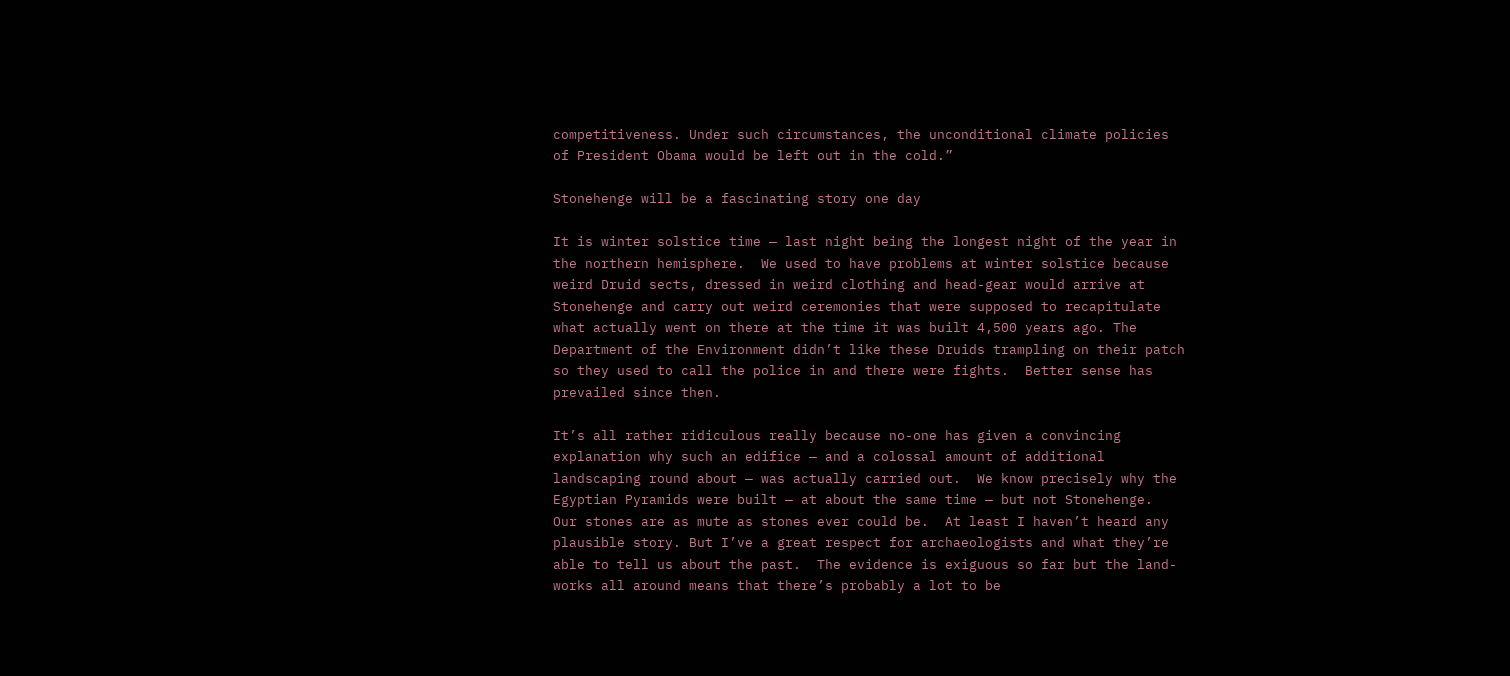competitiveness. Under such circumstances, the unconditional climate policies of President Obama would be left out in the cold.”

Stonehenge will be a fascinating story one day

It is winter solstice time — last night being the longest night of the year in the northern hemisphere.  We used to have problems at winter solstice because weird Druid sects, dressed in weird clothing and head-gear would arrive at Stonehenge and carry out weird ceremonies that were supposed to recapitulate what actually went on there at the time it was built 4,500 years ago. The Department of the Environment didn’t like these Druids trampling on their patch so they used to call the police in and there were fights.  Better sense has prevailed since then.

It’s all rather ridiculous really because no-one has given a convincing explanation why such an edifice — and a colossal amount of additional landscaping round about — was actually carried out.  We know precisely why the Egyptian Pyramids were built — at about the same time — but not Stonehenge.  Our stones are as mute as stones ever could be.  At least I haven’t heard any plausible story. But I’ve a great respect for archaeologists and what they’re able to tell us about the past.  The evidence is exiguous so far but the land-works all around means that there’s probably a lot to be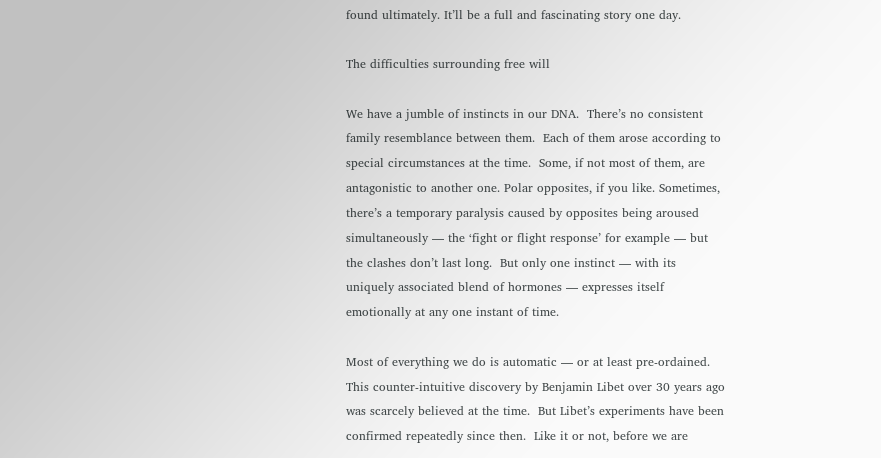found ultimately. It’ll be a full and fascinating story one day.

The difficulties surrounding free will

We have a jumble of instincts in our DNA.  There’s no consistent family resemblance between them.  Each of them arose according to special circumstances at the time.  Some, if not most of them, are antagonistic to another one. Polar opposites, if you like. Sometimes, there’s a temporary paralysis caused by opposites being aroused simultaneously — the ‘fight or flight response’ for example — but the clashes don’t last long.  But only one instinct — with its uniquely associated blend of hormones — expresses itself emotionally at any one instant of time.

Most of everything we do is automatic — or at least pre-ordained. This counter-intuitive discovery by Benjamin Libet over 30 years ago was scarcely believed at the time.  But Libet’s experiments have been confirmed repeatedly since then.  Like it or not, before we are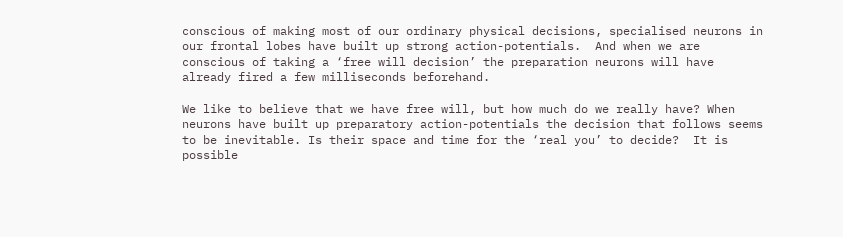conscious of making most of our ordinary physical decisions, specialised neurons in our frontal lobes have built up strong action-potentials.  And when we are conscious of taking a ‘free will decision’ the preparation neurons will have already fired a few milliseconds beforehand.

We like to believe that we have free will, but how much do we really have? When neurons have built up preparatory action-potentials the decision that follows seems to be inevitable. Is their space and time for the ‘real you’ to decide?  It is possible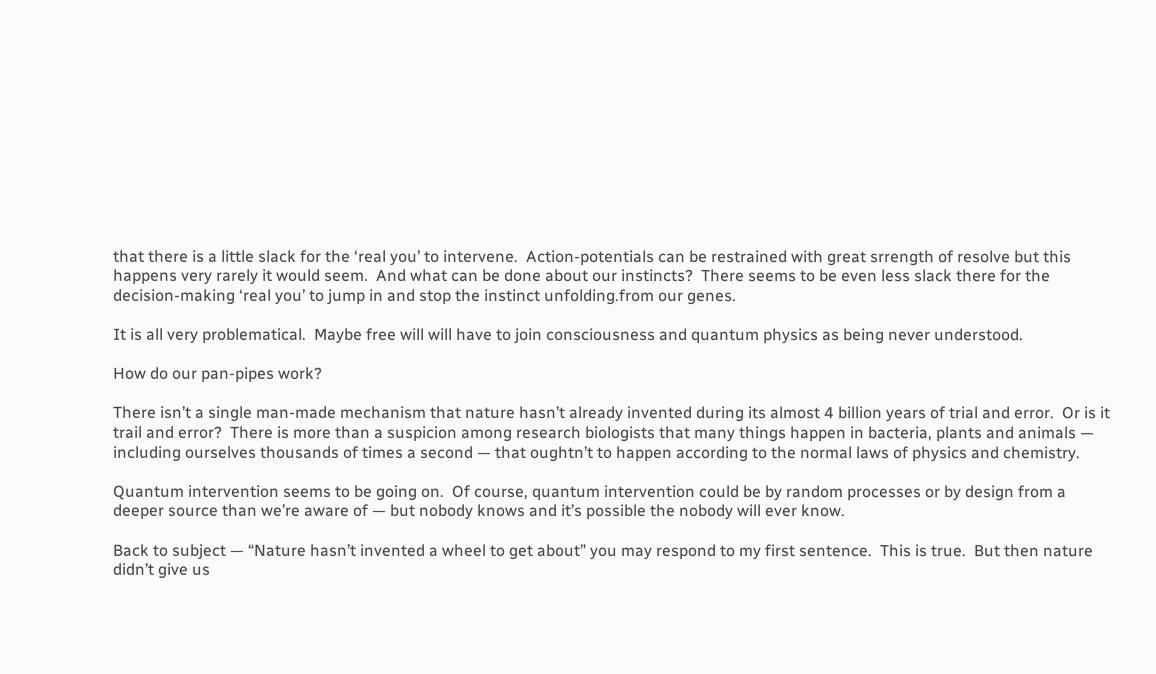that there is a little slack for the ‘real you’ to intervene.  Action-potentials can be restrained with great srrength of resolve but this happens very rarely it would seem.  And what can be done about our instincts?  There seems to be even less slack there for the decision-making ‘real you’ to jump in and stop the instinct unfolding.from our genes.

It is all very problematical.  Maybe free will will have to join consciousness and quantum physics as being never understood.

How do our pan-pipes work?

There isn’t a single man-made mechanism that nature hasn’t already invented during its almost 4 billion years of trial and error.  Or is it trail and error?  There is more than a suspicion among research biologists that many things happen in bacteria, plants and animals — including ourselves thousands of times a second — that oughtn’t to happen according to the normal laws of physics and chemistry.

Quantum intervention seems to be going on.  Of course, quantum intervention could be by random processes or by design from a deeper source than we’re aware of — but nobody knows and it’s possible the nobody will ever know.

Back to subject — “Nature hasn’t invented a wheel to get about” you may respond to my first sentence.  This is true.  But then nature didn’t give us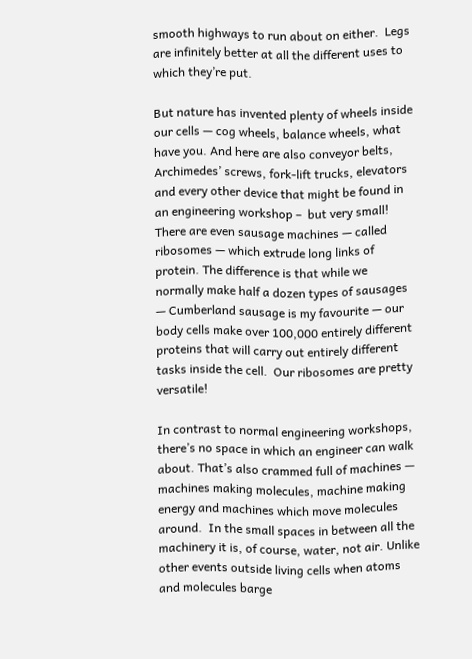smooth highways to run about on either.  Legs are infinitely better at all the different uses to which they’re put.

But nature has invented plenty of wheels inside our cells — cog wheels, balance wheels, what have you. And here are also conveyor belts, Archimedes’ screws, fork-lift trucks, elevators and every other device that might be found in an engineering workshop –  but very small!  There are even sausage machines — called ribosomes — which extrude long links of protein. The difference is that while we normally make half a dozen types of sausages — Cumberland sausage is my favourite — our body cells make over 100,000 entirely different proteins that will carry out entirely different tasks inside the cell.  Our ribosomes are pretty versatile!

In contrast to normal engineering workshops, there’s no space in which an engineer can walk about. That’s also crammed full of machines — machines making molecules, machine making energy and machines which move molecules around.  In the small spaces in between all the machinery it is, of course, water, not air. Unlike other events outside living cells when atoms and molecules barge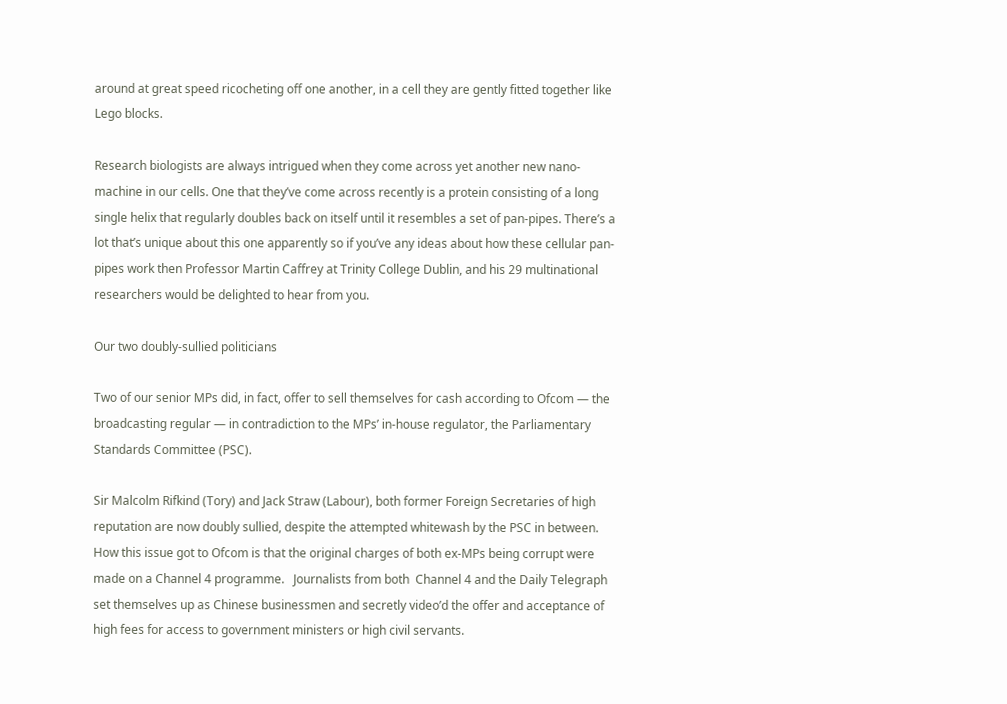around at great speed ricocheting off one another, in a cell they are gently fitted together like Lego blocks.

Research biologists are always intrigued when they come across yet another new nano-machine in our cells. One that they’ve come across recently is a protein consisting of a long single helix that regularly doubles back on itself until it resembles a set of pan-pipes. There’s a lot that’s unique about this one apparently so if you’ve any ideas about how these cellular pan-pipes work then Professor Martin Caffrey at Trinity College Dublin, and his 29 multinational researchers would be delighted to hear from you.

Our two doubly-sullied politicians

Two of our senior MPs did, in fact, offer to sell themselves for cash according to Ofcom — the broadcasting regular — in contradiction to the MPs’ in-house regulator, the Parliamentary Standards Committee (PSC).

Sir Malcolm Rifkind (Tory) and Jack Straw (Labour), both former Foreign Secretaries of high reputation are now doubly sullied, despite the attempted whitewash by the PSC in between.  How this issue got to Ofcom is that the original charges of both ex-MPs being corrupt were made on a Channel 4 programme.   Journalists from both  Channel 4 and the Daily Telegraph set themselves up as Chinese businessmen and secretly video’d the offer and acceptance of high fees for access to government ministers or high civil servants.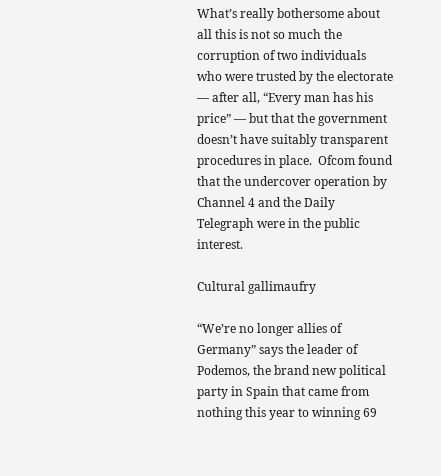What’s really bothersome about all this is not so much the corruption of two individuals who were trusted by the electorate — after all, “Every man has his price” — but that the government doesn’t have suitably transparent procedures in place.  Ofcom found that the undercover operation by Channel 4 and the Daily Telegraph were in the public interest.

Cultural gallimaufry

“We’re no longer allies of Germany” says the leader of Podemos, the brand new political party in Spain that came from nothing this year to winning 69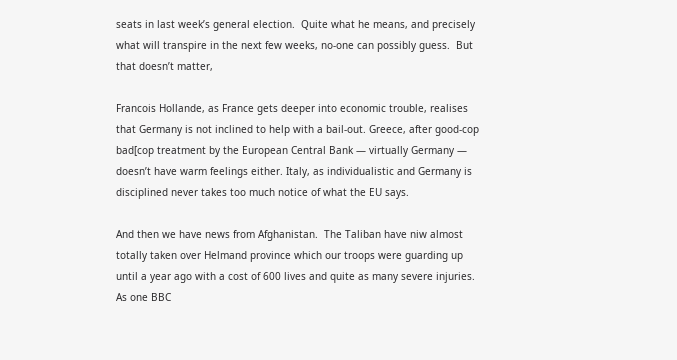seats in last week’s general election.  Quite what he means, and precisely what will transpire in the next few weeks, no-one can possibly guess.  But that doesn’t matter,

Francois Hollande, as France gets deeper into economic trouble, realises that Germany is not inclined to help with a bail-out. Greece, after good-cop bad[cop treatment by the European Central Bank — virtually Germany — doesn’t have warm feelings either. Italy, as individualistic and Germany is disciplined never takes too much notice of what the EU says.

And then we have news from Afghanistan.  The Taliban have niw almost totally taken over Helmand province which our troops were guarding up until a year ago with a cost of 600 lives and quite as many severe injuries. As one BBC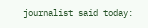journalist said today: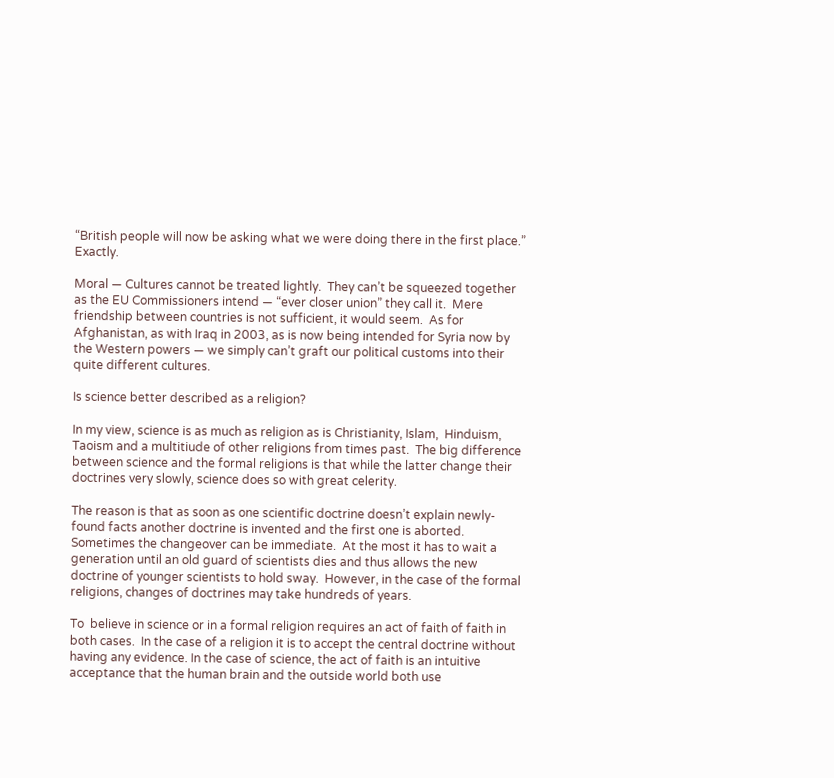“British people will now be asking what we were doing there in the first place.”  Exactly.

Moral — Cultures cannot be treated lightly.  They can’t be squeezed together as the EU Commissioners intend — “ever closer union” they call it.  Mere friendship between countries is not sufficient, it would seem.  As for Afghanistan, as with Iraq in 2003, as is now being intended for Syria now by the Western powers — we simply can’t graft our political customs into their quite different cultures.

Is science better described as a religion?

In my view, science is as much as religion as is Christianity, Islam,  Hinduism, Taoism and a multitiude of other religions from times past.  The big difference between science and the formal religions is that while the latter change their doctrines very slowly, science does so with great celerity.

The reason is that as soon as one scientific doctrine doesn’t explain newly-found facts another doctrine is invented and the first one is aborted. Sometimes the changeover can be immediate.  At the most it has to wait a generation until an old guard of scientists dies and thus allows the new doctrine of younger scientists to hold sway.  However, in the case of the formal religions, changes of doctrines may take hundreds of years.

To  believe in science or in a formal religion requires an act of faith of faith in both cases.  In the case of a religion it is to accept the central doctrine without having any evidence. In the case of science, the act of faith is an intuitive acceptance that the human brain and the outside world both use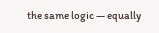the same logic — equally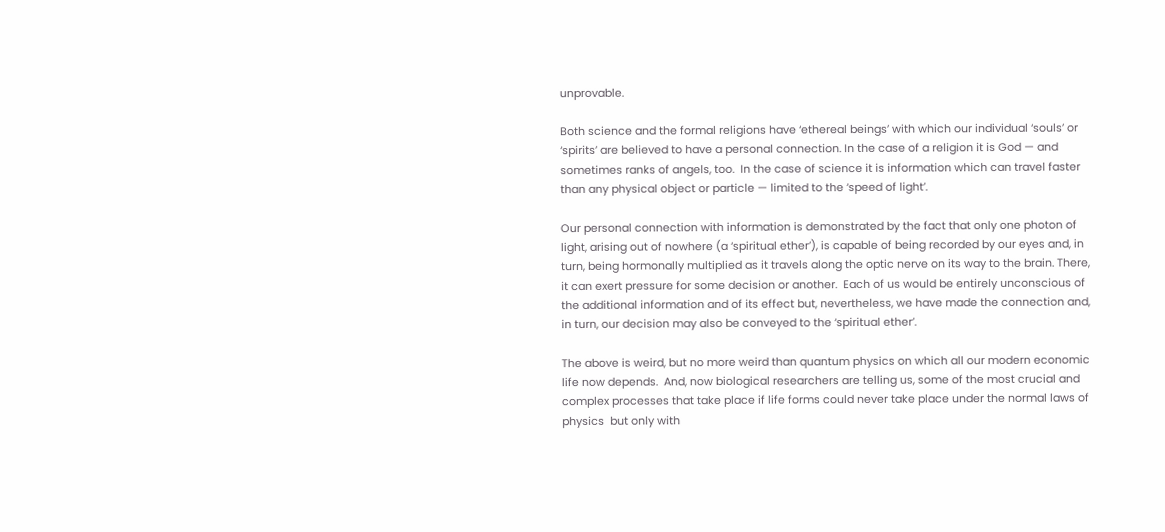unprovable.

Both science and the formal religions have ‘ethereal beings’ with which our individual ‘souls’ or ‘spirits’ are believed to have a personal connection. In the case of a religion it is God — and sometimes ranks of angels, too.  In the case of science it is information which can travel faster than any physical object or particle — limited to the ‘speed of light’.

Our personal connection with information is demonstrated by the fact that only one photon of light, arising out of nowhere (a ‘spiritual ether’), is capable of being recorded by our eyes and, in turn, being hormonally multiplied as it travels along the optic nerve on its way to the brain. There, it can exert pressure for some decision or another.  Each of us would be entirely unconscious of the additional information and of its effect but, nevertheless, we have made the connection and, in turn, our decision may also be conveyed to the ‘spiritual ether’.

The above is weird, but no more weird than quantum physics on which all our modern economic life now depends.  And, now biological researchers are telling us, some of the most crucial and complex processes that take place if life forms could never take place under the normal laws of physics  but only with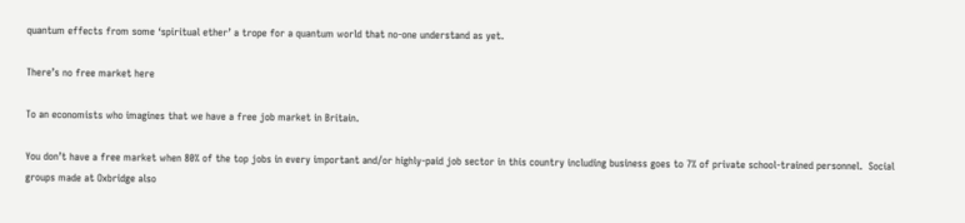quantum effects from some ‘spiritual ether’ a trope for a quantum world that no-one understand as yet.

There’s no free market here

To an economists who imagines that we have a free job market in Britain.

You don’t have a free market when 80% of the top jobs in every important and/or highly-paid job sector in this country including business goes to 7% of private school-trained personnel.  Social groups made at Oxbridge also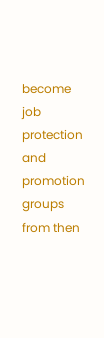become job protection and promotion groups from then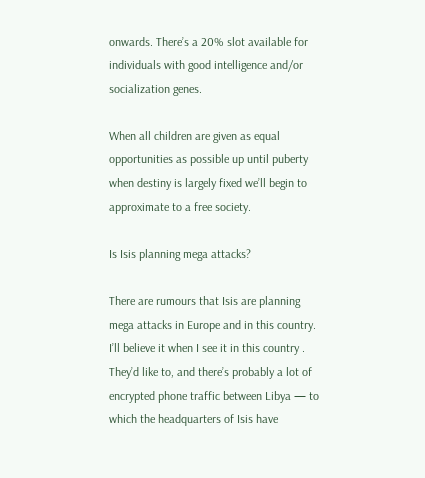onwards. There’s a 20% slot available for individuals with good intelligence and/or socialization genes.

When all children are given as equal opportunities as possible up until puberty when destiny is largely fixed we’ll begin to approximate to a free society.

Is Isis planning mega attacks?

There are rumours that Isis are planning mega attacks in Europe and in this country. I’ll believe it when I see it in this country .  They’d like to, and there’s probably a lot of encrypted phone traffic between Libya — to which the headquarters of Isis have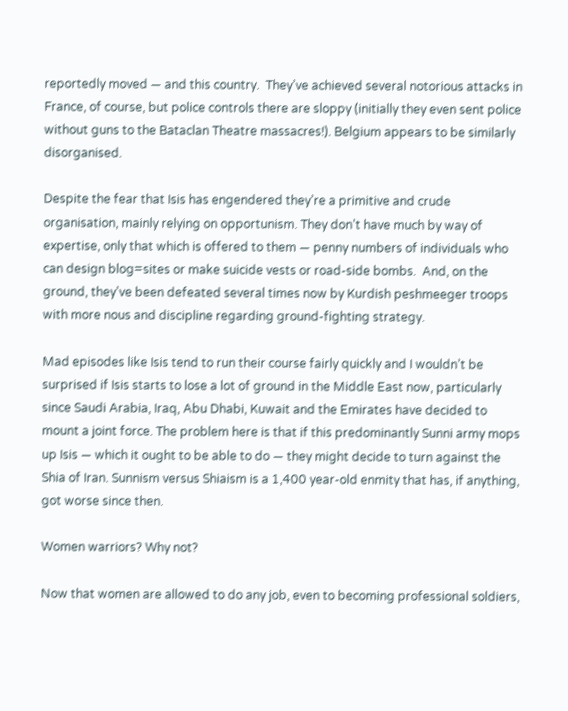reportedly moved — and this country.  They’ve achieved several notorious attacks in France, of course, but police controls there are sloppy (initially they even sent police without guns to the Bataclan Theatre massacres!). Belgium appears to be similarly disorganised.

Despite the fear that Isis has engendered they’re a primitive and crude organisation, mainly relying on opportunism. They don’t have much by way of expertise, only that which is offered to them — penny numbers of individuals who can design blog=sites or make suicide vests or road-side bombs.  And, on the ground, they’ve been defeated several times now by Kurdish peshmeeger troops with more nous and discipline regarding ground-fighting strategy.

Mad episodes like Isis tend to run their course fairly quickly and I wouldn’t be surprised if Isis starts to lose a lot of ground in the Middle East now, particularly since Saudi Arabia, Iraq, Abu Dhabi, Kuwait and the Emirates have decided to mount a joint force. The problem here is that if this predominantly Sunni army mops up Isis — which it ought to be able to do — they might decide to turn against the Shia of Iran. Sunnism versus Shiaism is a 1,400 year-old enmity that has, if anything, got worse since then.

Women warriors? Why not?

Now that women are allowed to do any job, even to becoming professional soldiers,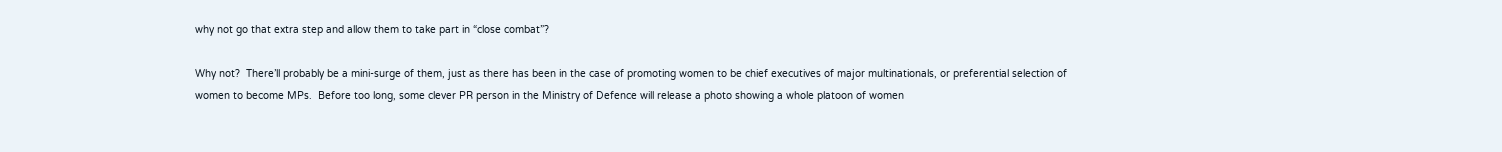why not go that extra step and allow them to take part in “close combat”?

Why not?  There’ll probably be a mini-surge of them, just as there has been in the case of promoting women to be chief executives of major multinationals, or preferential selection of women to become MPs.  Before too long, some clever PR person in the Ministry of Defence will release a photo showing a whole platoon of women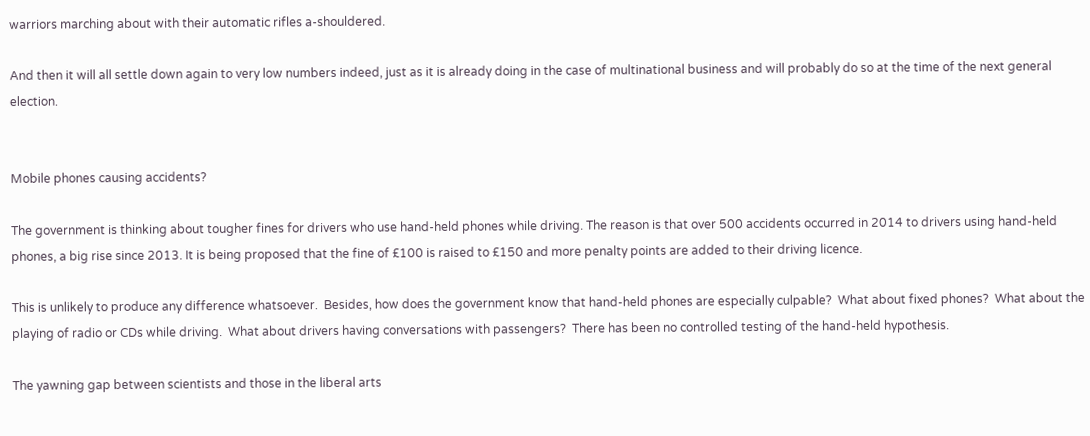warriors marching about with their automatic rifles a-shouldered.

And then it will all settle down again to very low numbers indeed, just as it is already doing in the case of multinational business and will probably do so at the time of the next general election.


Mobile phones causing accidents?

The government is thinking about tougher fines for drivers who use hand-held phones while driving. The reason is that over 500 accidents occurred in 2014 to drivers using hand-held phones, a big rise since 2013. It is being proposed that the fine of £100 is raised to £150 and more penalty points are added to their driving licence.

This is unlikely to produce any difference whatsoever.  Besides, how does the government know that hand-held phones are especially culpable?  What about fixed phones?  What about the playing of radio or CDs while driving.  What about drivers having conversations with passengers?  There has been no controlled testing of the hand-held hypothesis.

The yawning gap between scientists and those in the liberal arts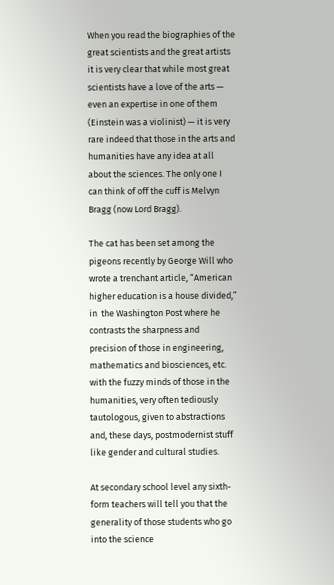When you read the biographies of the great scientists and the great artists it is very clear that while most great scientists have a love of the arts — even an expertise in one of them (Einstein was a violinist) — it is very rare indeed that those in the arts and humanities have any idea at all about the sciences. The only one I can think of off the cuff is Melvyn Bragg (now Lord Bragg).

The cat has been set among the pigeons recently by George Will who wrote a trenchant article, “American higher education is a house divided,” in  the Washington Post where he contrasts the sharpness and precision of those in engineering, mathematics and biosciences, etc. with the fuzzy minds of those in the humanities, very often tediously tautologous, given to abstractions and, these days, postmodernist stuff like gender and cultural studies.

At secondary school level any sixth-form teachers will tell you that the generality of those students who go into the science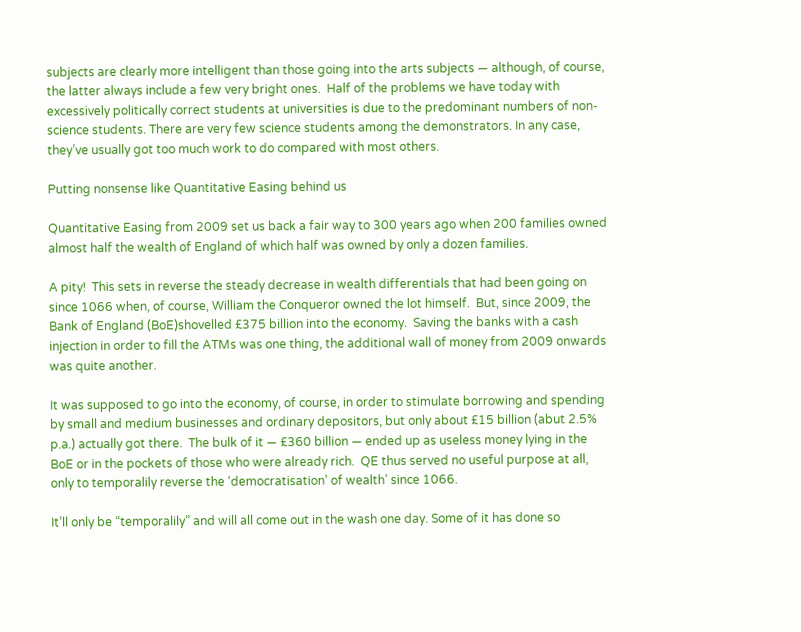subjects are clearly more intelligent than those going into the arts subjects — although, of course, the latter always include a few very bright ones.  Half of the problems we have today with excessively politically correct students at universities is due to the predominant numbers of non-science students. There are very few science students among the demonstrators. In any case, they’ve usually got too much work to do compared with most others.

Putting nonsense like Quantitative Easing behind us

Quantitative Easing from 2009 set us back a fair way to 300 years ago when 200 families owned almost half the wealth of England of which half was owned by only a dozen families.

A pity!  This sets in reverse the steady decrease in wealth differentials that had been going on since 1066 when, of course, William the Conqueror owned the lot himself.  But, since 2009, the Bank of England (BoE)shovelled £375 billion into the economy.  Saving the banks with a cash injection in order to fill the ATMs was one thing, the additional wall of money from 2009 onwards was quite another.

It was supposed to go into the economy, of course, in order to stimulate borrowing and spending by small and medium businesses and ordinary depositors, but only about £15 billion (abut 2.5% p.a.) actually got there.  The bulk of it — £360 billion — ended up as useless money lying in the BoE or in the pockets of those who were already rich.  QE thus served no useful purpose at all, only to temporalily reverse the ‘democratisation’ of wealth’ since 1066.

It’ll only be “temporalily” and will all come out in the wash one day. Some of it has done so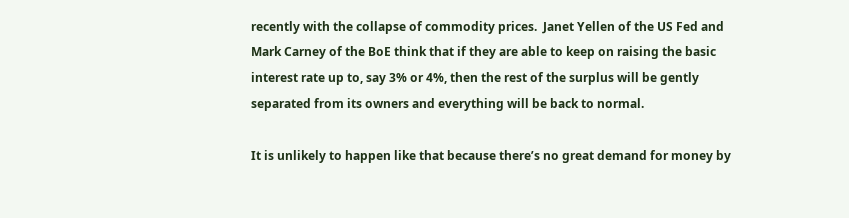recently with the collapse of commodity prices.  Janet Yellen of the US Fed and Mark Carney of the BoE think that if they are able to keep on raising the basic interest rate up to, say 3% or 4%, then the rest of the surplus will be gently separated from its owners and everything will be back to normal.

It is unlikely to happen like that because there’s no great demand for money by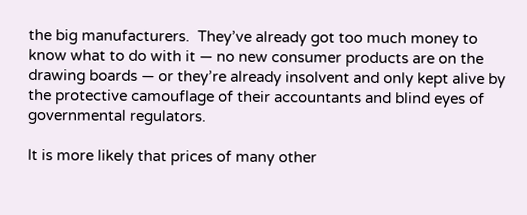the big manufacturers.  They’ve already got too much money to know what to do with it — no new consumer products are on the drawing boards — or they’re already insolvent and only kept alive by the protective camouflage of their accountants and blind eyes of governmental regulators.

It is more likely that prices of many other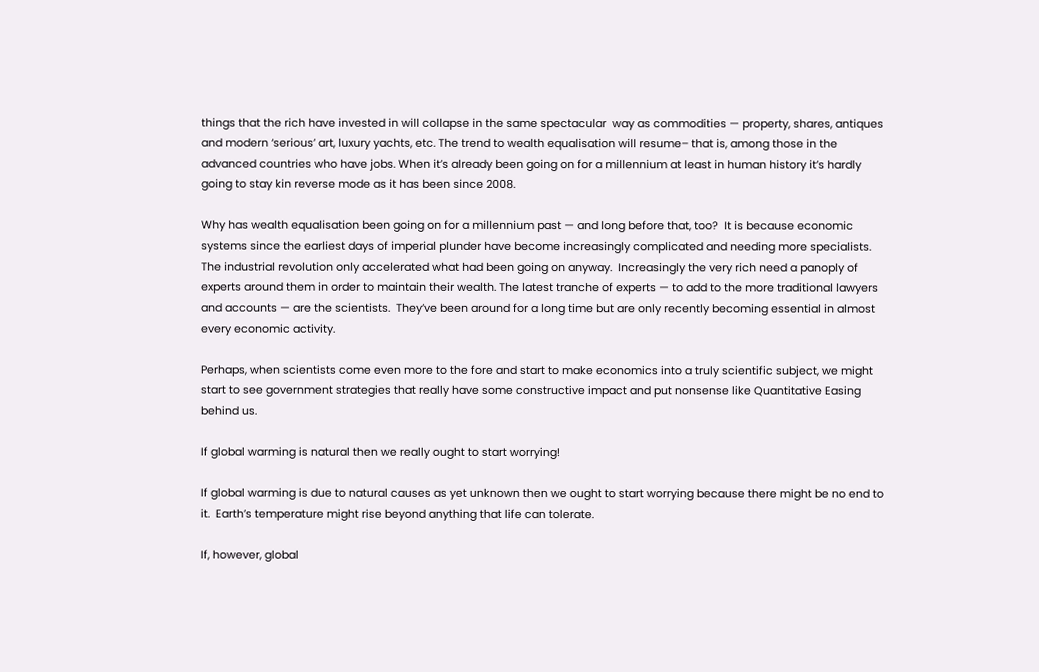things that the rich have invested in will collapse in the same spectacular  way as commodities — property, shares, antiques and modern ‘serious’ art, luxury yachts, etc. The trend to wealth equalisation will resume– that is, among those in the advanced countries who have jobs. When it’s already been going on for a millennium at least in human history it’s hardly going to stay kin reverse mode as it has been since 2008.

Why has wealth equalisation been going on for a millennium past — and long before that, too?  It is because economic systems since the earliest days of imperial plunder have become increasingly complicated and needing more specialists.  The industrial revolution only accelerated what had been going on anyway.  Increasingly the very rich need a panoply of experts around them in order to maintain their wealth. The latest tranche of experts — to add to the more traditional lawyers and accounts — are the scientists.  They’ve been around for a long time but are only recently becoming essential in almost every economic activity.

Perhaps, when scientists come even more to the fore and start to make economics into a truly scientific subject, we might start to see government strategies that really have some constructive impact and put nonsense like Quantitative Easing behind us.

If global warming is natural then we really ought to start worrying!

If global warming is due to natural causes as yet unknown then we ought to start worrying because there might be no end to it.  Earth’s temperature might rise beyond anything that life can tolerate.

If, however, global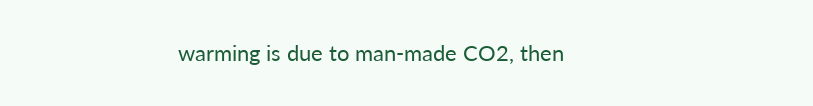warming is due to man-made CO2, then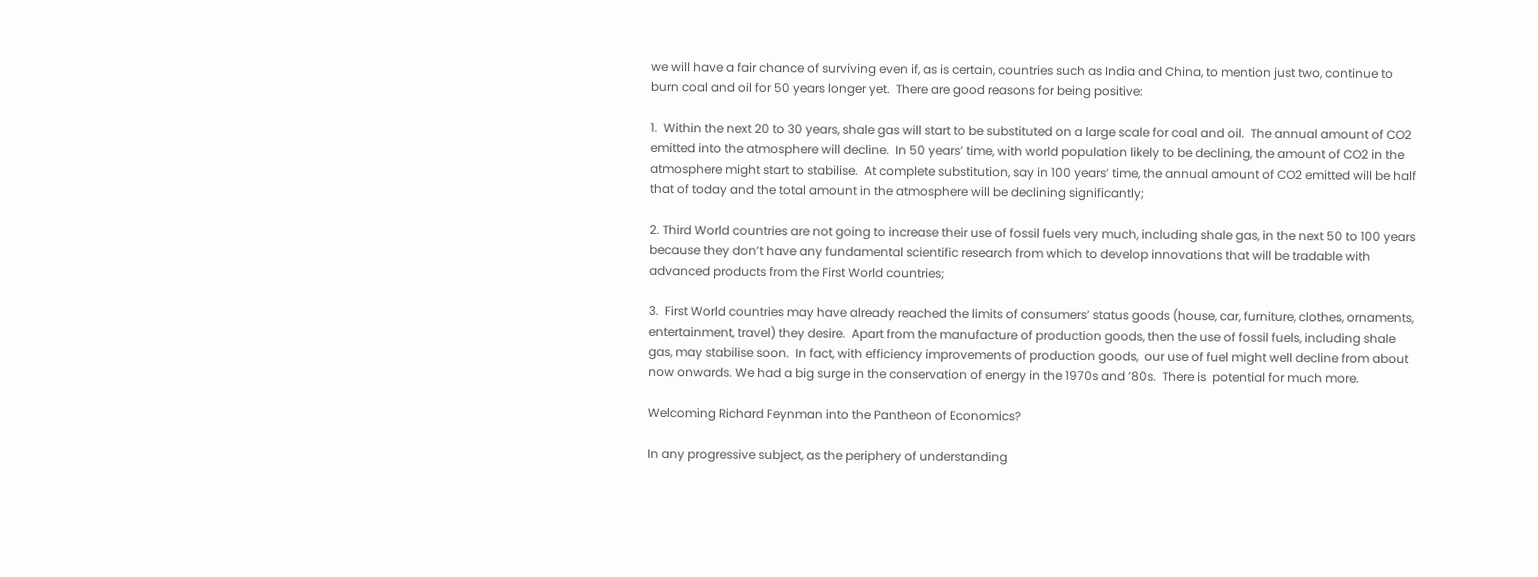we will have a fair chance of surviving even if, as is certain, countries such as India and China, to mention just two, continue to burn coal and oil for 50 years longer yet.  There are good reasons for being positive:

1.  Within the next 20 to 30 years, shale gas will start to be substituted on a large scale for coal and oil.  The annual amount of CO2 emitted into the atmosphere will decline.  In 50 years’ time, with world population likely to be declining, the amount of CO2 in the atmosphere might start to stabilise.  At complete substitution, say in 100 years’ time, the annual amount of CO2 emitted will be half that of today and the total amount in the atmosphere will be declining significantly;

2. Third World countries are not going to increase their use of fossil fuels very much, including shale gas, in the next 50 to 100 years because they don’t have any fundamental scientific research from which to develop innovations that will be tradable with advanced products from the First World countries;

3.  First World countries may have already reached the limits of consumers’ status goods (house, car, furniture, clothes, ornaments, entertainment, travel) they desire.  Apart from the manufacture of production goods, then the use of fossil fuels, including shale gas, may stabilise soon.  In fact, with efficiency improvements of production goods,  our use of fuel might well decline from about now onwards. We had a big surge in the conservation of energy in the 1970s and ’80s.  There is  potential for much more.

Welcoming Richard Feynman into the Pantheon of Economics?

In any progressive subject, as the periphery of understanding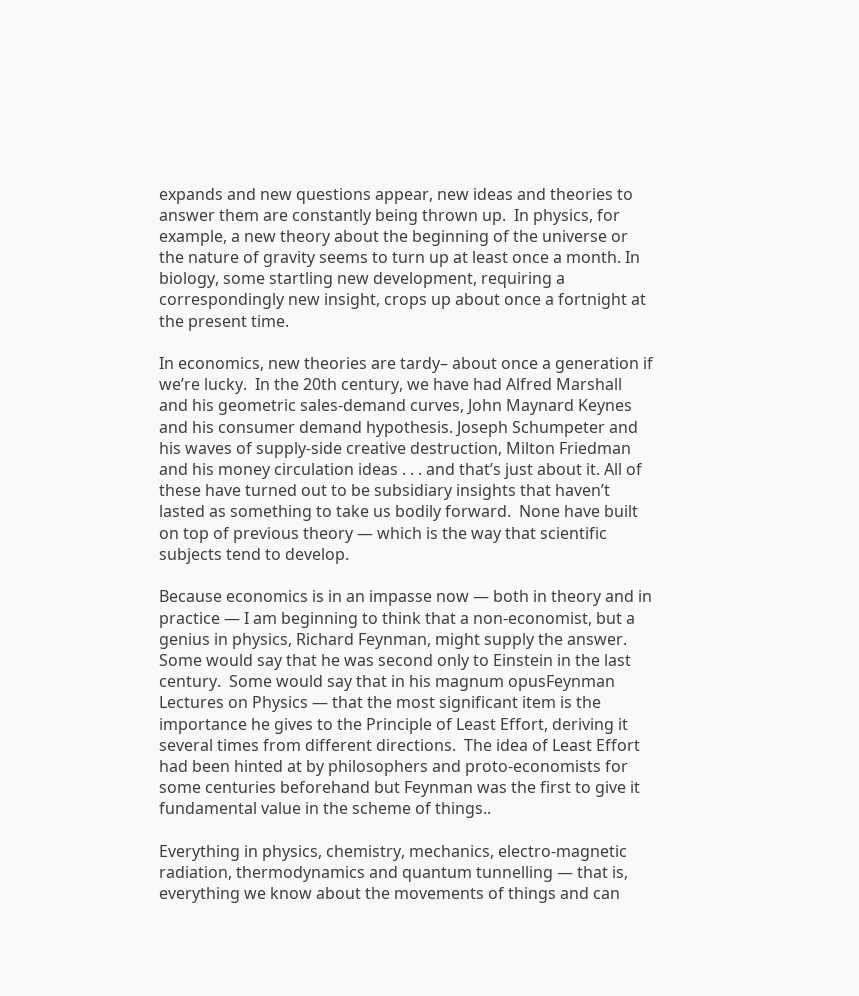expands and new questions appear, new ideas and theories to answer them are constantly being thrown up.  In physics, for example, a new theory about the beginning of the universe or the nature of gravity seems to turn up at least once a month. In biology, some startling new development, requiring a correspondingly new insight, crops up about once a fortnight at the present time.

In economics, new theories are tardy– about once a generation if we’re lucky.  In the 20th century, we have had Alfred Marshall and his geometric sales-demand curves, John Maynard Keynes and his consumer demand hypothesis. Joseph Schumpeter and his waves of supply-side creative destruction, Milton Friedman and his money circulation ideas . . . and that’s just about it. All of these have turned out to be subsidiary insights that haven’t lasted as something to take us bodily forward.  None have built on top of previous theory — which is the way that scientific subjects tend to develop.

Because economics is in an impasse now — both in theory and in practice — I am beginning to think that a non-economist, but a genius in physics, Richard Feynman, might supply the answer.  Some would say that he was second only to Einstein in the last century.  Some would say that in his magnum opusFeynman Lectures on Physics — that the most significant item is the importance he gives to the Principle of Least Effort, deriving it several times from different directions.  The idea of Least Effort had been hinted at by philosophers and proto-economists for some centuries beforehand but Feynman was the first to give it fundamental value in the scheme of things..

Everything in physics, chemistry, mechanics, electro-magnetic radiation, thermodynamics and quantum tunnelling — that is, everything we know about the movements of things and can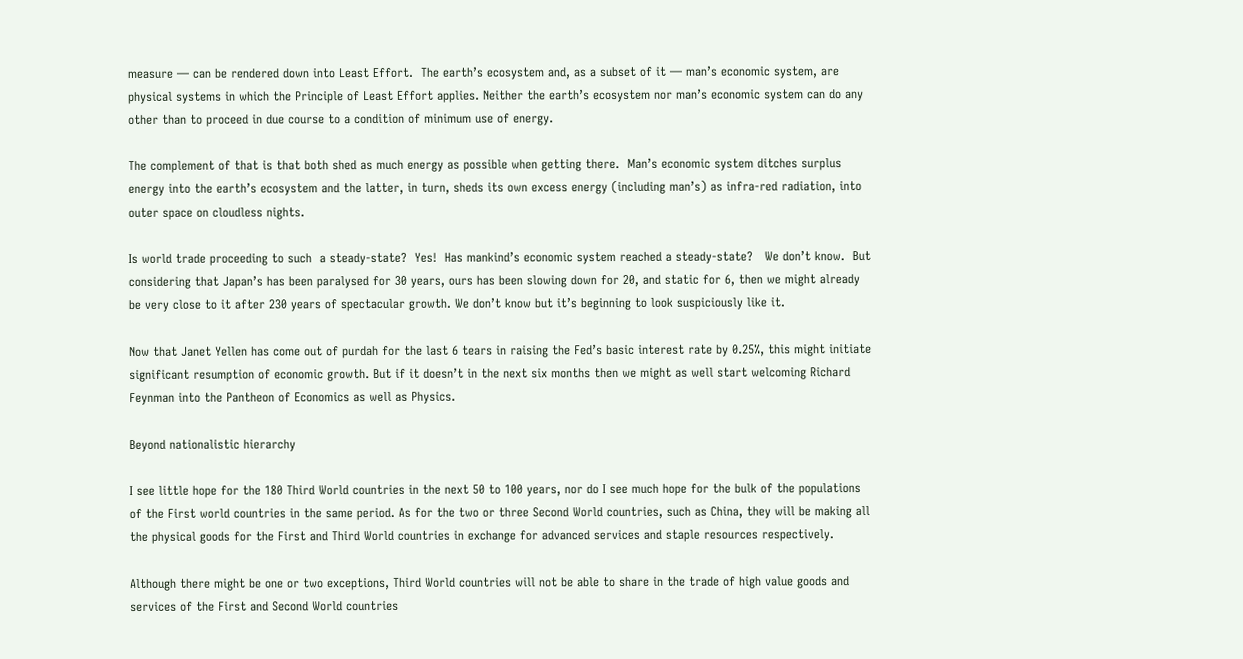measure — can be rendered down into Least Effort.  The earth’s ecosystem and, as a subset of it — man’s economic system, are physical systems in which the Principle of Least Effort applies. Neither the earth’s ecosystem nor man’s economic system can do any other than to proceed in due course to a condition of minimum use of energy.

The complement of that is that both shed as much energy as possible when getting there.  Man’s economic system ditches surplus energy into the earth’s ecosystem and the latter, in turn, sheds its own excess energy (including man’s) as infra-red radiation, into outer space on cloudless nights.

Is world trade proceeding to such  a steady-state?  Yes!  Has mankind’s economic system reached a steady-state?   We don’t know.  But considering that Japan’s has been paralysed for 30 years, ours has been slowing down for 20, and static for 6, then we might already be very close to it after 230 years of spectacular growth. We don’t know but it’s beginning to look suspiciously like it.

Now that Janet Yellen has come out of purdah for the last 6 tears in raising the Fed’s basic interest rate by 0.25%, this might initiate significant resumption of economic growth. But if it doesn’t in the next six months then we might as well start welcoming Richard Feynman into the Pantheon of Economics as well as Physics.

Beyond nationalistic hierarchy

I see little hope for the 180 Third World countries in the next 50 to 100 years, nor do I see much hope for the bulk of the populations of the First world countries in the same period. As for the two or three Second World countries, such as China, they will be making all the physical goods for the First and Third World countries in exchange for advanced services and staple resources respectively.

Although there might be one or two exceptions, Third World countries will not be able to share in the trade of high value goods and services of the First and Second World countries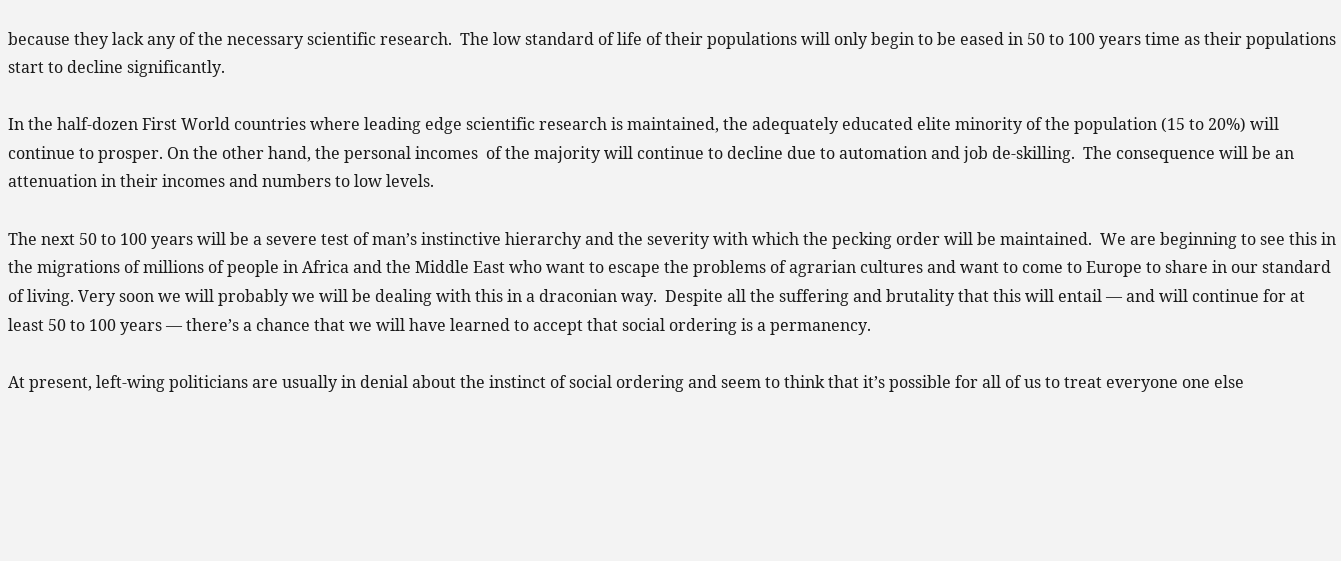because they lack any of the necessary scientific research.  The low standard of life of their populations will only begin to be eased in 50 to 100 years time as their populations start to decline significantly.

In the half-dozen First World countries where leading edge scientific research is maintained, the adequately educated elite minority of the population (15 to 20%) will continue to prosper. On the other hand, the personal incomes  of the majority will continue to decline due to automation and job de-skilling.  The consequence will be an attenuation in their incomes and numbers to low levels.

The next 50 to 100 years will be a severe test of man’s instinctive hierarchy and the severity with which the pecking order will be maintained.  We are beginning to see this in the migrations of millions of people in Africa and the Middle East who want to escape the problems of agrarian cultures and want to come to Europe to share in our standard of living. Very soon we will probably we will be dealing with this in a draconian way.  Despite all the suffering and brutality that this will entail — and will continue for at least 50 to 100 years — there’s a chance that we will have learned to accept that social ordering is a permanency.

At present, left-wing politicians are usually in denial about the instinct of social ordering and seem to think that it’s possible for all of us to treat everyone one else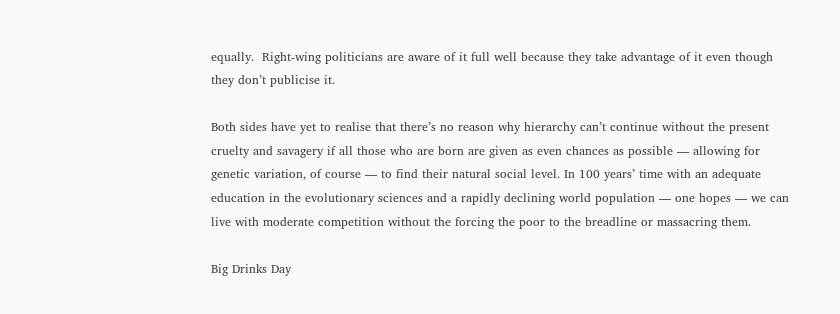equally.  Right-wing politicians are aware of it full well because they take advantage of it even though they don’t publicise it.

Both sides have yet to realise that there’s no reason why hierarchy can’t continue without the present cruelty and savagery if all those who are born are given as even chances as possible — allowing for genetic variation, of course — to find their natural social level. In 100 years’ time with an adequate education in the evolutionary sciences and a rapidly declining world population — one hopes — we can live with moderate competition without the forcing the poor to the breadline or massacring them.

Big Drinks Day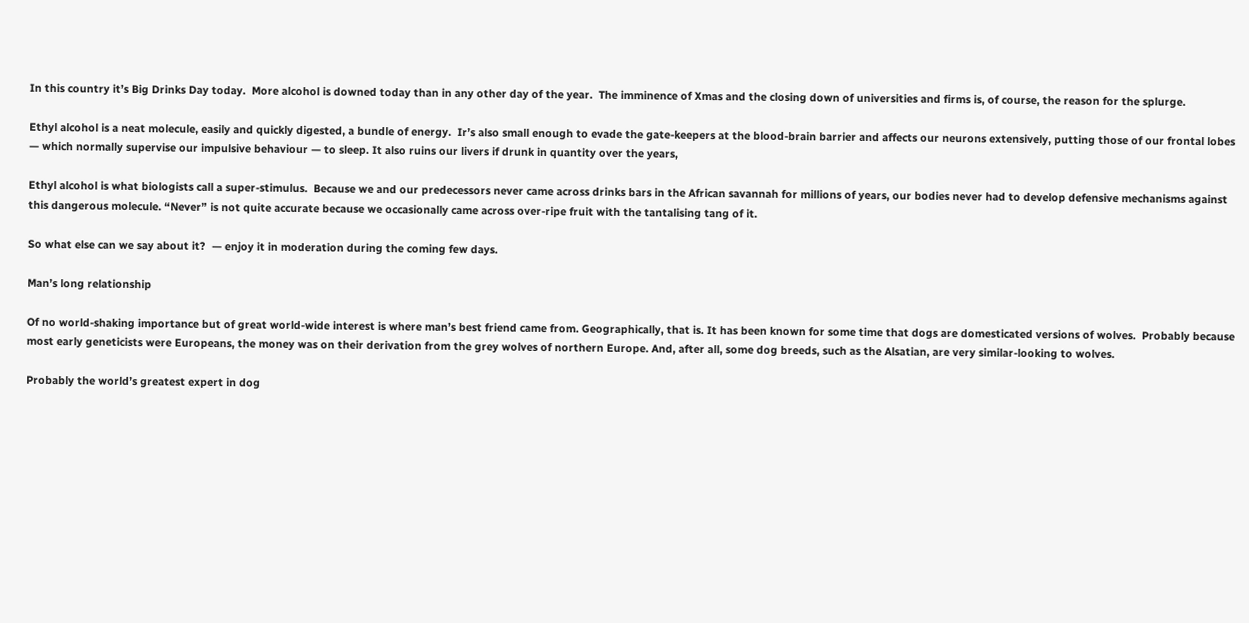In this country it’s Big Drinks Day today.  More alcohol is downed today than in any other day of the year.  The imminence of Xmas and the closing down of universities and firms is, of course, the reason for the splurge.

Ethyl alcohol is a neat molecule, easily and quickly digested, a bundle of energy.  Ir’s also small enough to evade the gate-keepers at the blood-brain barrier and affects our neurons extensively, putting those of our frontal lobes — which normally supervise our impulsive behaviour — to sleep. It also ruins our livers if drunk in quantity over the years,

Ethyl alcohol is what biologists call a super-stimulus.  Because we and our predecessors never came across drinks bars in the African savannah for millions of years, our bodies never had to develop defensive mechanisms against this dangerous molecule. “Never” is not quite accurate because we occasionally came across over-ripe fruit with the tantalising tang of it.

So what else can we say about it?  — enjoy it in moderation during the coming few days.

Man’s long relationship

Of no world-shaking importance but of great world-wide interest is where man’s best friend came from. Geographically, that is. It has been known for some time that dogs are domesticated versions of wolves.  Probably because most early geneticists were Europeans, the money was on their derivation from the grey wolves of northern Europe. And, after all, some dog breeds, such as the Alsatian, are very similar-looking to wolves.

Probably the world’s greatest expert in dog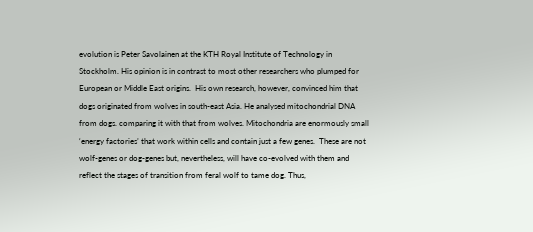evolution is Peter Savolainen at the KTH Royal Institute of Technology in Stockholm. His opinion is in contrast to most other researchers who plumped for European or Middle East origins.  His own research, however, convinced him that dogs originated from wolves in south-east Asia. He analysed mitochondrial DNA from dogs. comparing it with that from wolves. Mitochondria are enormously small ‘energy factories’ that work within cells and contain just a few genes.  These are not wolf-genes or dog-genes but, nevertheless, will have co-evolved with them and reflect the stages of transition from feral wolf to tame dog. Thus,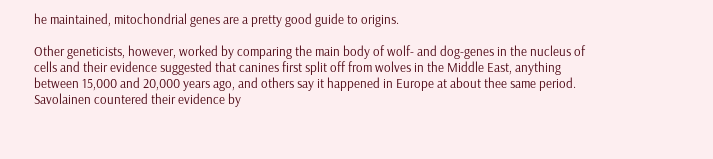he maintained, mitochondrial genes are a pretty good guide to origins.

Other geneticists, however, worked by comparing the main body of wolf- and dog-genes in the nucleus of cells and their evidence suggested that canines first split off from wolves in the Middle East, anything between 15,000 and 20,000 years ago, and others say it happened in Europe at about thee same period.  Savolainen countered their evidence by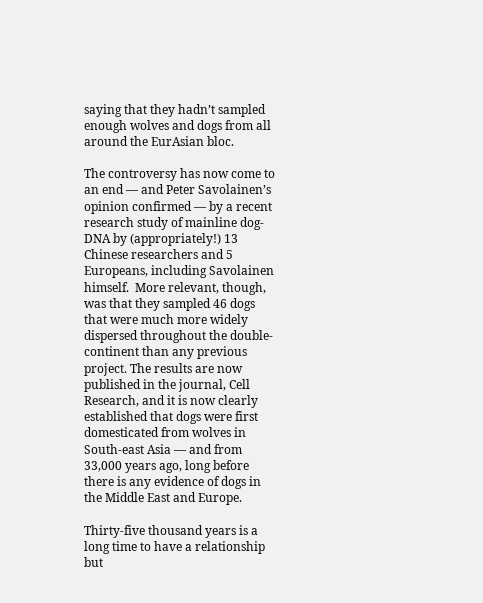saying that they hadn’t sampled enough wolves and dogs from all around the EurAsian bloc.

The controversy has now come to an end — and Peter Savolainen’s opinion confirmed — by a recent research study of mainline dog-DNA by (appropriately!) 13 Chinese researchers and 5 Europeans, including Savolainen himself.  More relevant, though, was that they sampled 46 dogs that were much more widely dispersed throughout the double-continent than any previous project. The results are now published in the journal, Cell Research, and it is now clearly established that dogs were first domesticated from wolves in South-east Asia — and from 33,000 years ago, long before there is any evidence of dogs in the Middle East and Europe.

Thirty-five thousand years is a long time to have a relationship but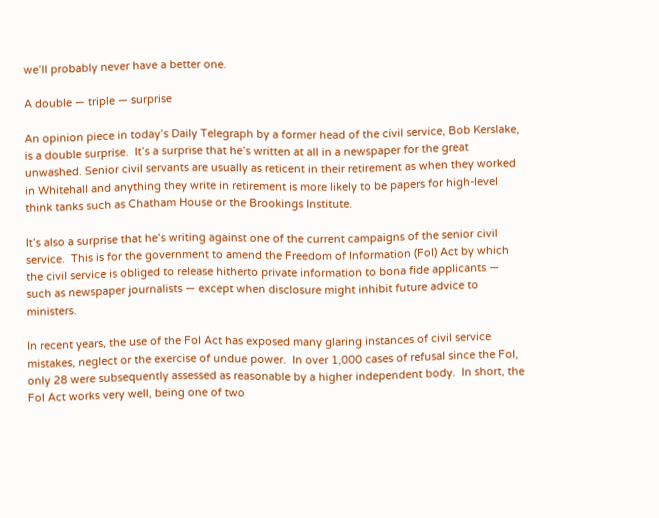we’ll probably never have a better one.

A double — triple — surprise

An opinion piece in today’s Daily Telegraph by a former head of the civil service, Bob Kerslake, is a double surprise.  It’s a surprise that he’s written at all in a newspaper for the great unwashed. Senior civil servants are usually as reticent in their retirement as when they worked in Whitehall and anything they write in retirement is more likely to be papers for high-level think tanks such as Chatham House or the Brookings Institute.

It’s also a surprise that he’s writing against one of the current campaigns of the senior civil service.  This is for the government to amend the Freedom of Information (FoI) Act by which the civil service is obliged to release hitherto private information to bona fide applicants — such as newspaper journalists — except when disclosure might inhibit future advice to ministers.

In recent years, the use of the FoI Act has exposed many glaring instances of civil service mistakes, neglect or the exercise of undue power.  In over 1,000 cases of refusal since the FoI, only 28 were subsequently assessed as reasonable by a higher independent body.  In short, the FoI Act works very well, being one of two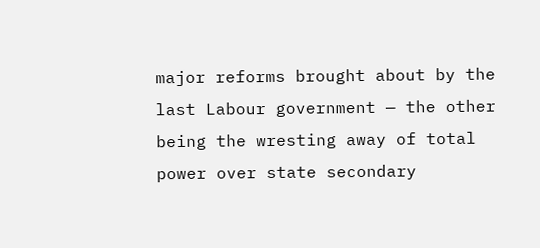major reforms brought about by the last Labour government — the other being the wresting away of total power over state secondary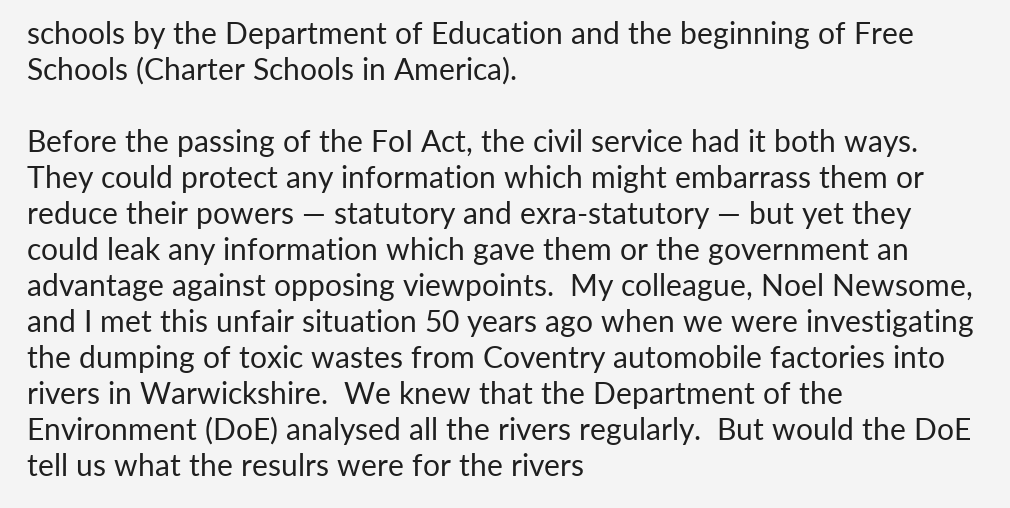schools by the Department of Education and the beginning of Free Schools (Charter Schools in America).

Before the passing of the FoI Act, the civil service had it both ways.  They could protect any information which might embarrass them or reduce their powers — statutory and exra-statutory — but yet they could leak any information which gave them or the government an advantage against opposing viewpoints.  My colleague, Noel Newsome, and I met this unfair situation 50 years ago when we were investigating the dumping of toxic wastes from Coventry automobile factories into rivers in Warwickshire.  We knew that the Department of the Environment (DoE) analysed all the rivers regularly.  But would the DoE tell us what the resulrs were for the rivers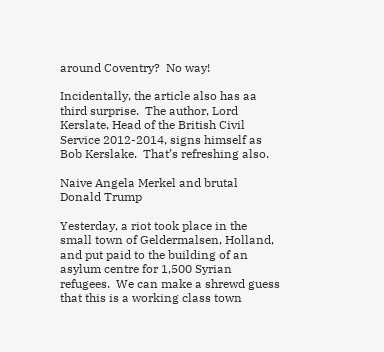around Coventry?  No way!

Incidentally, the article also has aa third surprise.  The author, Lord Kerslate, Head of the British Civil Service 2012-2014, signs himself as Bob Kerslake.  That’s refreshing also.

Naive Angela Merkel and brutal Donald Trump

Yesterday, a riot took place in the small town of Geldermalsen, Holland, and put paid to the building of an asylum centre for 1,500 Syrian refugees.  We can make a shrewd guess that this is a working class town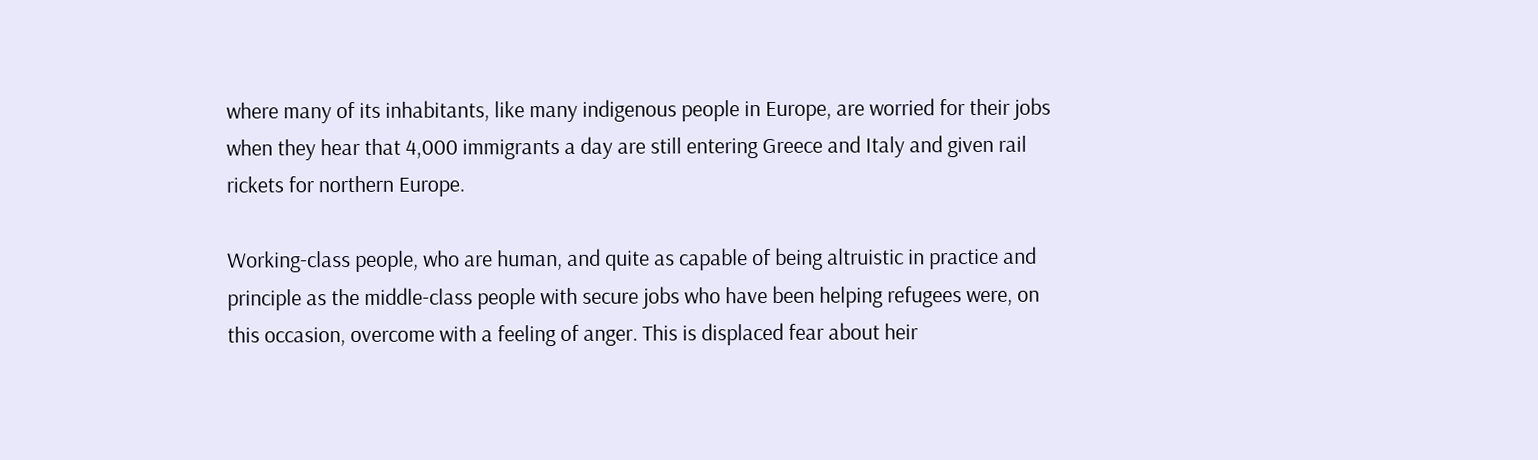where many of its inhabitants, like many indigenous people in Europe, are worried for their jobs when they hear that 4,000 immigrants a day are still entering Greece and Italy and given rail rickets for northern Europe.

Working-class people, who are human, and quite as capable of being altruistic in practice and principle as the middle-class people with secure jobs who have been helping refugees were, on this occasion, overcome with a feeling of anger. This is displaced fear about heir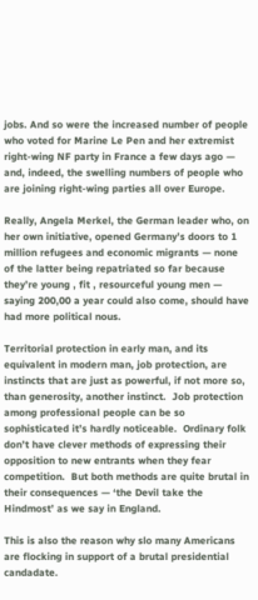jobs. And so were the increased number of people who voted for Marine Le Pen and her extremist right-wing NF party in France a few days ago — and, indeed, the swelling numbers of people who are joining right-wing parties all over Europe.

Really, Angela Merkel, the German leader who, on her own initiative, opened Germany’s doors to 1 million refugees and economic migrants — none of the latter being repatriated so far because they’re young , fit , resourceful young men — saying 200,00 a year could also come, should have had more political nous.

Territorial protection in early man, and its equivalent in modern man, job protection, are instincts that are just as powerful, if not more so, than generosity, another instinct.  Job protection among professional people can be so sophisticated it’s hardly noticeable.  Ordinary folk don’t have clever methods of expressing their opposition to new entrants when they fear competition.  But both methods are quite brutal in their consequences — ‘the Devil take the Hindmost’ as we say in England.

This is also the reason why slo many Americans are flocking in support of a brutal presidential candadate.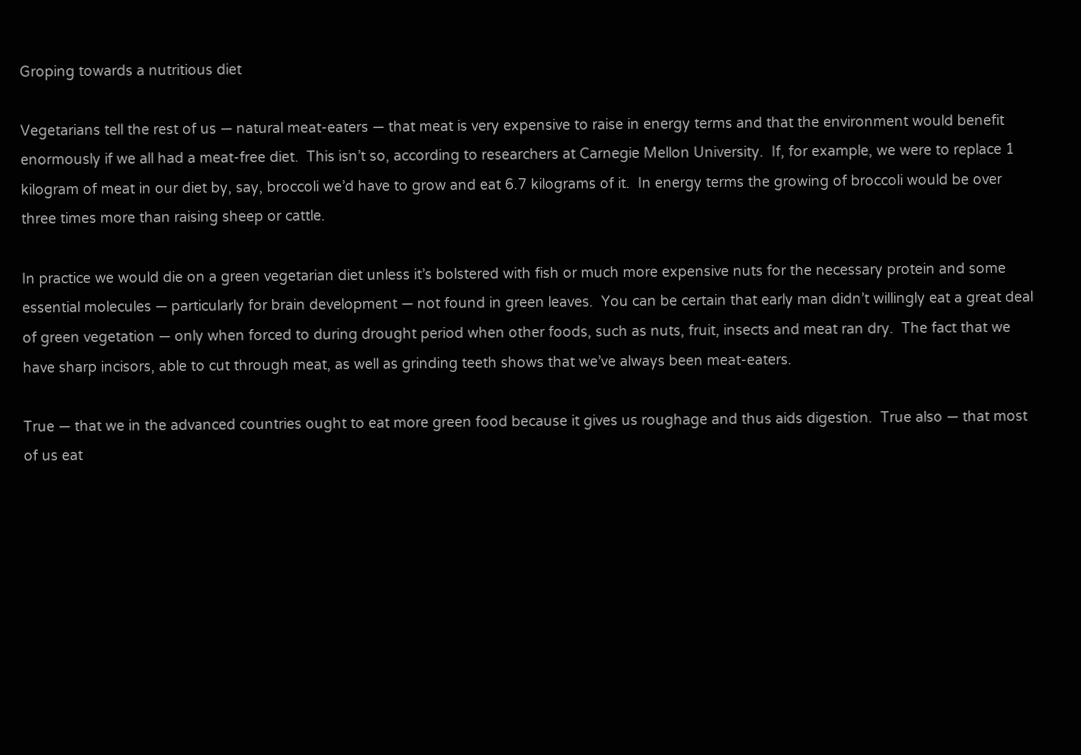Groping towards a nutritious diet

Vegetarians tell the rest of us — natural meat-eaters — that meat is very expensive to raise in energy terms and that the environment would benefit enormously if we all had a meat-free diet.  This isn’t so, according to researchers at Carnegie Mellon University.  If, for example, we were to replace 1 kilogram of meat in our diet by, say, broccoli we’d have to grow and eat 6.7 kilograms of it.  In energy terms the growing of broccoli would be over three times more than raising sheep or cattle.

In practice we would die on a green vegetarian diet unless it’s bolstered with fish or much more expensive nuts for the necessary protein and some essential molecules — particularly for brain development — not found in green leaves.  You can be certain that early man didn’t willingly eat a great deal of green vegetation — only when forced to during drought period when other foods, such as nuts, fruit, insects and meat ran dry.  The fact that we have sharp incisors, able to cut through meat, as well as grinding teeth shows that we’ve always been meat-eaters.

True — that we in the advanced countries ought to eat more green food because it gives us roughage and thus aids digestion.  True also — that most of us eat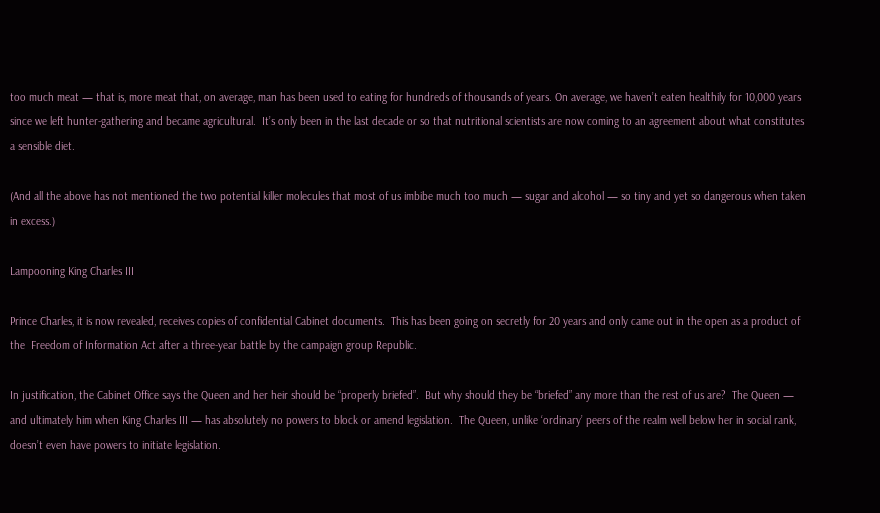too much meat — that is, more meat that, on average, man has been used to eating for hundreds of thousands of years. On average, we haven’t eaten healthily for 10,000 years since we left hunter-gathering and became agricultural.  It’s only been in the last decade or so that nutritional scientists are now coming to an agreement about what constitutes a sensible diet.

(And all the above has not mentioned the two potential killer molecules that most of us imbibe much too much — sugar and alcohol — so tiny and yet so dangerous when taken in excess.)

Lampooning King Charles III

Prince Charles, it is now revealed, receives copies of confidential Cabinet documents.  This has been going on secretly for 20 years and only came out in the open as a product of the  Freedom of Information Act after a three-year battle by the campaign group Republic.

In justification, the Cabinet Office says the Queen and her heir should be “properly briefed”.  But why should they be “briefed” any more than the rest of us are?  The Queen — and ultimately him when King Charles III — has absolutely no powers to block or amend legislation.  The Queen, unlike ‘ordinary’ peers of the realm well below her in social rank, doesn’t even have powers to initiate legislation.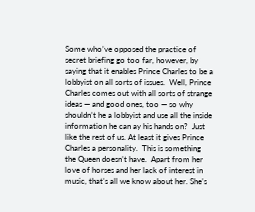Some who’ve opposed the practice of secret briefing go too far, however, by saying that it enables Prince Charles to be a lobbyist on all sorts of issues.  Well, Prince Charles comes out with all sorts of strange ideas — and good ones, too — so why shouldn’t he a lobbyist and use all the inside information he can ay his hands on?  Just like the rest of us. At least it gives Prince Charles a personality.  This is something the Queen doesn’t have.  Apart from her love of horses and her lack of interest in music, that’s all we know about her. She’s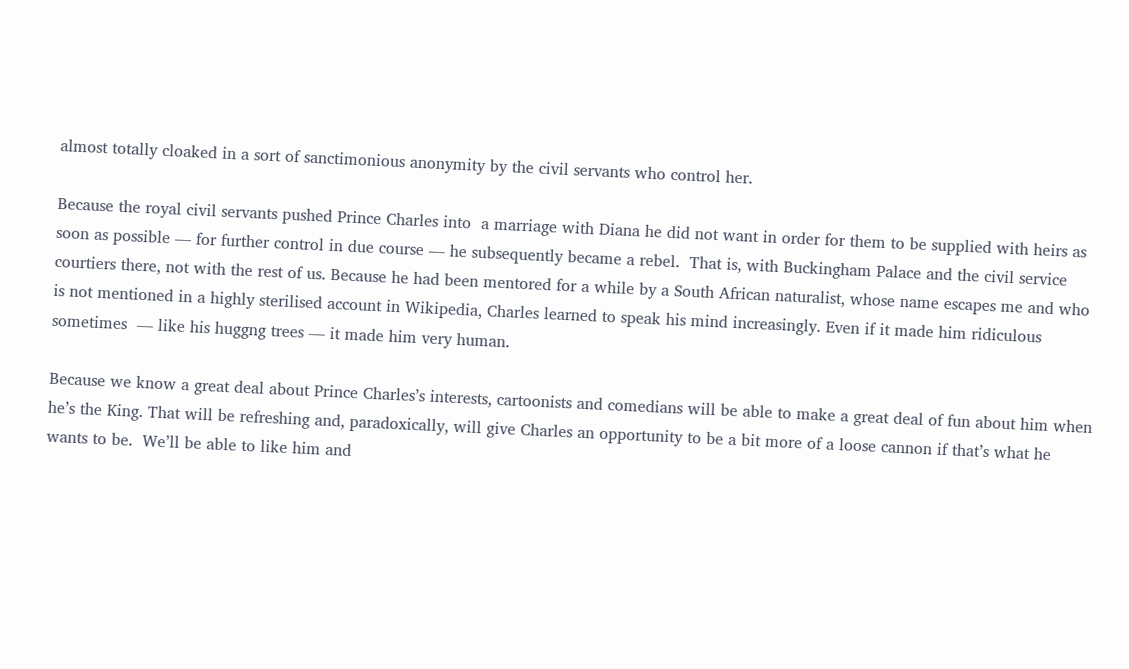almost totally cloaked in a sort of sanctimonious anonymity by the civil servants who control her.

Because the royal civil servants pushed Prince Charles into  a marriage with Diana he did not want in order for them to be supplied with heirs as soon as possible — for further control in due course — he subsequently became a rebel.  That is, with Buckingham Palace and the civil service courtiers there, not with the rest of us. Because he had been mentored for a while by a South African naturalist, whose name escapes me and who is not mentioned in a highly sterilised account in Wikipedia, Charles learned to speak his mind increasingly. Even if it made him ridiculous sometimes  — like his huggng trees — it made him very human.

Because we know a great deal about Prince Charles’s interests, cartoonists and comedians will be able to make a great deal of fun about him when he’s the King. That will be refreshing and, paradoxically, will give Charles an opportunity to be a bit more of a loose cannon if that’s what he wants to be.  We’ll be able to like him and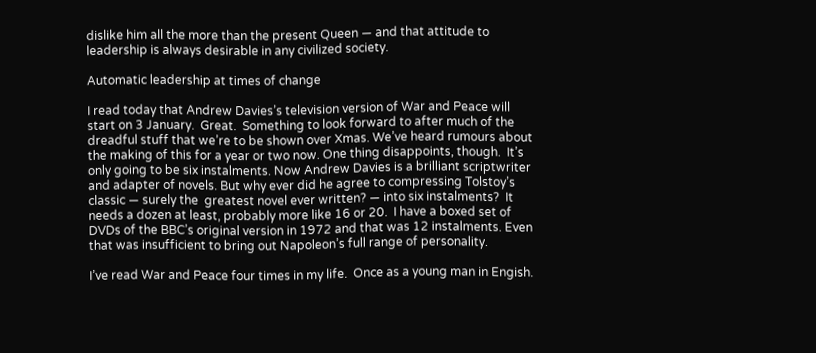dislike him all the more than the present Queen — and that attitude to leadership is always desirable in any civilized society.

Automatic leadership at times of change

I read today that Andrew Davies’s television version of War and Peace will start on 3 January.  Great.  Something to look forward to after much of the dreadful stuff that we’re to be shown over Xmas. We’ve heard rumours about the making of this for a year or two now. One thing disappoints, though.  It’s only going to be six instalments. Now Andrew Davies is a brilliant scriptwriter and adapter of novels. But why ever did he agree to compressing Tolstoy’s classic — surely the  greatest novel ever written? — into six instalments?  It needs a dozen at least, probably more like 16 or 20.  I have a boxed set of DVDs of the BBC’s original version in 1972 and that was 12 instalments. Even that was insufficient to bring out Napoleon’s full range of personality.

I’ve read War and Peace four times in my life.  Once as a young man in Engish.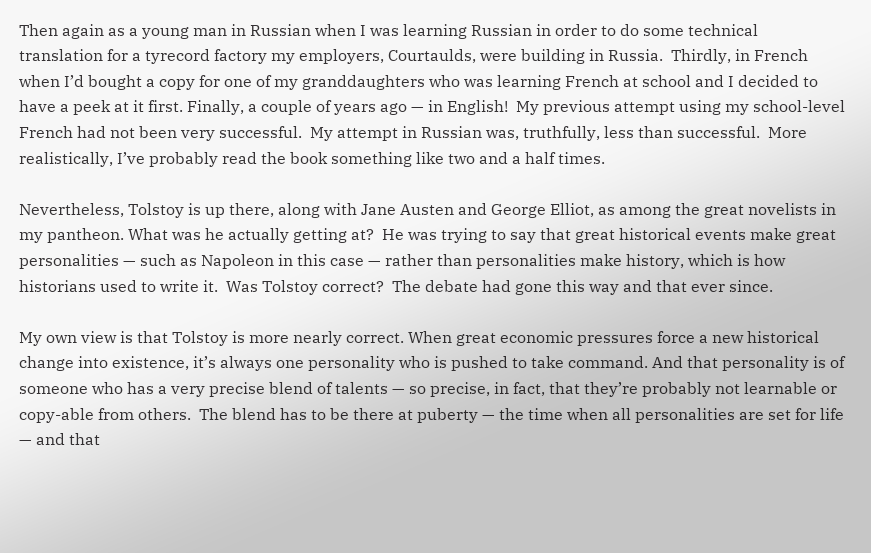Then again as a young man in Russian when I was learning Russian in order to do some technical translation for a tyrecord factory my employers, Courtaulds, were building in Russia.  Thirdly, in French when I’d bought a copy for one of my granddaughters who was learning French at school and I decided to have a peek at it first. Finally, a couple of years ago — in English!  My previous attempt using my school-level French had not been very successful.  My attempt in Russian was, truthfully, less than successful.  More realistically, I’ve probably read the book something like two and a half times.

Nevertheless, Tolstoy is up there, along with Jane Austen and George Elliot, as among the great novelists in my pantheon. What was he actually getting at?  He was trying to say that great historical events make great personalities — such as Napoleon in this case — rather than personalities make history, which is how historians used to write it.  Was Tolstoy correct?  The debate had gone this way and that ever since.

My own view is that Tolstoy is more nearly correct. When great economic pressures force a new historical change into existence, it’s always one personality who is pushed to take command. And that personality is of someone who has a very precise blend of talents — so precise, in fact, that they’re probably not learnable or copy-able from others.  The blend has to be there at puberty — the time when all personalities are set for life — and that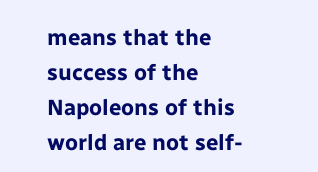means that the success of the Napoleons of this world are not self-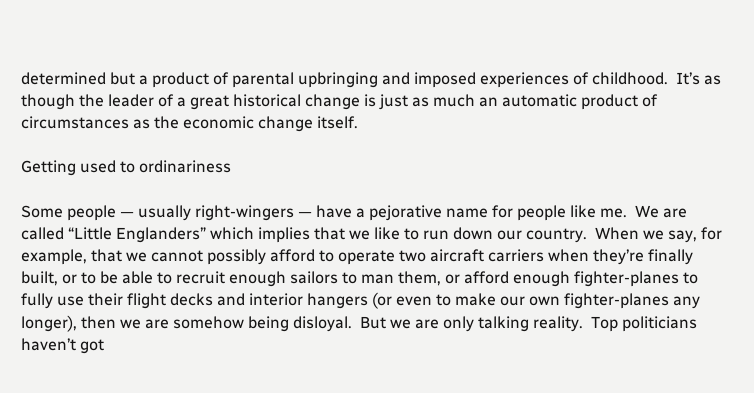determined but a product of parental upbringing and imposed experiences of childhood.  It’s as though the leader of a great historical change is just as much an automatic product of circumstances as the economic change itself.

Getting used to ordinariness

Some people — usually right-wingers — have a pejorative name for people like me.  We are called “Little Englanders” which implies that we like to run down our country.  When we say, for example, that we cannot possibly afford to operate two aircraft carriers when they’re finally built, or to be able to recruit enough sailors to man them, or afford enough fighter-planes to fully use their flight decks and interior hangers (or even to make our own fighter-planes any longer), then we are somehow being disloyal.  But we are only talking reality.  Top politicians haven’t got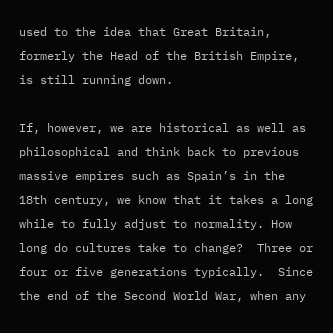used to the idea that Great Britain, formerly the Head of the British Empire, is still running down.

If, however, we are historical as well as philosophical and think back to previous massive empires such as Spain’s in the 18th century, we know that it takes a long while to fully adjust to normality. How long do cultures take to change?  Three or four or five generations typically.  Since the end of the Second World War, when any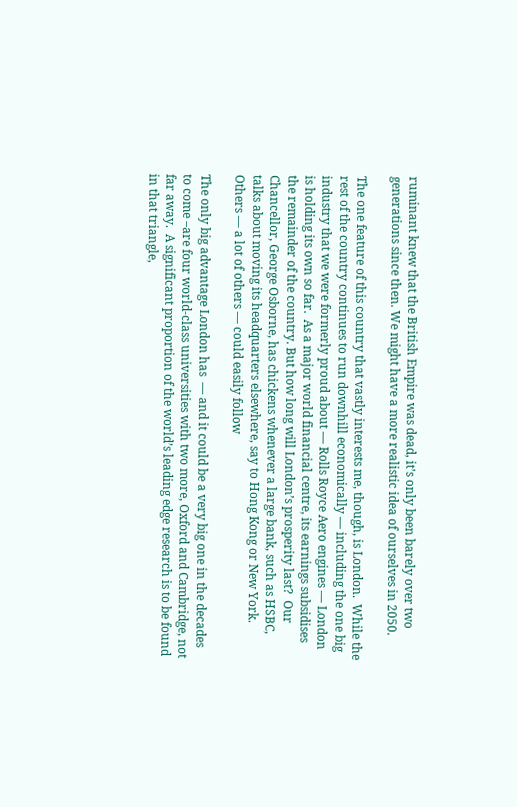ruminant knew that the British Empire was dead, it’s only been barely over two generations since then. We might have a more realistic idea of ourselves in 2050.

The one feature of this country that vastly interests me, though, is London.  While the rest of the country continues to run downhill economically — including the one big industry that we were formerly proud about — Rolls Royce Aero engines — London is holding its own so far.  As a major world financial centre, its earnings subsidises the remainder of the country. But how long will London’s prosperity last?  Our Chancellor, George Osborne, has chickens whenever a large bank, such as HSBC, talks about moving its headquarters elsewhere, say to Hong Kong or New York.  Others — a lot of others — could easily follow

The only big advantage London has  — and it could be a very big one in the decades to come –are four world-class universities with two more, Oxford and Cambridge, not far away.  A significant proportion of the world’s leading edge research is to be found in that triangle,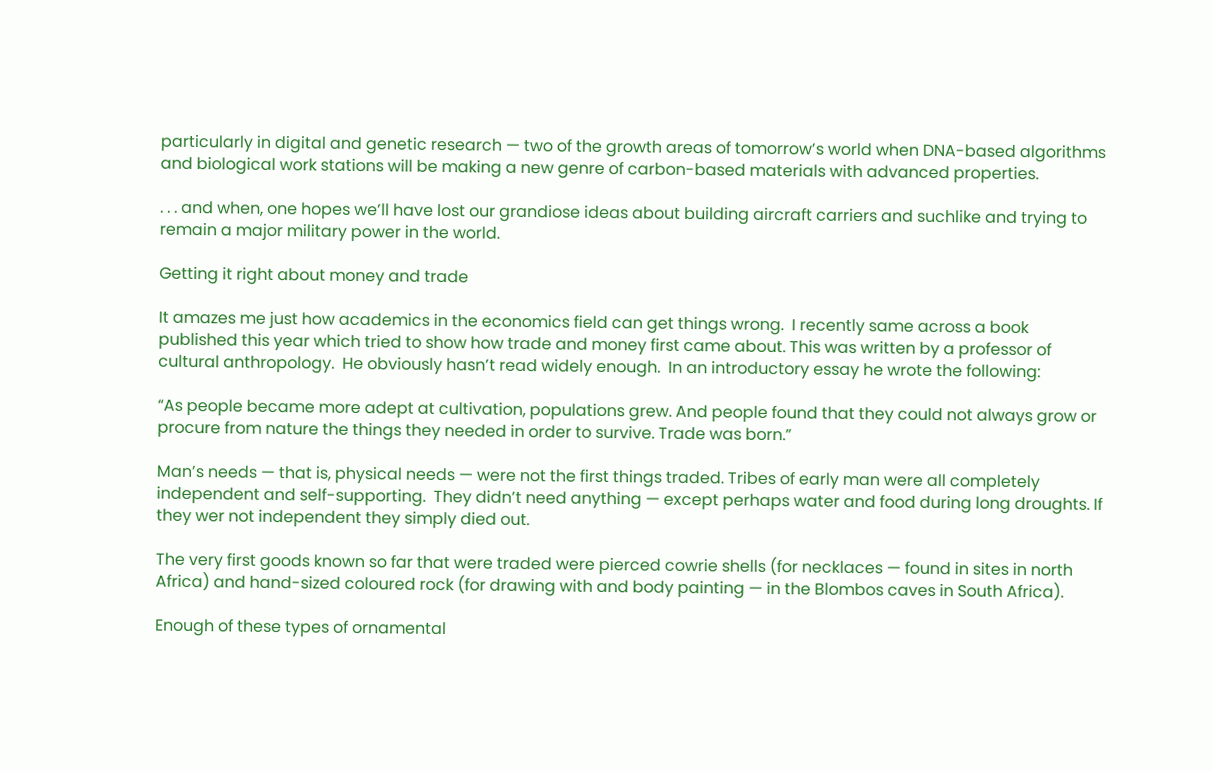particularly in digital and genetic research — two of the growth areas of tomorrow’s world when DNA-based algorithms and biological work stations will be making a new genre of carbon-based materials with advanced properties.

. . . and when, one hopes we’ll have lost our grandiose ideas about building aircraft carriers and suchlike and trying to remain a major military power in the world.

Getting it right about money and trade

It amazes me just how academics in the economics field can get things wrong.  I recently same across a book published this year which tried to show how trade and money first came about. This was written by a professor of cultural anthropology.  He obviously hasn’t read widely enough.  In an introductory essay he wrote the following:

“As people became more adept at cultivation, populations grew. And people found that they could not always grow or procure from nature the things they needed in order to survive. Trade was born.”

Man’s needs — that is, physical needs — were not the first things traded. Tribes of early man were all completely independent and self-supporting.  They didn’t need anything — except perhaps water and food during long droughts. If they wer not independent they simply died out.

The very first goods known so far that were traded were pierced cowrie shells (for necklaces — found in sites in north Africa) and hand-sized coloured rock (for drawing with and body painting — in the Blombos caves in South Africa).

Enough of these types of ornamental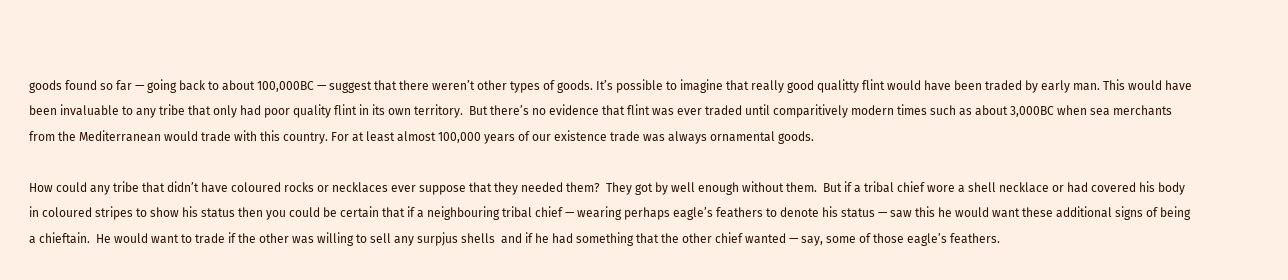goods found so far — going back to about 100,000BC — suggest that there weren’t other types of goods. It’s possible to imagine that really good qualitty flint would have been traded by early man. This would have been invaluable to any tribe that only had poor quality flint in its own territory.  But there’s no evidence that flint was ever traded until comparitively modern times such as about 3,000BC when sea merchants from the Mediterranean would trade with this country. For at least almost 100,000 years of our existence trade was always ornamental goods.

How could any tribe that didn’t have coloured rocks or necklaces ever suppose that they needed them?  They got by well enough without them.  But if a tribal chief wore a shell necklace or had covered his body in coloured stripes to show his status then you could be certain that if a neighbouring tribal chief — wearing perhaps eagle’s feathers to denote his status — saw this he would want these additional signs of being a chieftain.  He would want to trade if the other was willing to sell any surpjus shells  and if he had something that the other chief wanted — say, some of those eagle’s feathers.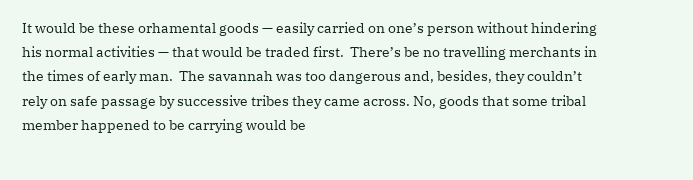It would be these orhamental goods — easily carried on one’s person without hindering his normal activities — that would be traded first.  There’s be no travelling merchants in the times of early man.  The savannah was too dangerous and, besides, they couldn’t rely on safe passage by successive tribes they came across. No, goods that some tribal member happened to be carrying would be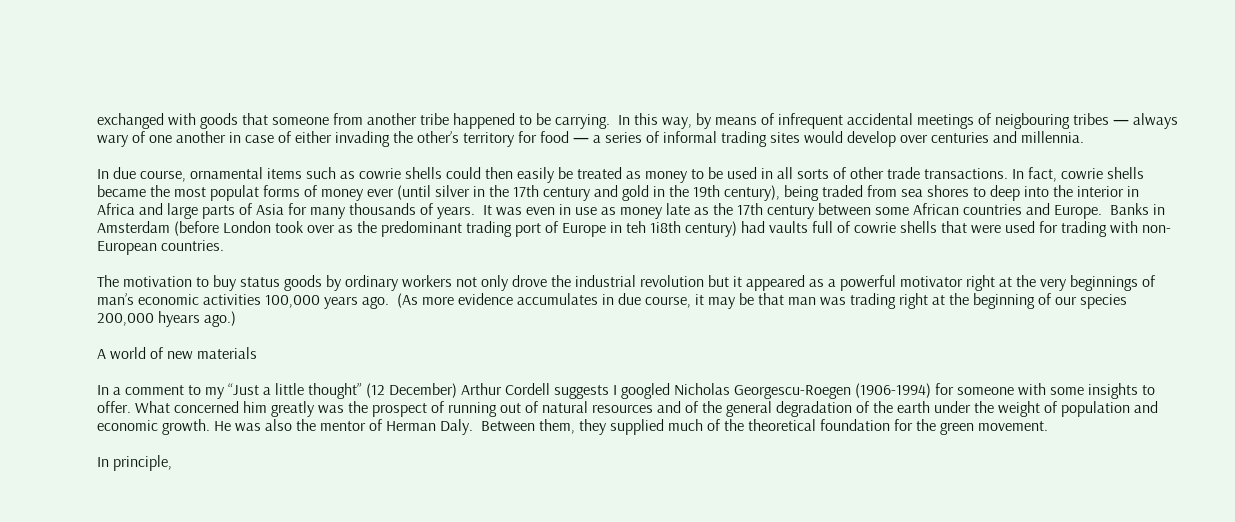exchanged with goods that someone from another tribe happened to be carrying.  In this way, by means of infrequent accidental meetings of neigbouring tribes — always wary of one another in case of either invading the other’s territory for food — a series of informal trading sites would develop over centuries and millennia.

In due course, ornamental items such as cowrie shells could then easily be treated as money to be used in all sorts of other trade transactions. In fact, cowrie shells became the most populat forms of money ever (until silver in the 17th century and gold in the 19th century), being traded from sea shores to deep into the interior in Africa and large parts of Asia for many thousands of years.  It was even in use as money late as the 17th century between some African countries and Europe.  Banks in Amsterdam (before London took over as the predominant trading port of Europe in teh 1i8th century) had vaults full of cowrie shells that were used for trading with non-European countries.

The motivation to buy status goods by ordinary workers not only drove the industrial revolution but it appeared as a powerful motivator right at the very beginnings of man’s economic activities 100,000 years ago.  (As more evidence accumulates in due course, it may be that man was trading right at the beginning of our species 200,000 hyears ago.)

A world of new materials

In a comment to my “Just a little thought” (12 December) Arthur Cordell suggests I googled Nicholas Georgescu-Roegen (1906-1994) for someone with some insights to offer. What concerned him greatly was the prospect of running out of natural resources and of the general degradation of the earth under the weight of population and economic growth. He was also the mentor of Herman Daly.  Between them, they supplied much of the theoretical foundation for the green movement.

In principle,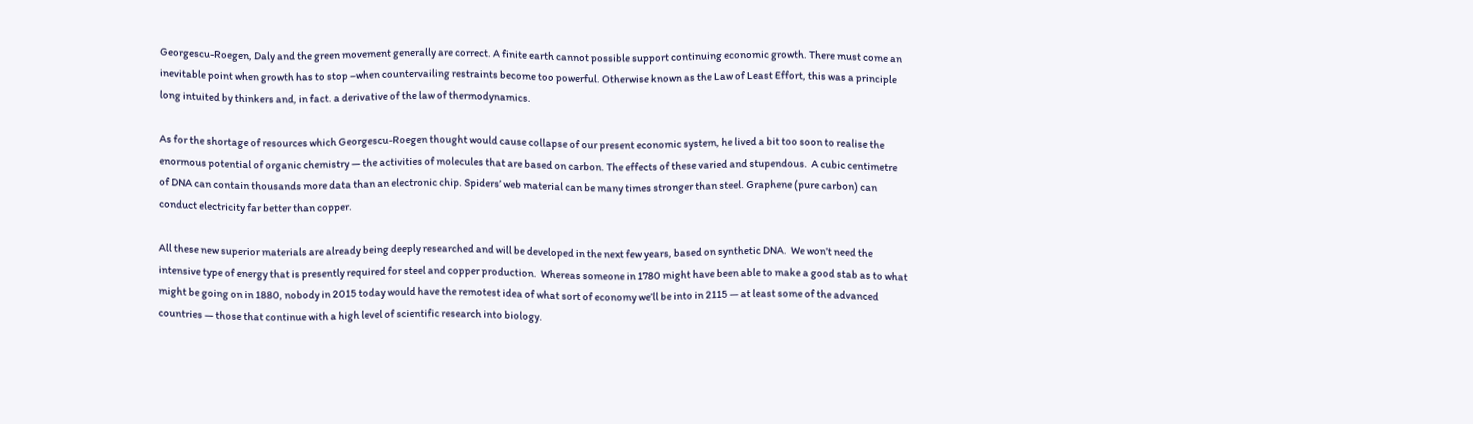Georgescu-Roegen, Daly and the green movement generally are correct. A finite earth cannot possible support continuing economic growth. There must come an inevitable point when growth has to stop –when countervailing restraints become too powerful. Otherwise known as the Law of Least Effort, this was a principle long intuited by thinkers and, in fact. a derivative of the law of thermodynamics.

As for the shortage of resources which Georgescu-Roegen thought would cause collapse of our present economic system, he lived a bit too soon to realise the enormous potential of organic chemistry — the activities of molecules that are based on carbon. The effects of these varied and stupendous.  A cubic centimetre of DNA can contain thousands more data than an electronic chip. Spiders’ web material can be many times stronger than steel. Graphene (pure carbon) can conduct electricity far better than copper.

All these new superior materials are already being deeply researched and will be developed in the next few years, based on synthetic DNA.  We won’t need the intensive type of energy that is presently required for steel and copper production.  Whereas someone in 1780 might have been able to make a good stab as to what might be going on in 1880, nobody in 2015 today would have the remotest idea of what sort of economy we’ll be into in 2115 — at least some of the advanced countries — those that continue with a high level of scientific research into biology.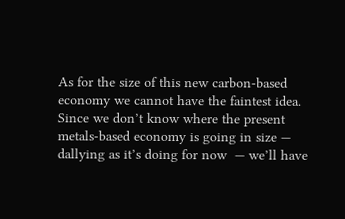As for the size of this new carbon-based economy we cannot have the faintest idea. Since we don’t know where the present metals-based economy is going in size — dallying as it’s doing for now  — we’ll have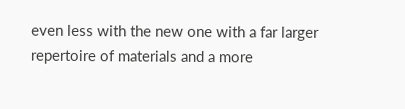even less with the new one with a far larger repertoire of materials and a more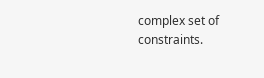complex set of constraints.